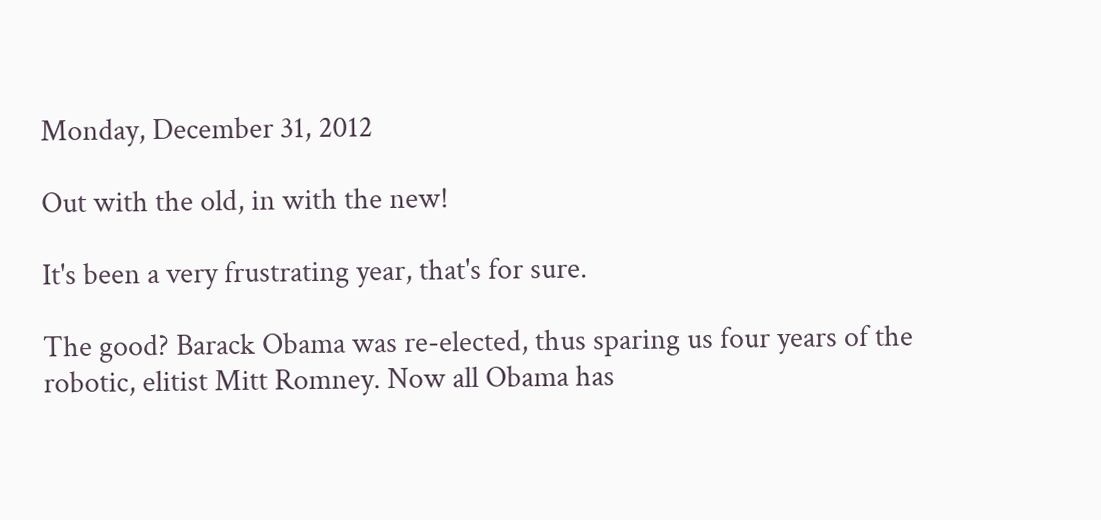Monday, December 31, 2012

Out with the old, in with the new!

It's been a very frustrating year, that's for sure.

The good? Barack Obama was re-elected, thus sparing us four years of the robotic, elitist Mitt Romney. Now all Obama has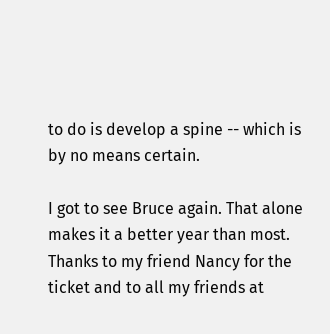to do is develop a spine -- which is by no means certain.

I got to see Bruce again. That alone makes it a better year than most. Thanks to my friend Nancy for the ticket and to all my friends at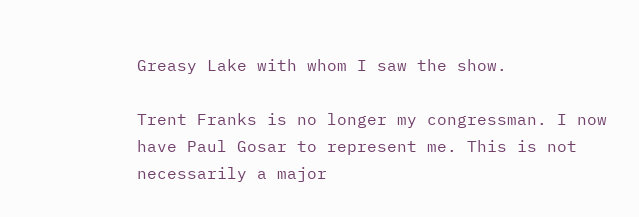Greasy Lake with whom I saw the show.

Trent Franks is no longer my congressman. I now have Paul Gosar to represent me. This is not necessarily a major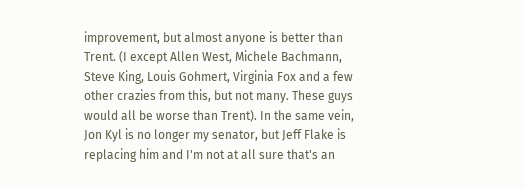improvement, but almost anyone is better than Trent. (I except Allen West, Michele Bachmann, Steve King, Louis Gohmert, Virginia Fox and a few other crazies from this, but not many. These guys would all be worse than Trent). In the same vein, Jon Kyl is no longer my senator, but Jeff Flake is replacing him and I'm not at all sure that's an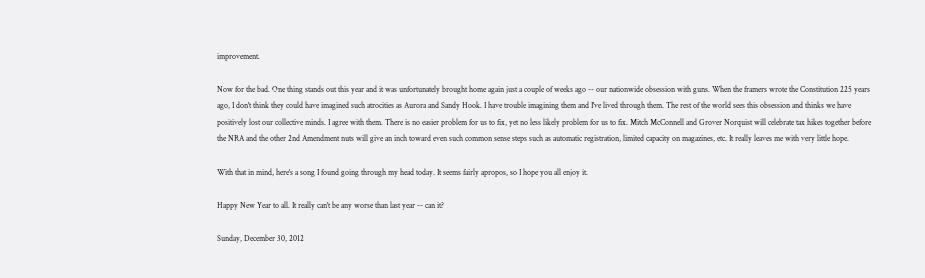improvement.

Now for the bad. One thing stands out this year and it was unfortunately brought home again just a couple of weeks ago -- our nationwide obsession with guns. When the framers wrote the Constitution 225 years ago, I don't think they could have imagined such atrocities as Aurora and Sandy Hook. I have trouble imagining them and I've lived through them. The rest of the world sees this obsession and thinks we have positively lost our collective minds. I agree with them. There is no easier problem for us to fix, yet no less likely problem for us to fix. Mitch McConnell and Grover Norquist will celebrate tax hikes together before the NRA and the other 2nd Amendment nuts will give an inch toward even such common sense steps such as automatic registration, limited capacity on magazines, etc. It really leaves me with very little hope.

With that in mind, here's a song I found going through my head today. It seems fairly apropos, so I hope you all enjoy it.

Happy New Year to all. It really can't be any worse than last year -- can it?

Sunday, December 30, 2012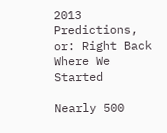2013 Predictions, or: Right Back Where We Started

Nearly 500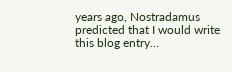years ago, Nostradamus predicted that I would write this blog entry...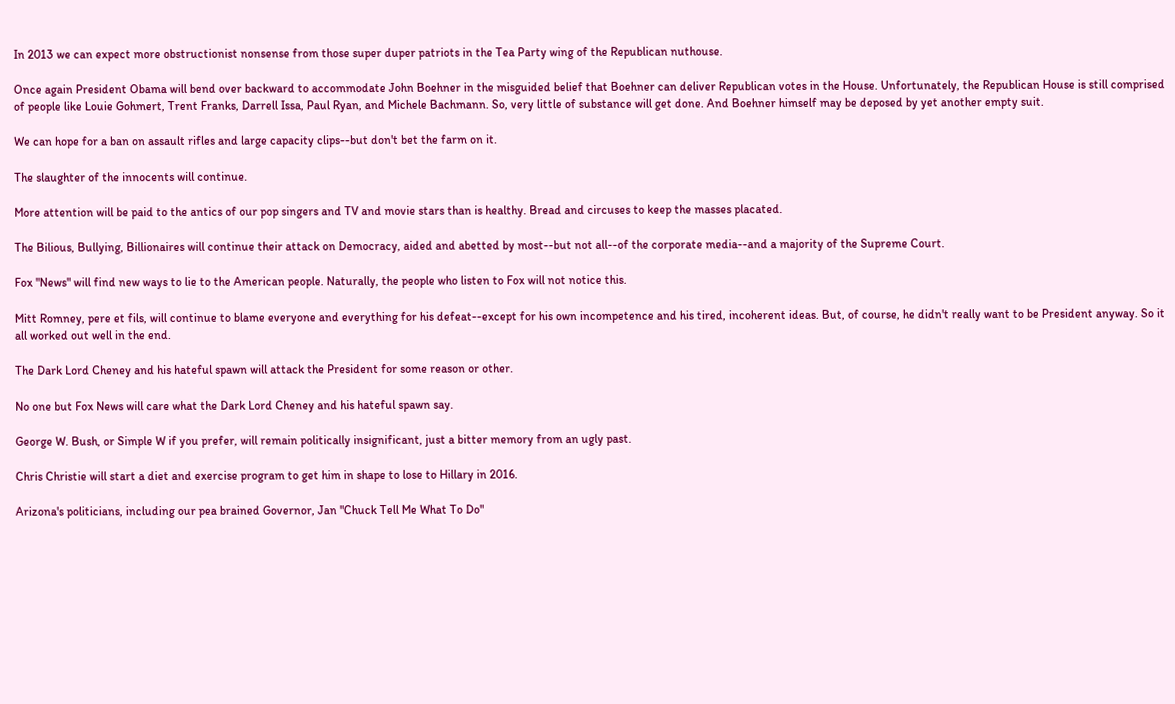In 2013 we can expect more obstructionist nonsense from those super duper patriots in the Tea Party wing of the Republican nuthouse.

Once again President Obama will bend over backward to accommodate John Boehner in the misguided belief that Boehner can deliver Republican votes in the House. Unfortunately, the Republican House is still comprised of people like Louie Gohmert, Trent Franks, Darrell Issa, Paul Ryan, and Michele Bachmann. So, very little of substance will get done. And Boehner himself may be deposed by yet another empty suit.

We can hope for a ban on assault rifles and large capacity clips--but don't bet the farm on it.

The slaughter of the innocents will continue.

More attention will be paid to the antics of our pop singers and TV and movie stars than is healthy. Bread and circuses to keep the masses placated.

The Bilious, Bullying, Billionaires will continue their attack on Democracy, aided and abetted by most--but not all--of the corporate media--and a majority of the Supreme Court.

Fox "News" will find new ways to lie to the American people. Naturally, the people who listen to Fox will not notice this.

Mitt Romney, pere et fils, will continue to blame everyone and everything for his defeat--except for his own incompetence and his tired, incoherent ideas. But, of course, he didn't really want to be President anyway. So it all worked out well in the end.

The Dark Lord Cheney and his hateful spawn will attack the President for some reason or other.

No one but Fox News will care what the Dark Lord Cheney and his hateful spawn say.

George W. Bush, or Simple W if you prefer, will remain politically insignificant, just a bitter memory from an ugly past.

Chris Christie will start a diet and exercise program to get him in shape to lose to Hillary in 2016.

Arizona's politicians, including our pea brained Governor, Jan "Chuck Tell Me What To Do"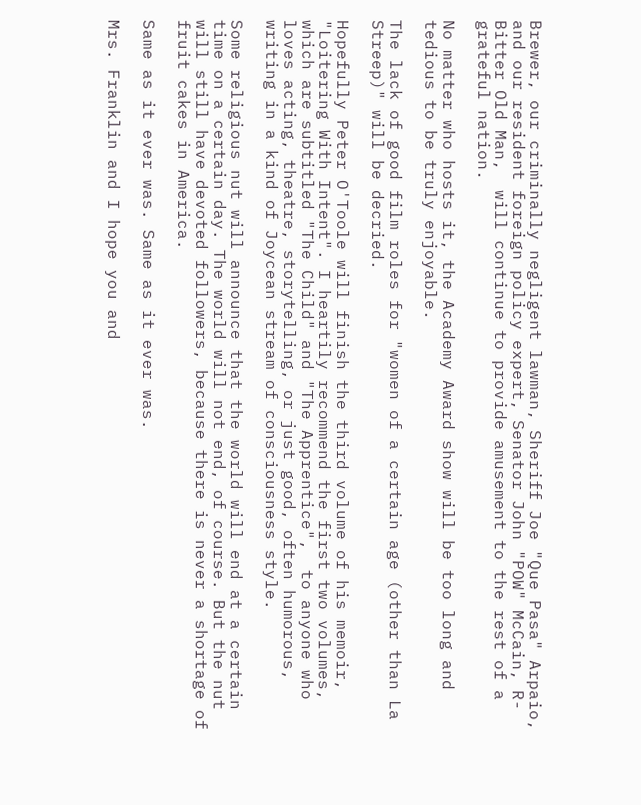Brewer, our criminally negligent lawman, Sheriff Joe "Que Pasa" Arpaio, and our resident foreign policy expert, Senator John "POW" McCain, R-Bitter Old Man,  will continue to provide amusement to the rest of a grateful nation.

No matter who hosts it, the Academy Award show will be too long and tedious to be truly enjoyable.

The lack of good film roles for "women of a certain age (other than La Streep)" will be decried.

Hopefully Peter O'Toole will finish the third volume of his memoir, "Loitering With Intent". I heartily recommend the first two volumes, which are subtitled "The Child" and "The Apprentice",  to anyone who loves acting, theatre, storytelling, or just good, often humorous, writing in a kind of Joycean stream of consciousness style.

Some religious nut will announce that the world will end at a certain time on a certain day. The world will not end, of course. But the nut will still have devoted followers, because there is never a shortage of fruit cakes in America.

Same as it ever was. Same as it ever was.

Mrs. Franklin and I hope you and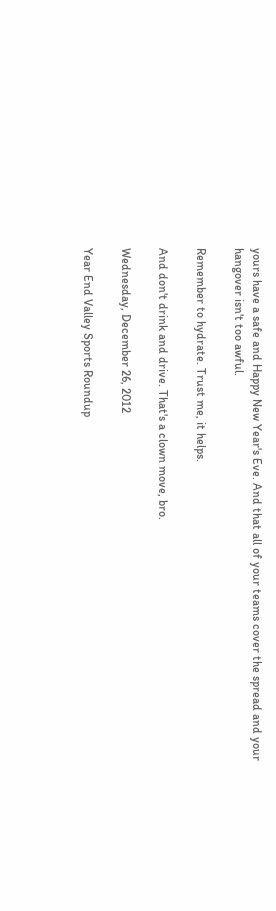yours have a safe and Happy New Year's Eve. And that all of your teams cover the spread and your hangover isn't too awful.

Remember to hydrate. Trust me, it helps.

And don't drink and drive. That's a clown move, bro.

Wednesday, December 26, 2012

Year End Valley Sports Roundup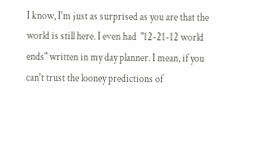I know, I'm just as surprised as you are that the world is still here. I even had  "12-21-12 world ends" written in my day planner. I mean, if you can't trust the looney predictions of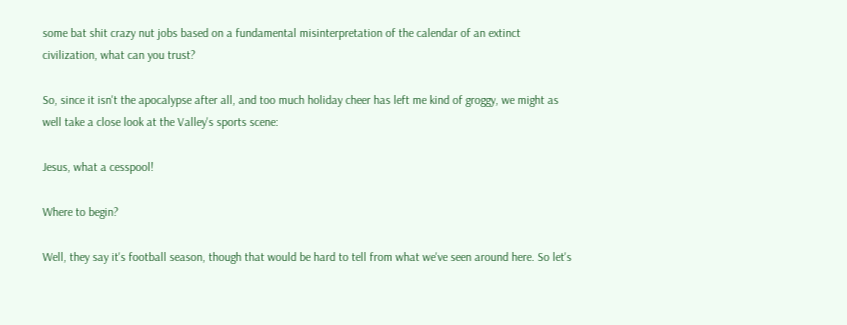some bat shit crazy nut jobs based on a fundamental misinterpretation of the calendar of an extinct civilization, what can you trust?

So, since it isn't the apocalypse after all, and too much holiday cheer has left me kind of groggy, we might as well take a close look at the Valley's sports scene:

Jesus, what a cesspool!

Where to begin?

Well, they say it's football season, though that would be hard to tell from what we've seen around here. So let's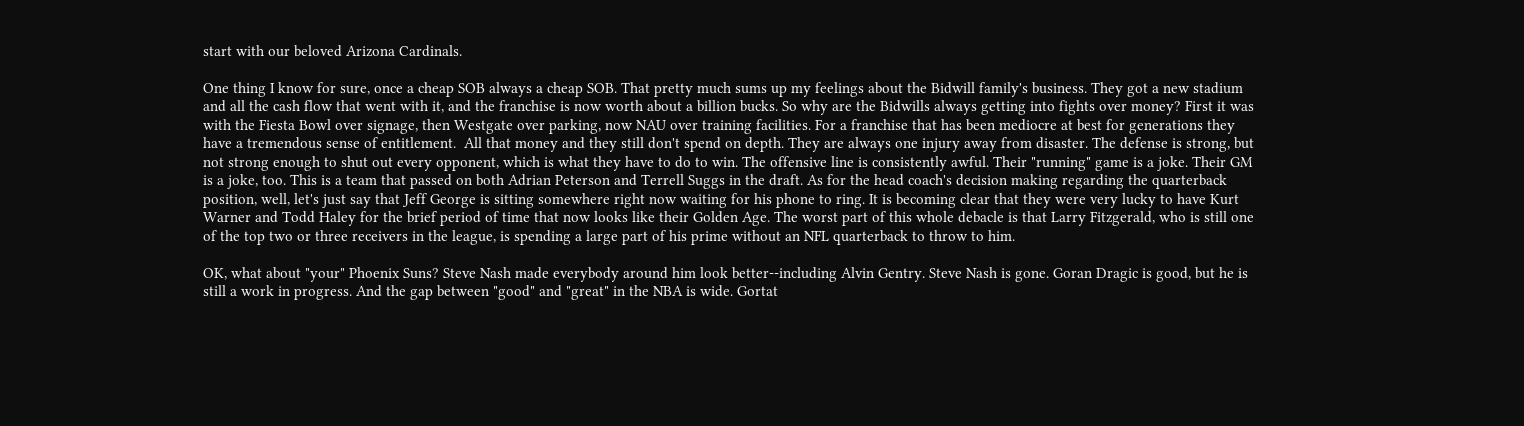start with our beloved Arizona Cardinals.

One thing I know for sure, once a cheap SOB always a cheap SOB. That pretty much sums up my feelings about the Bidwill family's business. They got a new stadium and all the cash flow that went with it, and the franchise is now worth about a billion bucks. So why are the Bidwills always getting into fights over money? First it was with the Fiesta Bowl over signage, then Westgate over parking, now NAU over training facilities. For a franchise that has been mediocre at best for generations they have a tremendous sense of entitlement.  All that money and they still don't spend on depth. They are always one injury away from disaster. The defense is strong, but not strong enough to shut out every opponent, which is what they have to do to win. The offensive line is consistently awful. Their "running" game is a joke. Their GM is a joke, too. This is a team that passed on both Adrian Peterson and Terrell Suggs in the draft. As for the head coach's decision making regarding the quarterback position, well, let's just say that Jeff George is sitting somewhere right now waiting for his phone to ring. It is becoming clear that they were very lucky to have Kurt Warner and Todd Haley for the brief period of time that now looks like their Golden Age. The worst part of this whole debacle is that Larry Fitzgerald, who is still one of the top two or three receivers in the league, is spending a large part of his prime without an NFL quarterback to throw to him.

OK, what about "your" Phoenix Suns? Steve Nash made everybody around him look better--including Alvin Gentry. Steve Nash is gone. Goran Dragic is good, but he is still a work in progress. And the gap between "good" and "great" in the NBA is wide. Gortat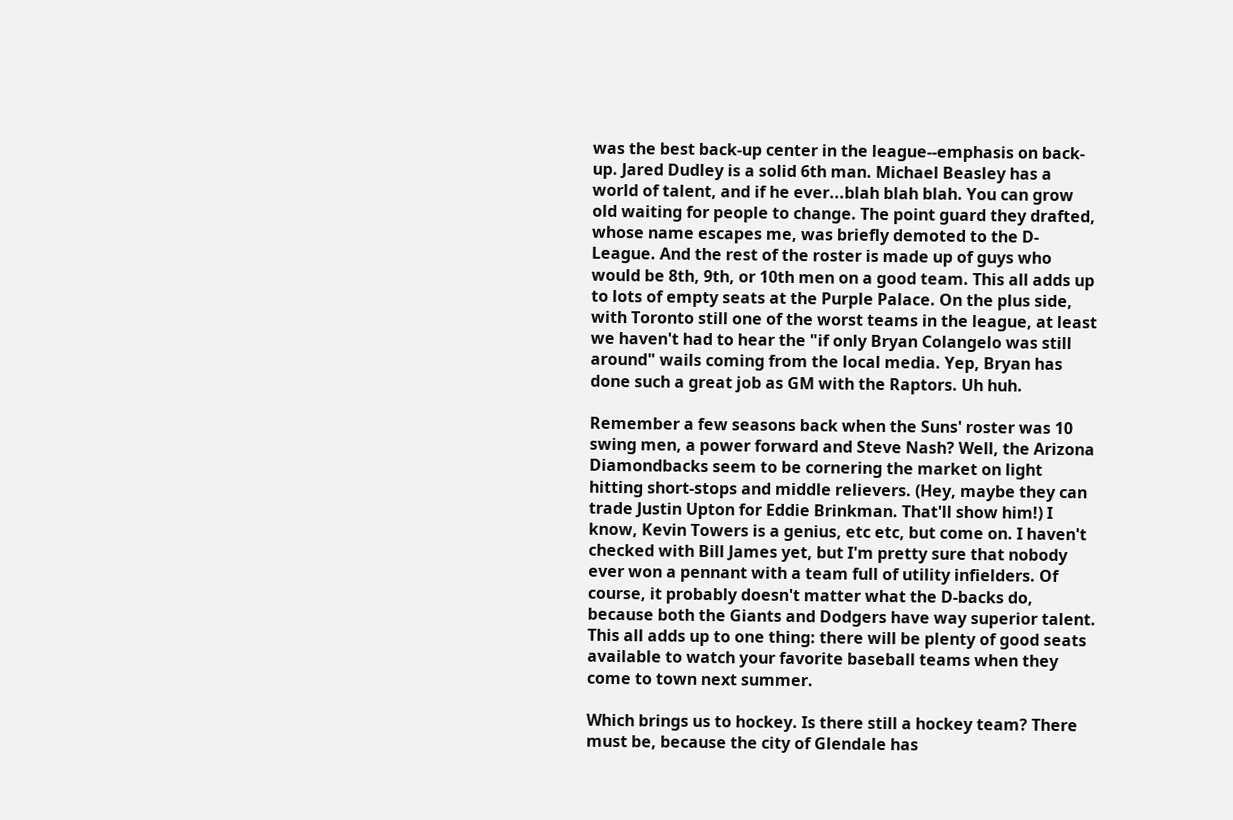was the best back-up center in the league--emphasis on back-up. Jared Dudley is a solid 6th man. Michael Beasley has a world of talent, and if he ever...blah blah blah. You can grow old waiting for people to change. The point guard they drafted, whose name escapes me, was briefly demoted to the D-League. And the rest of the roster is made up of guys who would be 8th, 9th, or 10th men on a good team. This all adds up to lots of empty seats at the Purple Palace. On the plus side, with Toronto still one of the worst teams in the league, at least we haven't had to hear the "if only Bryan Colangelo was still around" wails coming from the local media. Yep, Bryan has done such a great job as GM with the Raptors. Uh huh.

Remember a few seasons back when the Suns' roster was 10 swing men, a power forward and Steve Nash? Well, the Arizona Diamondbacks seem to be cornering the market on light hitting short-stops and middle relievers. (Hey, maybe they can trade Justin Upton for Eddie Brinkman. That'll show him!) I know, Kevin Towers is a genius, etc etc, but come on. I haven't checked with Bill James yet, but I'm pretty sure that nobody ever won a pennant with a team full of utility infielders. Of course, it probably doesn't matter what the D-backs do, because both the Giants and Dodgers have way superior talent. This all adds up to one thing: there will be plenty of good seats available to watch your favorite baseball teams when they come to town next summer.

Which brings us to hockey. Is there still a hockey team? There must be, because the city of Glendale has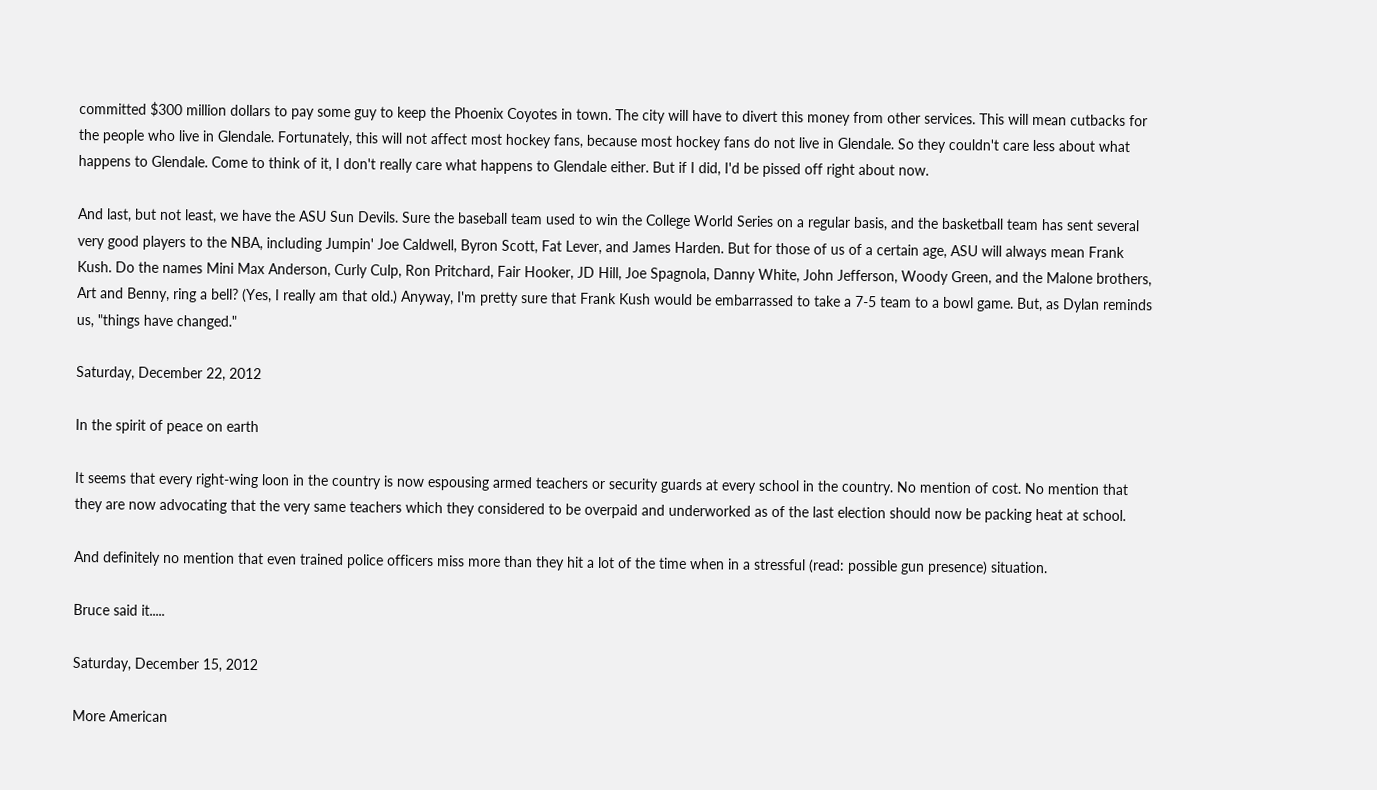committed $300 million dollars to pay some guy to keep the Phoenix Coyotes in town. The city will have to divert this money from other services. This will mean cutbacks for the people who live in Glendale. Fortunately, this will not affect most hockey fans, because most hockey fans do not live in Glendale. So they couldn't care less about what happens to Glendale. Come to think of it, I don't really care what happens to Glendale either. But if I did, I'd be pissed off right about now.

And last, but not least, we have the ASU Sun Devils. Sure the baseball team used to win the College World Series on a regular basis, and the basketball team has sent several very good players to the NBA, including Jumpin' Joe Caldwell, Byron Scott, Fat Lever, and James Harden. But for those of us of a certain age, ASU will always mean Frank Kush. Do the names Mini Max Anderson, Curly Culp, Ron Pritchard, Fair Hooker, JD Hill, Joe Spagnola, Danny White, John Jefferson, Woody Green, and the Malone brothers, Art and Benny, ring a bell? (Yes, I really am that old.) Anyway, I'm pretty sure that Frank Kush would be embarrassed to take a 7-5 team to a bowl game. But, as Dylan reminds us, "things have changed."

Saturday, December 22, 2012

In the spirit of peace on earth

It seems that every right-wing loon in the country is now espousing armed teachers or security guards at every school in the country. No mention of cost. No mention that they are now advocating that the very same teachers which they considered to be overpaid and underworked as of the last election should now be packing heat at school.

And definitely no mention that even trained police officers miss more than they hit a lot of the time when in a stressful (read: possible gun presence) situation.

Bruce said it.....

Saturday, December 15, 2012

More American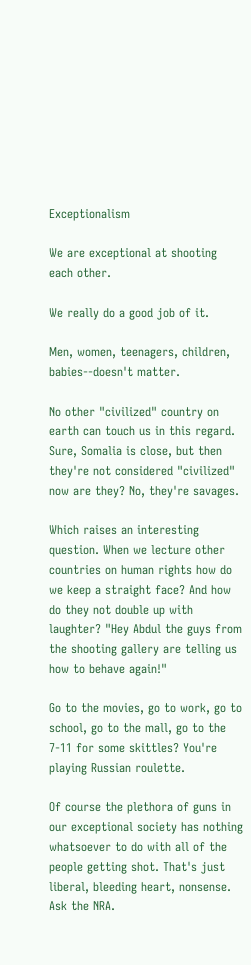Exceptionalism

We are exceptional at shooting each other.

We really do a good job of it.

Men, women, teenagers, children, babies--doesn't matter.

No other "civilized" country on earth can touch us in this regard. Sure, Somalia is close, but then they're not considered "civilized" now are they? No, they're savages.

Which raises an interesting question. When we lecture other countries on human rights how do we keep a straight face? And how do they not double up with laughter? "Hey Abdul the guys from the shooting gallery are telling us how to behave again!"

Go to the movies, go to work, go to school, go to the mall, go to the 7-11 for some skittles? You're playing Russian roulette.

Of course the plethora of guns in our exceptional society has nothing whatsoever to do with all of the people getting shot. That's just liberal, bleeding heart, nonsense. Ask the NRA.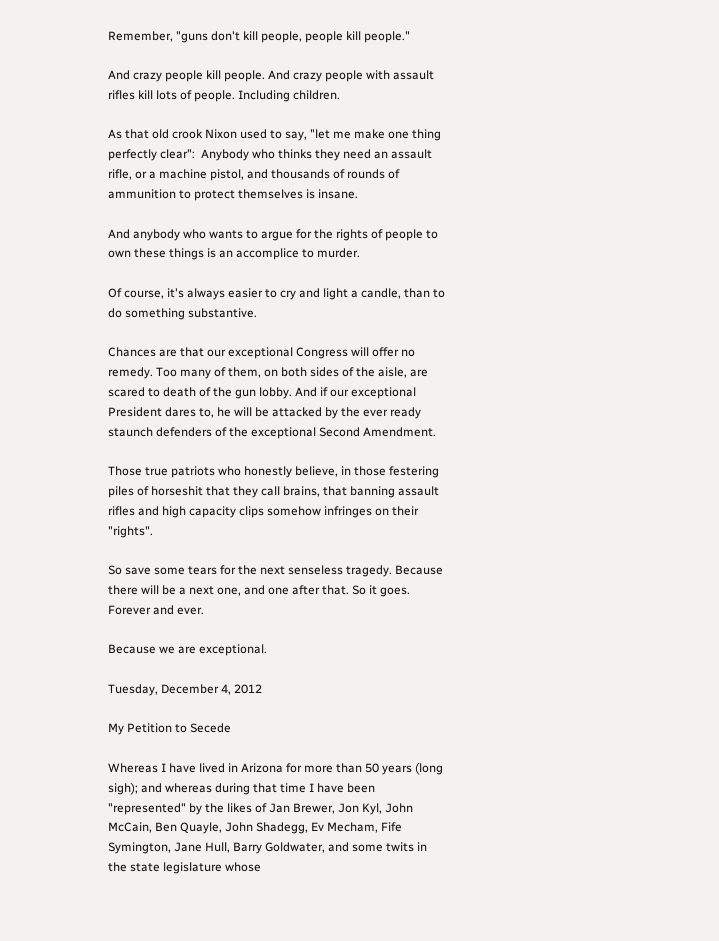Remember, "guns don't kill people, people kill people."

And crazy people kill people. And crazy people with assault rifles kill lots of people. Including children.

As that old crook Nixon used to say, "let me make one thing perfectly clear":  Anybody who thinks they need an assault rifle, or a machine pistol, and thousands of rounds of ammunition to protect themselves is insane.

And anybody who wants to argue for the rights of people to own these things is an accomplice to murder.

Of course, it's always easier to cry and light a candle, than to do something substantive.

Chances are that our exceptional Congress will offer no remedy. Too many of them, on both sides of the aisle, are scared to death of the gun lobby. And if our exceptional President dares to, he will be attacked by the ever ready staunch defenders of the exceptional Second Amendment.

Those true patriots who honestly believe, in those festering piles of horseshit that they call brains, that banning assault rifles and high capacity clips somehow infringes on their "rights".

So save some tears for the next senseless tragedy. Because there will be a next one, and one after that. So it goes. Forever and ever.

Because we are exceptional.

Tuesday, December 4, 2012

My Petition to Secede

Whereas I have lived in Arizona for more than 50 years (long sigh); and whereas during that time I have been "represented" by the likes of Jan Brewer, Jon Kyl, John McCain, Ben Quayle, John Shadegg, Ev Mecham, Fife Symington, Jane Hull, Barry Goldwater, and some twits in the state legislature whose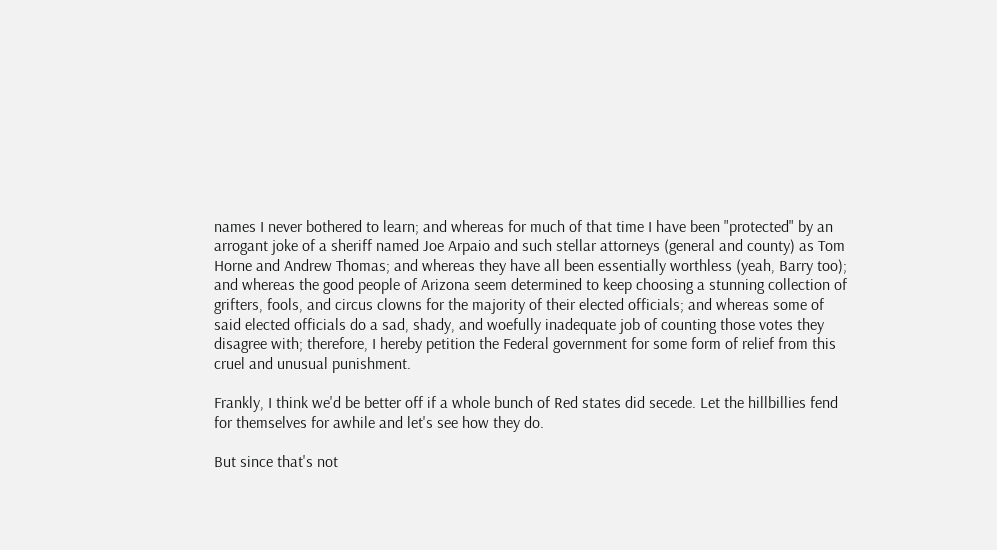names I never bothered to learn; and whereas for much of that time I have been "protected" by an arrogant joke of a sheriff named Joe Arpaio and such stellar attorneys (general and county) as Tom Horne and Andrew Thomas; and whereas they have all been essentially worthless (yeah, Barry too); and whereas the good people of Arizona seem determined to keep choosing a stunning collection of grifters, fools, and circus clowns for the majority of their elected officials; and whereas some of said elected officials do a sad, shady, and woefully inadequate job of counting those votes they disagree with; therefore, I hereby petition the Federal government for some form of relief from this cruel and unusual punishment.

Frankly, I think we'd be better off if a whole bunch of Red states did secede. Let the hillbillies fend for themselves for awhile and let's see how they do.

But since that's not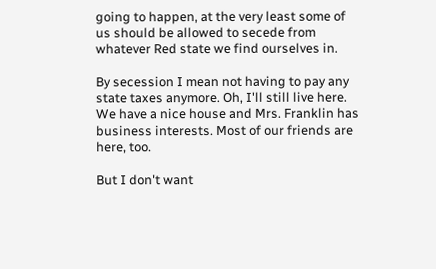going to happen, at the very least some of us should be allowed to secede from whatever Red state we find ourselves in.

By secession I mean not having to pay any state taxes anymore. Oh, I'll still live here. We have a nice house and Mrs. Franklin has business interests. Most of our friends are here, too.

But I don't want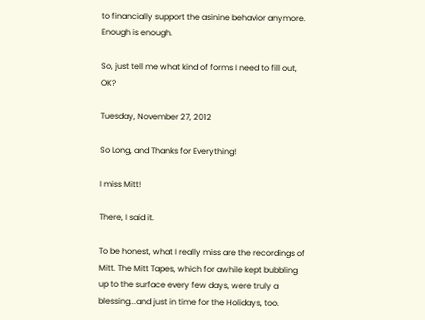to financially support the asinine behavior anymore. Enough is enough.

So, just tell me what kind of forms I need to fill out, OK?

Tuesday, November 27, 2012

So Long, and Thanks for Everything!

I miss Mitt!

There, I said it.

To be honest, what I really miss are the recordings of Mitt. The Mitt Tapes, which for awhile kept bubbling up to the surface every few days, were truly a blessing...and just in time for the Holidays, too.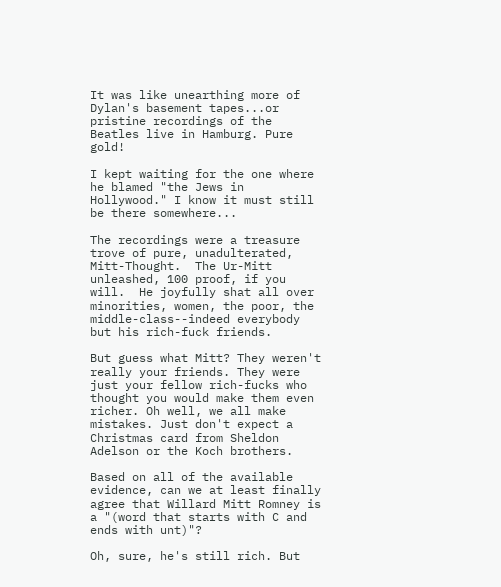It was like unearthing more of Dylan's basement tapes...or pristine recordings of the Beatles live in Hamburg. Pure gold!

I kept waiting for the one where he blamed "the Jews in Hollywood." I know it must still be there somewhere...

The recordings were a treasure trove of pure, unadulterated, Mitt-Thought.  The Ur-Mitt unleashed, 100 proof, if you will.  He joyfully shat all over minorities, women, the poor, the middle-class--indeed everybody but his rich-fuck friends.

But guess what Mitt? They weren't really your friends. They were just your fellow rich-fucks who thought you would make them even richer. Oh well, we all make mistakes. Just don't expect a Christmas card from Sheldon Adelson or the Koch brothers.

Based on all of the available evidence, can we at least finally agree that Willard Mitt Romney is a "(word that starts with C and ends with unt)"?

Oh, sure, he's still rich. But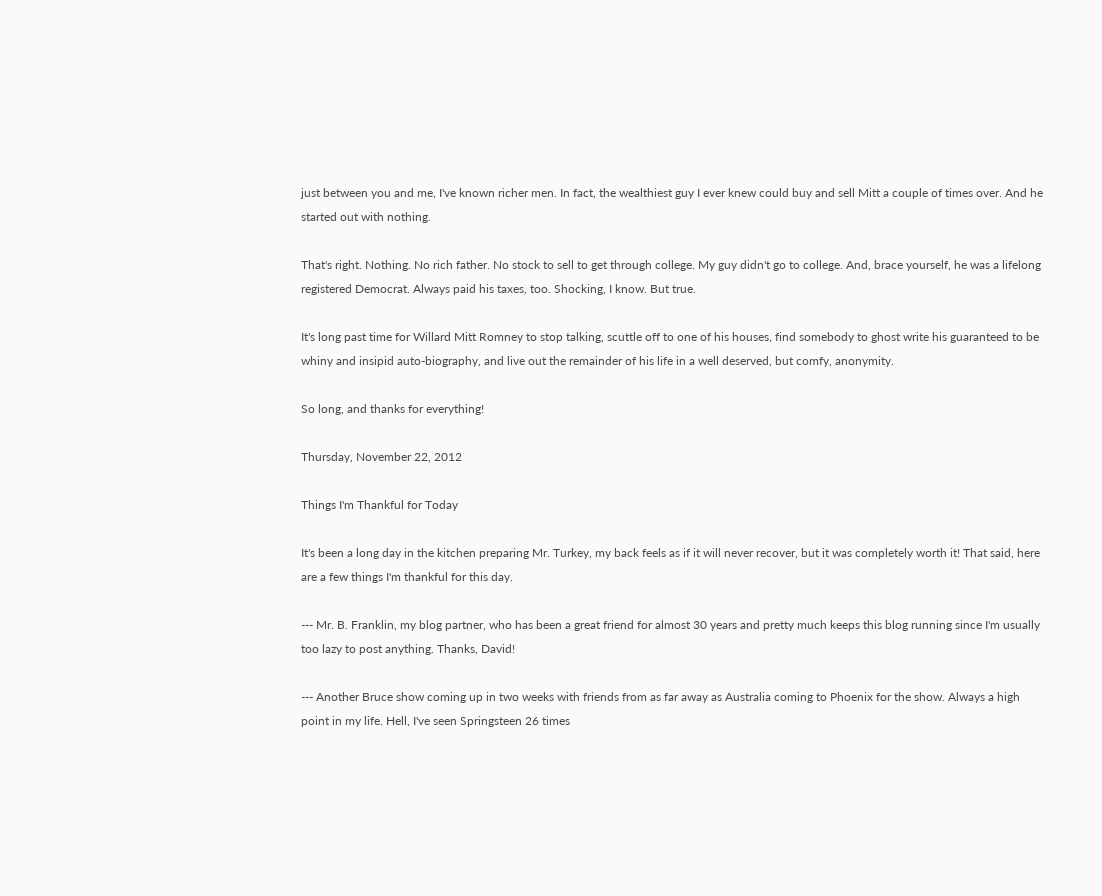just between you and me, I've known richer men. In fact, the wealthiest guy I ever knew could buy and sell Mitt a couple of times over. And he started out with nothing.

That's right. Nothing. No rich father. No stock to sell to get through college. My guy didn't go to college. And, brace yourself, he was a lifelong registered Democrat. Always paid his taxes, too. Shocking, I know. But true.

It's long past time for Willard Mitt Romney to stop talking, scuttle off to one of his houses, find somebody to ghost write his guaranteed to be whiny and insipid auto-biography, and live out the remainder of his life in a well deserved, but comfy, anonymity.

So long, and thanks for everything!

Thursday, November 22, 2012

Things I'm Thankful for Today

It's been a long day in the kitchen preparing Mr. Turkey, my back feels as if it will never recover, but it was completely worth it! That said, here are a few things I'm thankful for this day.

--- Mr. B. Franklin, my blog partner, who has been a great friend for almost 30 years and pretty much keeps this blog running since I'm usually too lazy to post anything. Thanks, David!

--- Another Bruce show coming up in two weeks with friends from as far away as Australia coming to Phoenix for the show. Always a high point in my life. Hell, I've seen Springsteen 26 times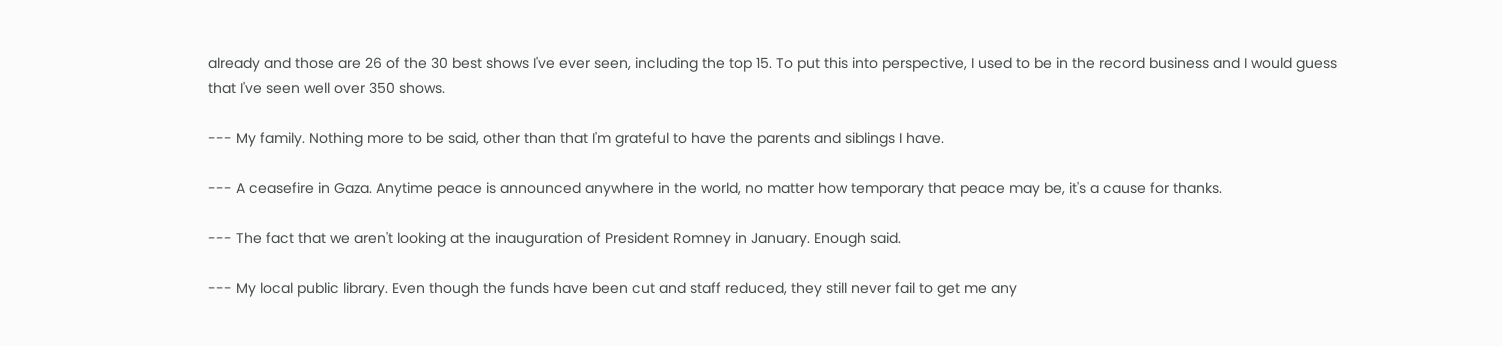already and those are 26 of the 30 best shows I've ever seen, including the top 15. To put this into perspective, I used to be in the record business and I would guess that I've seen well over 350 shows.

--- My family. Nothing more to be said, other than that I'm grateful to have the parents and siblings I have.

--- A ceasefire in Gaza. Anytime peace is announced anywhere in the world, no matter how temporary that peace may be, it's a cause for thanks.

--- The fact that we aren't looking at the inauguration of President Romney in January. Enough said.

--- My local public library. Even though the funds have been cut and staff reduced, they still never fail to get me any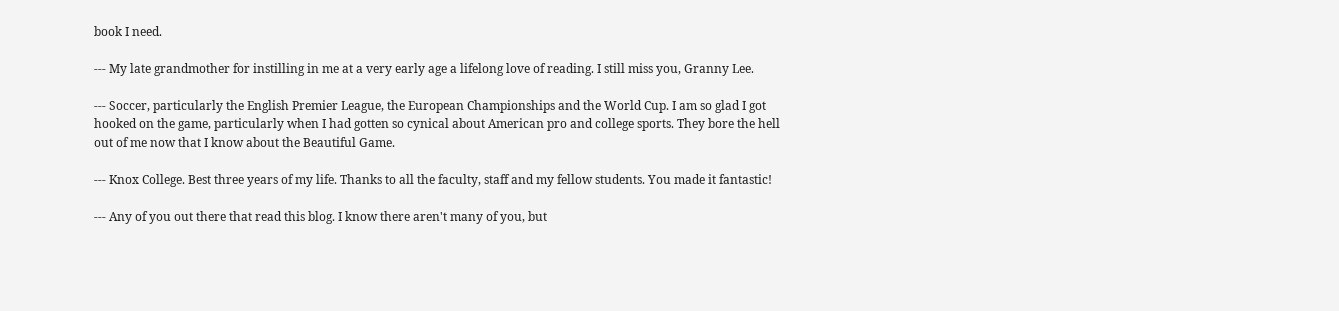book I need.

--- My late grandmother for instilling in me at a very early age a lifelong love of reading. I still miss you, Granny Lee.

--- Soccer, particularly the English Premier League, the European Championships and the World Cup. I am so glad I got hooked on the game, particularly when I had gotten so cynical about American pro and college sports. They bore the hell out of me now that I know about the Beautiful Game.

--- Knox College. Best three years of my life. Thanks to all the faculty, staff and my fellow students. You made it fantastic!

--- Any of you out there that read this blog. I know there aren't many of you, but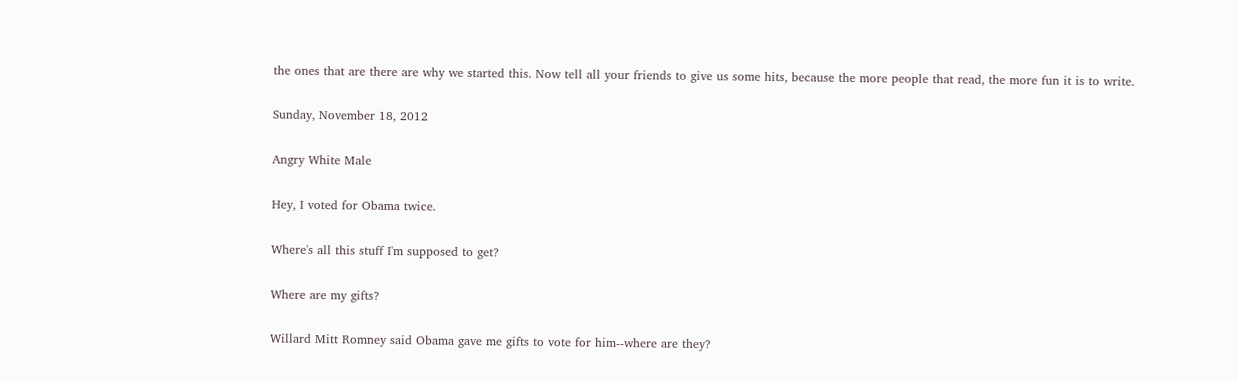the ones that are there are why we started this. Now tell all your friends to give us some hits, because the more people that read, the more fun it is to write.

Sunday, November 18, 2012

Angry White Male

Hey, I voted for Obama twice.

Where's all this stuff I'm supposed to get?

Where are my gifts?

Willard Mitt Romney said Obama gave me gifts to vote for him--where are they?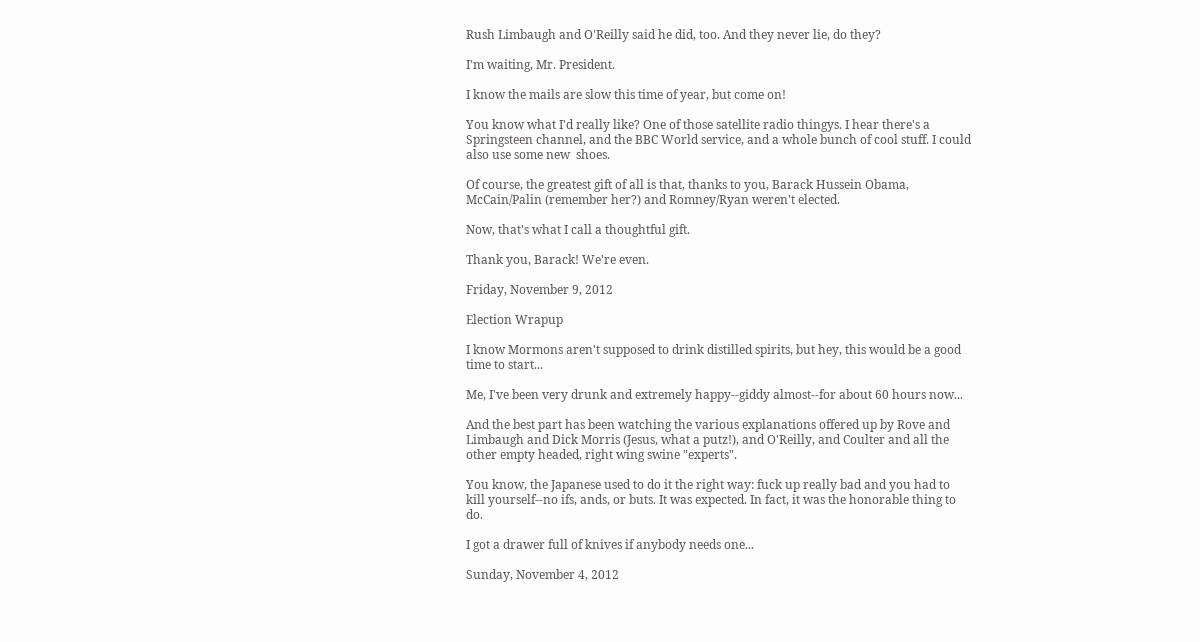Rush Limbaugh and O'Reilly said he did, too. And they never lie, do they?

I'm waiting, Mr. President.

I know the mails are slow this time of year, but come on!

You know what I'd really like? One of those satellite radio thingys. I hear there's a Springsteen channel, and the BBC World service, and a whole bunch of cool stuff. I could also use some new  shoes.

Of course, the greatest gift of all is that, thanks to you, Barack Hussein Obama, McCain/Palin (remember her?) and Romney/Ryan weren't elected.

Now, that's what I call a thoughtful gift.

Thank you, Barack! We're even.

Friday, November 9, 2012

Election Wrapup

I know Mormons aren't supposed to drink distilled spirits, but hey, this would be a good time to start...

Me, I've been very drunk and extremely happy--giddy almost--for about 60 hours now...

And the best part has been watching the various explanations offered up by Rove and Limbaugh and Dick Morris (Jesus, what a putz!), and O'Reilly, and Coulter and all the other empty headed, right wing swine "experts".

You know, the Japanese used to do it the right way: fuck up really bad and you had to kill yourself--no ifs, ands, or buts. It was expected. In fact, it was the honorable thing to do.

I got a drawer full of knives if anybody needs one...

Sunday, November 4, 2012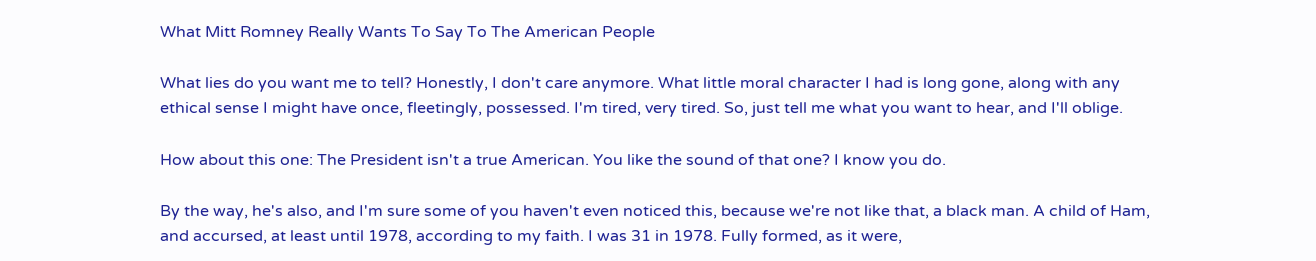What Mitt Romney Really Wants To Say To The American People

What lies do you want me to tell? Honestly, I don't care anymore. What little moral character I had is long gone, along with any ethical sense I might have once, fleetingly, possessed. I'm tired, very tired. So, just tell me what you want to hear, and I'll oblige.

How about this one: The President isn't a true American. You like the sound of that one? I know you do.

By the way, he's also, and I'm sure some of you haven't even noticed this, because we're not like that, a black man. A child of Ham, and accursed, at least until 1978, according to my faith. I was 31 in 1978. Fully formed, as it were,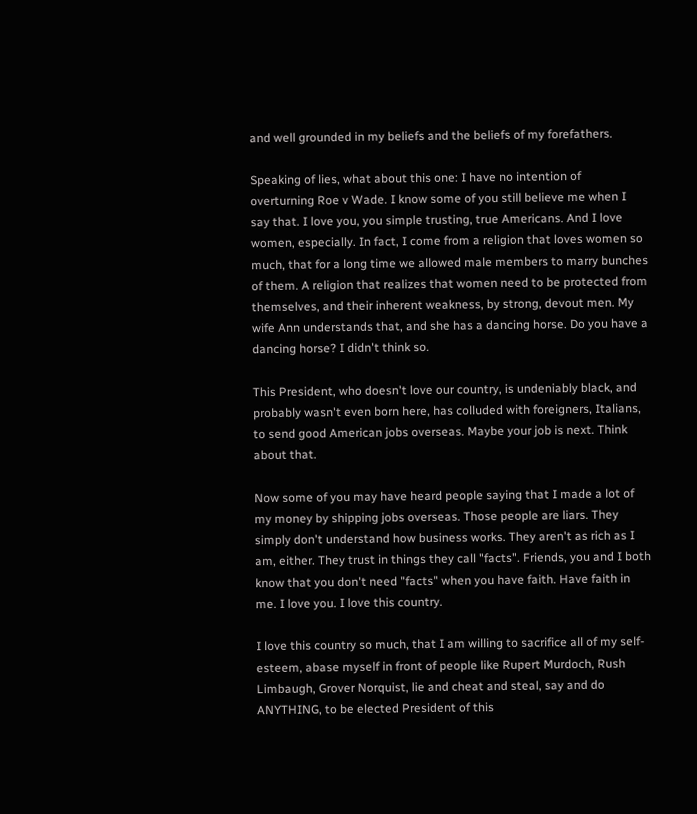and well grounded in my beliefs and the beliefs of my forefathers.

Speaking of lies, what about this one: I have no intention of overturning Roe v Wade. I know some of you still believe me when I say that. I love you, you simple trusting, true Americans. And I love women, especially. In fact, I come from a religion that loves women so much, that for a long time we allowed male members to marry bunches of them. A religion that realizes that women need to be protected from themselves, and their inherent weakness, by strong, devout men. My wife Ann understands that, and she has a dancing horse. Do you have a dancing horse? I didn't think so.

This President, who doesn't love our country, is undeniably black, and probably wasn't even born here, has colluded with foreigners, Italians, to send good American jobs overseas. Maybe your job is next. Think about that.

Now some of you may have heard people saying that I made a lot of my money by shipping jobs overseas. Those people are liars. They simply don't understand how business works. They aren't as rich as I am, either. They trust in things they call "facts". Friends, you and I both know that you don't need "facts" when you have faith. Have faith in me. I love you. I love this country.

I love this country so much, that I am willing to sacrifice all of my self-esteem, abase myself in front of people like Rupert Murdoch, Rush Limbaugh, Grover Norquist, lie and cheat and steal, say and do ANYTHING, to be elected President of this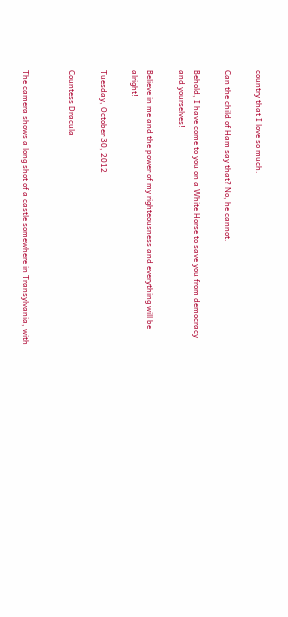country that I love so much.

Can the child of Ham say that? No, he cannot.

Behold, I have come to you on a White Horse to save you from democracy and yourselves!

Believe in me and the power of my righteousness and everything will be alright!

Tuesday, October 30, 2012

Countess Dracula


The camera shows a long shot of a castle somewhere in Transylvania, with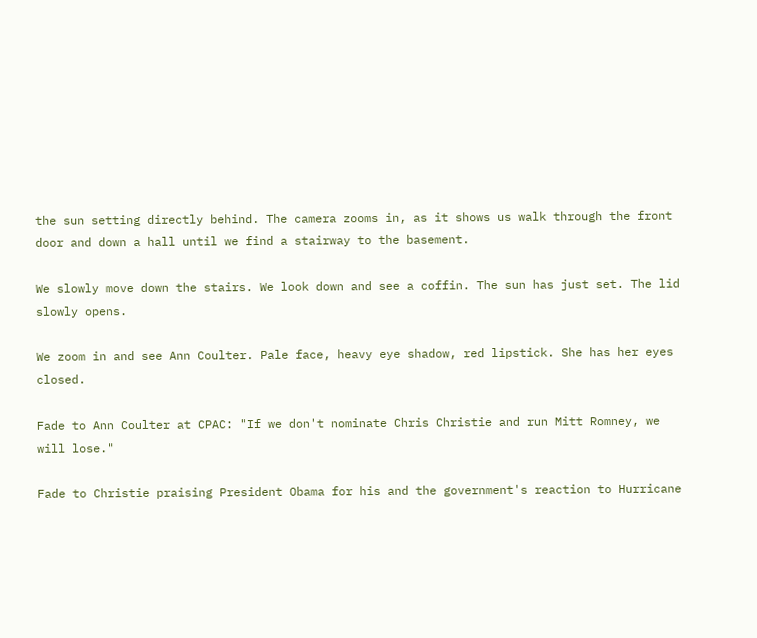the sun setting directly behind. The camera zooms in, as it shows us walk through the front door and down a hall until we find a stairway to the basement.

We slowly move down the stairs. We look down and see a coffin. The sun has just set. The lid slowly opens.

We zoom in and see Ann Coulter. Pale face, heavy eye shadow, red lipstick. She has her eyes closed.

Fade to Ann Coulter at CPAC: "If we don't nominate Chris Christie and run Mitt Romney, we will lose."

Fade to Christie praising President Obama for his and the government's reaction to Hurricane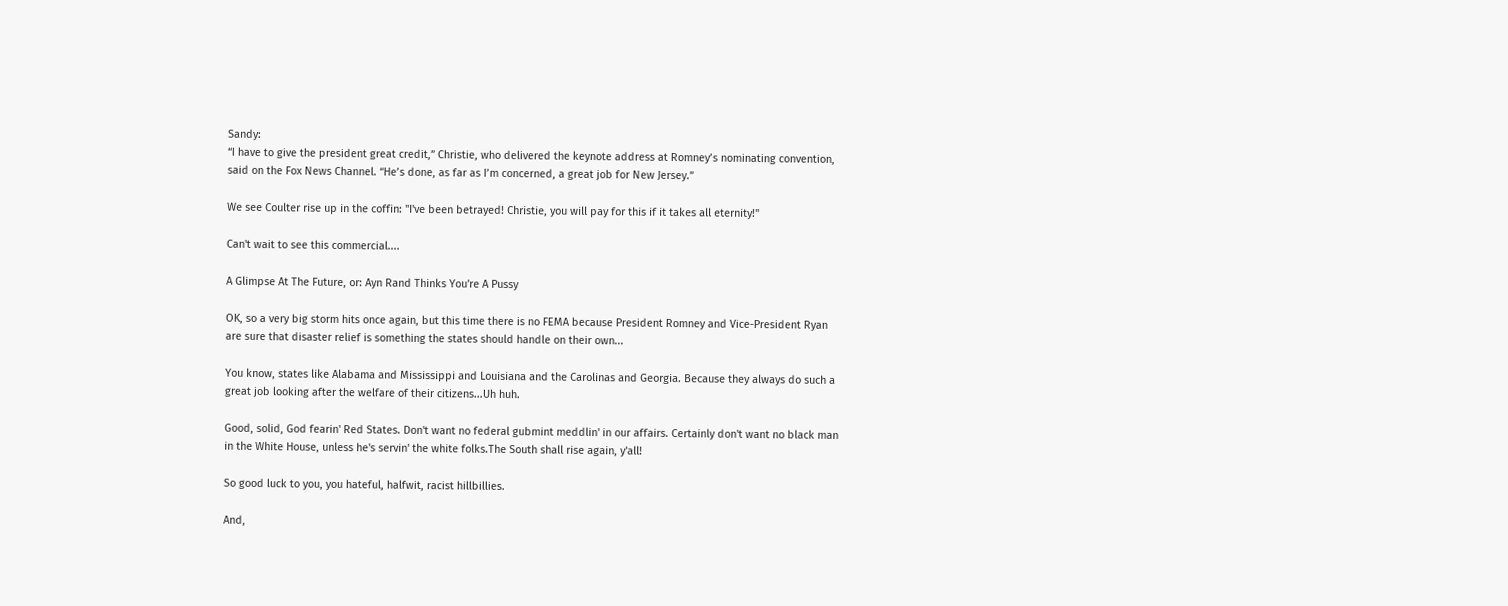Sandy:
“I have to give the president great credit,” Christie, who delivered the keynote address at Romney’s nominating convention, said on the Fox News Channel. “He’s done, as far as I’m concerned, a great job for New Jersey.”

We see Coulter rise up in the coffin: "I've been betrayed! Christie, you will pay for this if it takes all eternity!"

Can't wait to see this commercial....

A Glimpse At The Future, or: Ayn Rand Thinks You're A Pussy

OK, so a very big storm hits once again, but this time there is no FEMA because President Romney and Vice-President Ryan are sure that disaster relief is something the states should handle on their own...

You know, states like Alabama and Mississippi and Louisiana and the Carolinas and Georgia. Because they always do such a great job looking after the welfare of their citizens...Uh huh.

Good, solid, God fearin' Red States. Don't want no federal gubmint meddlin' in our affairs. Certainly don't want no black man in the White House, unless he's servin' the white folks.The South shall rise again, y'all!

So good luck to you, you hateful, halfwit, racist hillbillies.

And,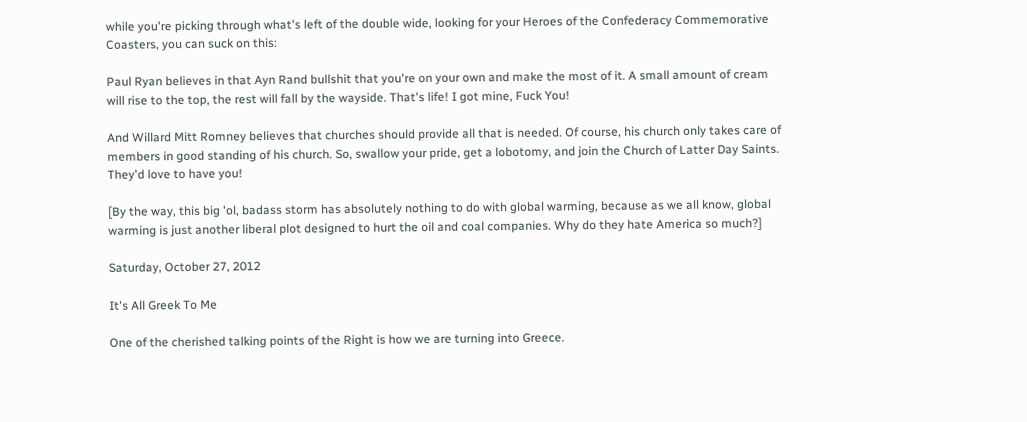while you're picking through what's left of the double wide, looking for your Heroes of the Confederacy Commemorative Coasters, you can suck on this:

Paul Ryan believes in that Ayn Rand bullshit that you're on your own and make the most of it. A small amount of cream will rise to the top, the rest will fall by the wayside. That's life! I got mine, Fuck You!

And Willard Mitt Romney believes that churches should provide all that is needed. Of course, his church only takes care of members in good standing of his church. So, swallow your pride, get a lobotomy, and join the Church of Latter Day Saints. They'd love to have you!

[By the way, this big 'ol, badass storm has absolutely nothing to do with global warming, because as we all know, global warming is just another liberal plot designed to hurt the oil and coal companies. Why do they hate America so much?]

Saturday, October 27, 2012

It's All Greek To Me

One of the cherished talking points of the Right is how we are turning into Greece.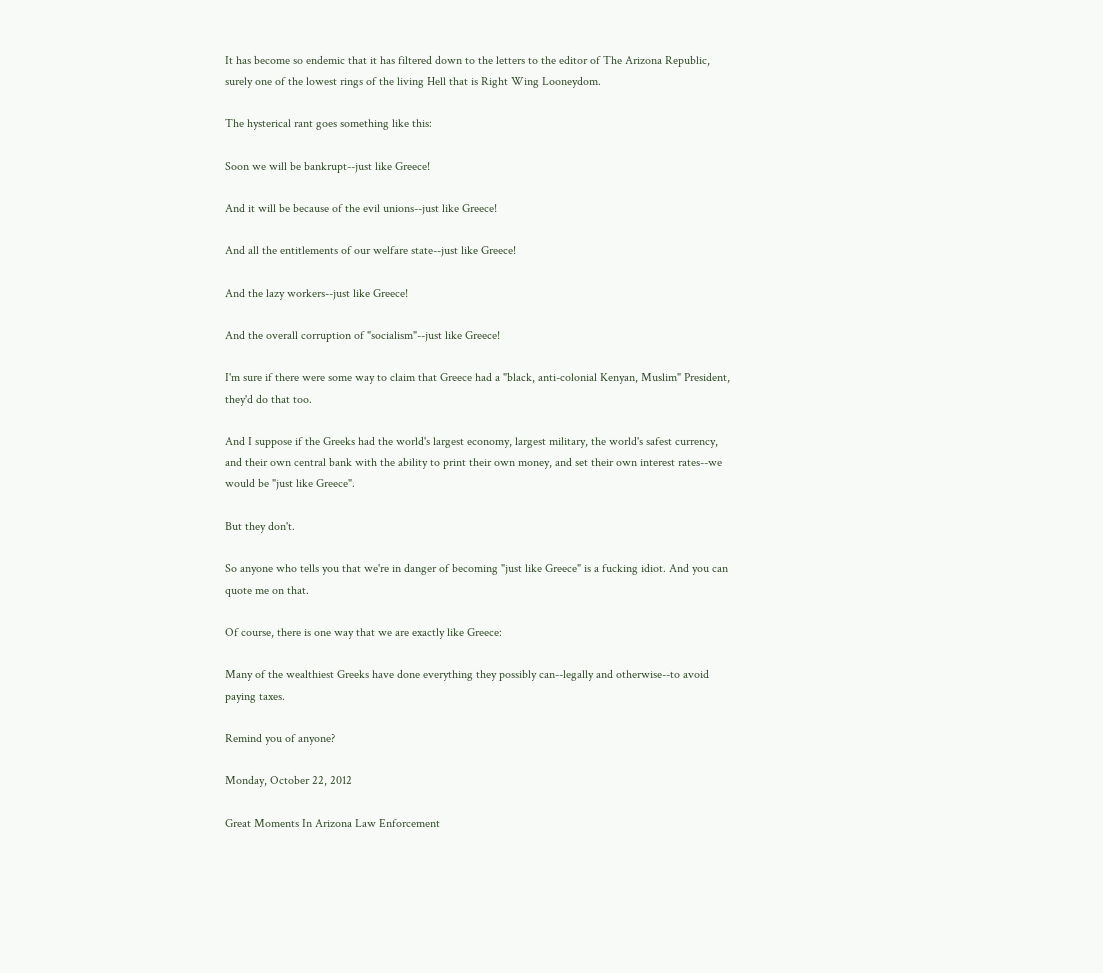It has become so endemic that it has filtered down to the letters to the editor of The Arizona Republic, surely one of the lowest rings of the living Hell that is Right Wing Looneydom.

The hysterical rant goes something like this:

Soon we will be bankrupt--just like Greece!

And it will be because of the evil unions--just like Greece!

And all the entitlements of our welfare state--just like Greece!

And the lazy workers--just like Greece!

And the overall corruption of "socialism"--just like Greece!

I'm sure if there were some way to claim that Greece had a "black, anti-colonial Kenyan, Muslim" President, they'd do that too.

And I suppose if the Greeks had the world's largest economy, largest military, the world's safest currency, and their own central bank with the ability to print their own money, and set their own interest rates--we would be "just like Greece".

But they don't.

So anyone who tells you that we're in danger of becoming "just like Greece" is a fucking idiot. And you can quote me on that.

Of course, there is one way that we are exactly like Greece:

Many of the wealthiest Greeks have done everything they possibly can--legally and otherwise--to avoid paying taxes.

Remind you of anyone?

Monday, October 22, 2012

Great Moments In Arizona Law Enforcement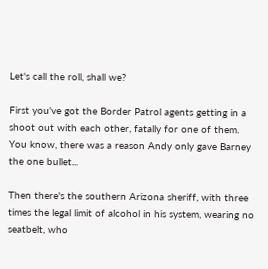Let's call the roll, shall we?

First you've got the Border Patrol agents getting in a shoot out with each other, fatally for one of them. You know, there was a reason Andy only gave Barney the one bullet...

Then there's the southern Arizona sheriff, with three times the legal limit of alcohol in his system, wearing no seatbelt, who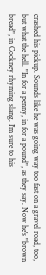crashed his pickup. Sounds like he was going way too fast on a gravel road, too, but what the hell. "In for a penny, in for a pound", as they say. Now he's "brown bread", in Cockney rhyming slang. I'm sure to his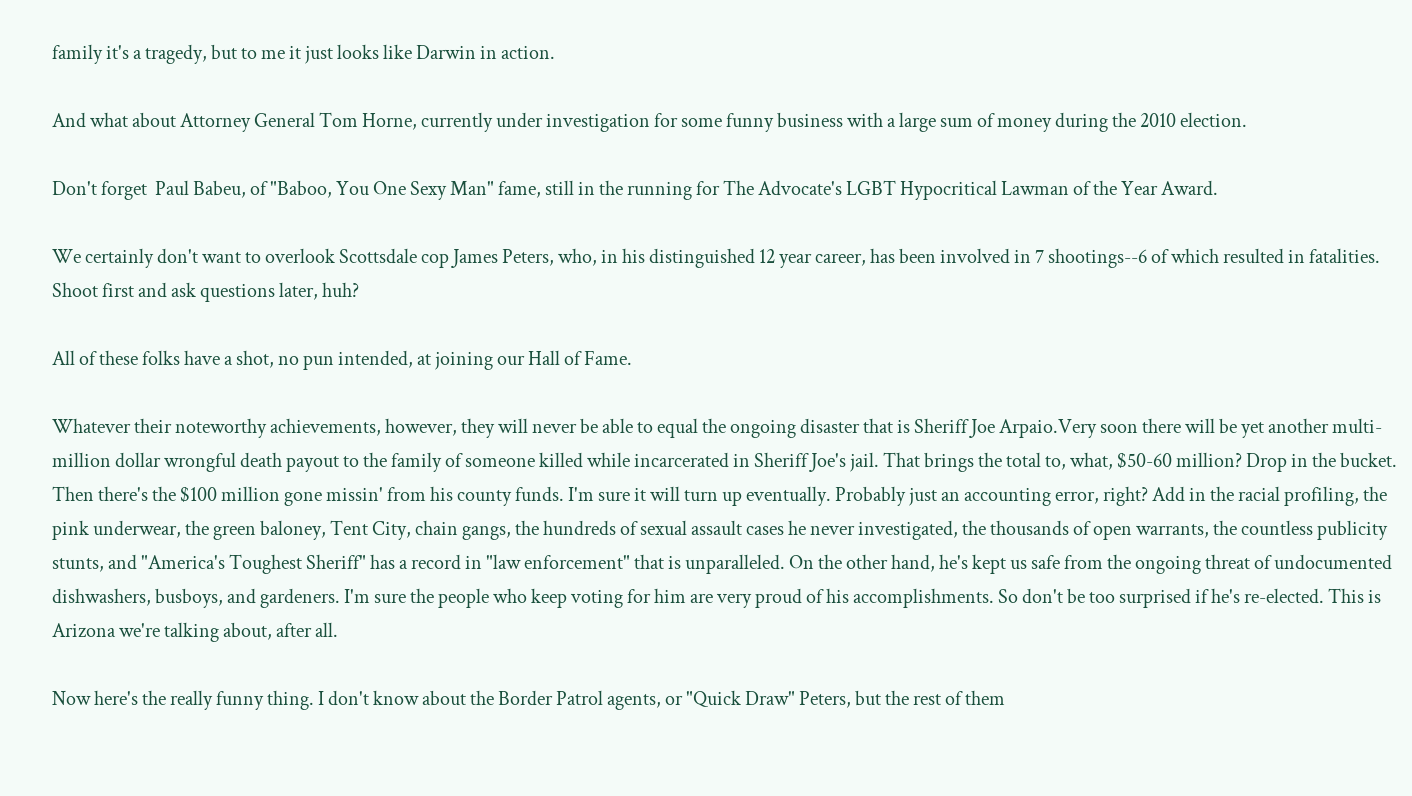family it's a tragedy, but to me it just looks like Darwin in action.

And what about Attorney General Tom Horne, currently under investigation for some funny business with a large sum of money during the 2010 election.

Don't forget  Paul Babeu, of "Baboo, You One Sexy Man" fame, still in the running for The Advocate's LGBT Hypocritical Lawman of the Year Award.

We certainly don't want to overlook Scottsdale cop James Peters, who, in his distinguished 12 year career, has been involved in 7 shootings--6 of which resulted in fatalities. Shoot first and ask questions later, huh?

All of these folks have a shot, no pun intended, at joining our Hall of Fame.

Whatever their noteworthy achievements, however, they will never be able to equal the ongoing disaster that is Sheriff Joe Arpaio.Very soon there will be yet another multi-million dollar wrongful death payout to the family of someone killed while incarcerated in Sheriff Joe's jail. That brings the total to, what, $50-60 million? Drop in the bucket. Then there's the $100 million gone missin' from his county funds. I'm sure it will turn up eventually. Probably just an accounting error, right? Add in the racial profiling, the pink underwear, the green baloney, Tent City, chain gangs, the hundreds of sexual assault cases he never investigated, the thousands of open warrants, the countless publicity stunts, and "America's Toughest Sheriff" has a record in "law enforcement" that is unparalleled. On the other hand, he's kept us safe from the ongoing threat of undocumented dishwashers, busboys, and gardeners. I'm sure the people who keep voting for him are very proud of his accomplishments. So don't be too surprised if he's re-elected. This is Arizona we're talking about, after all.

Now here's the really funny thing. I don't know about the Border Patrol agents, or "Quick Draw" Peters, but the rest of them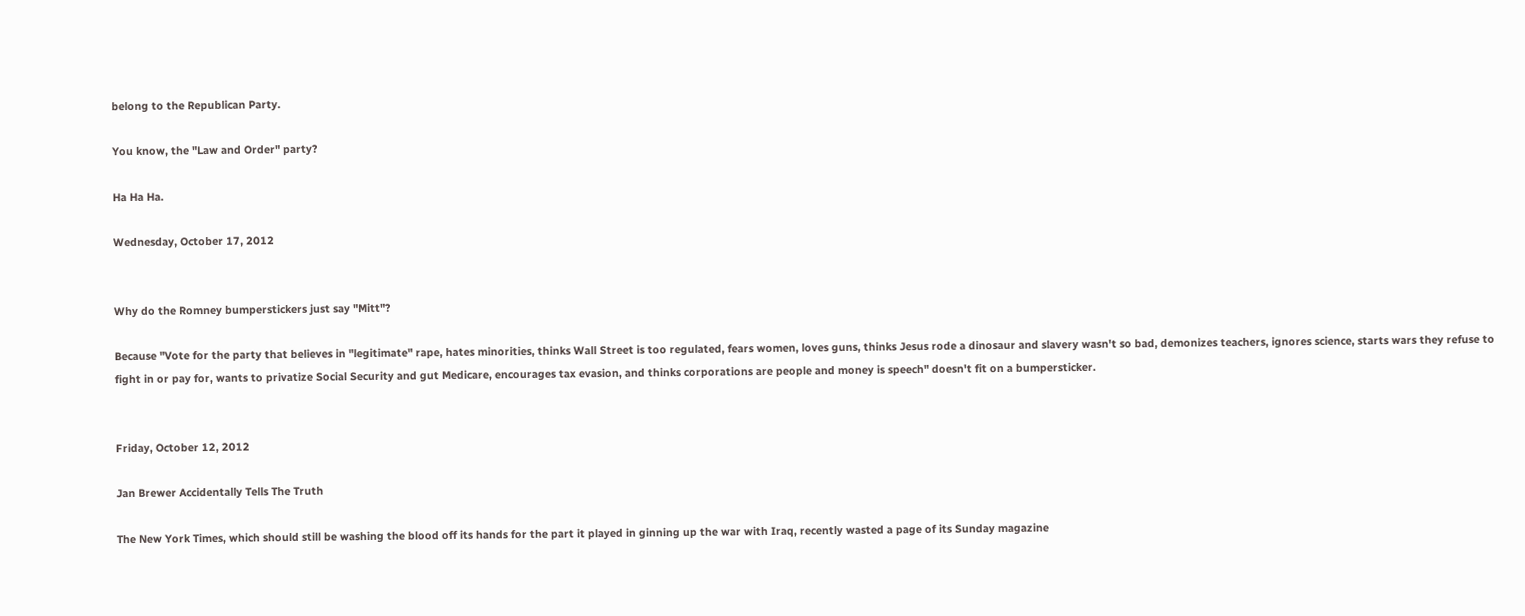belong to the Republican Party.

You know, the "Law and Order" party?

Ha Ha Ha.

Wednesday, October 17, 2012


Why do the Romney bumperstickers just say "Mitt"?

Because "Vote for the party that believes in "legitimate" rape, hates minorities, thinks Wall Street is too regulated, fears women, loves guns, thinks Jesus rode a dinosaur and slavery wasn't so bad, demonizes teachers, ignores science, starts wars they refuse to fight in or pay for, wants to privatize Social Security and gut Medicare, encourages tax evasion, and thinks corporations are people and money is speech" doesn't fit on a bumpersticker.


Friday, October 12, 2012

Jan Brewer Accidentally Tells The Truth

The New York Times, which should still be washing the blood off its hands for the part it played in ginning up the war with Iraq, recently wasted a page of its Sunday magazine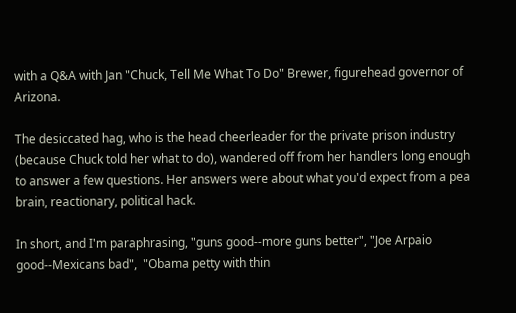with a Q&A with Jan "Chuck, Tell Me What To Do" Brewer, figurehead governor of Arizona.

The desiccated hag, who is the head cheerleader for the private prison industry (because Chuck told her what to do), wandered off from her handlers long enough to answer a few questions. Her answers were about what you'd expect from a pea brain, reactionary, political hack.

In short, and I'm paraphrasing, "guns good--more guns better", "Joe Arpaio good--Mexicans bad",  "Obama petty with thin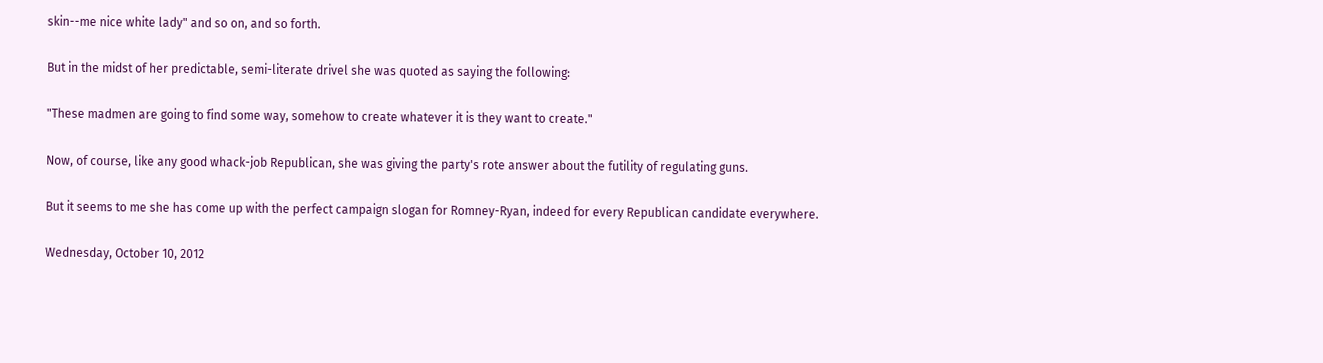skin--me nice white lady" and so on, and so forth.

But in the midst of her predictable, semi-literate drivel she was quoted as saying the following:

"These madmen are going to find some way, somehow to create whatever it is they want to create."

Now, of course, like any good whack-job Republican, she was giving the party's rote answer about the futility of regulating guns.

But it seems to me she has come up with the perfect campaign slogan for Romney-Ryan, indeed for every Republican candidate everywhere.

Wednesday, October 10, 2012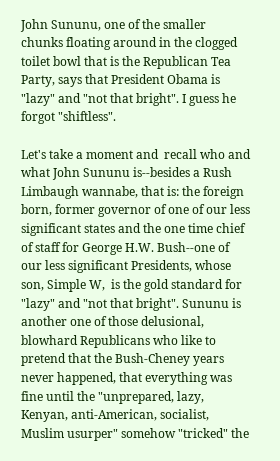John Sununu, one of the smaller chunks floating around in the clogged toilet bowl that is the Republican Tea Party, says that President Obama is "lazy" and "not that bright". I guess he forgot "shiftless".

Let's take a moment and  recall who and what John Sununu is--besides a Rush Limbaugh wannabe, that is: the foreign born, former governor of one of our less significant states and the one time chief of staff for George H.W. Bush--one of our less significant Presidents, whose son, Simple W,  is the gold standard for "lazy" and "not that bright". Sununu is another one of those delusional, blowhard Republicans who like to pretend that the Bush-Cheney years never happened, that everything was fine until the "unprepared, lazy, Kenyan, anti-American, socialist, Muslim usurper" somehow "tricked" the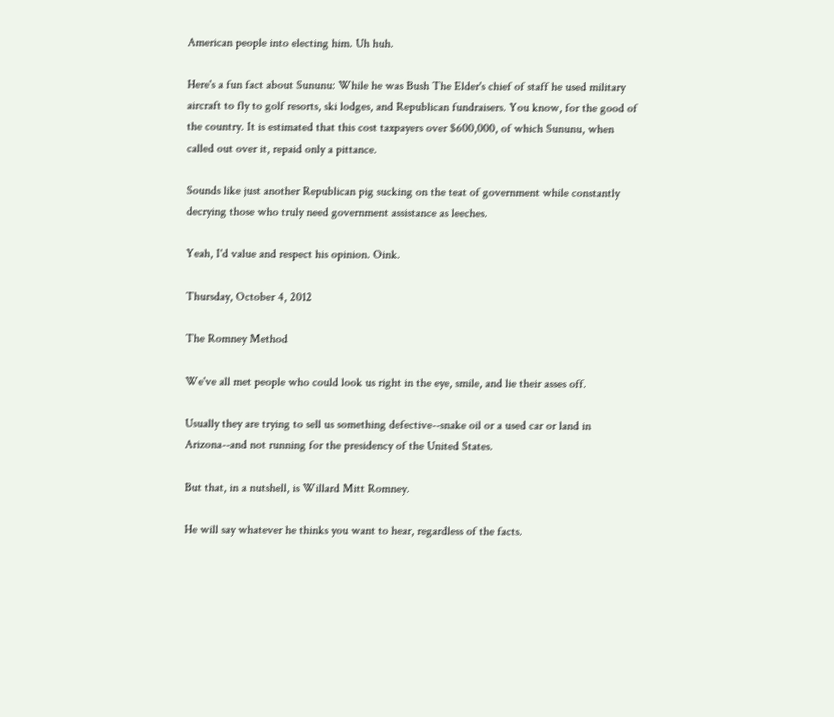American people into electing him. Uh huh.

Here's a fun fact about Sununu: While he was Bush The Elder's chief of staff he used military aircraft to fly to golf resorts, ski lodges, and Republican fundraisers. You know, for the good of the country. It is estimated that this cost taxpayers over $600,000, of which Sununu, when called out over it, repaid only a pittance.

Sounds like just another Republican pig sucking on the teat of government while constantly decrying those who truly need government assistance as leeches.

Yeah, I'd value and respect his opinion. Oink.

Thursday, October 4, 2012

The Romney Method

We've all met people who could look us right in the eye, smile, and lie their asses off.

Usually they are trying to sell us something defective--snake oil or a used car or land in Arizona--and not running for the presidency of the United States.

But that, in a nutshell, is Willard Mitt Romney.

He will say whatever he thinks you want to hear, regardless of the facts.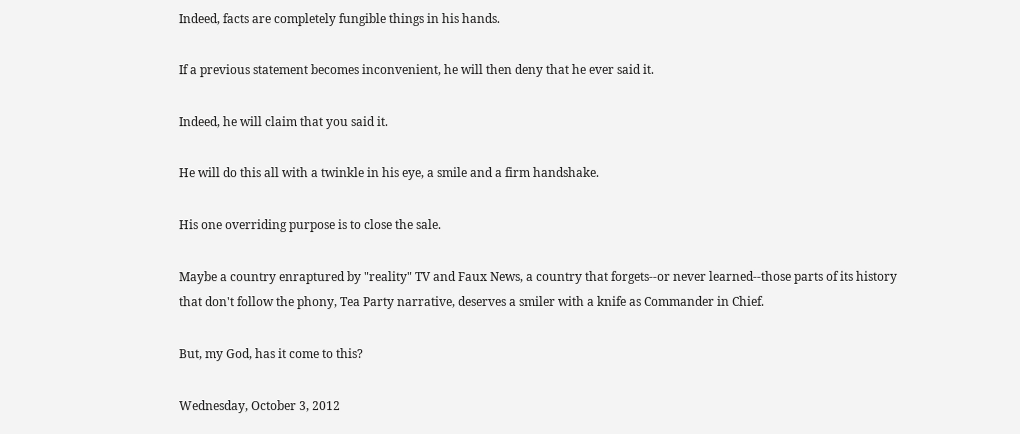Indeed, facts are completely fungible things in his hands.

If a previous statement becomes inconvenient, he will then deny that he ever said it.

Indeed, he will claim that you said it.

He will do this all with a twinkle in his eye, a smile and a firm handshake.

His one overriding purpose is to close the sale.

Maybe a country enraptured by "reality" TV and Faux News, a country that forgets--or never learned--those parts of its history that don't follow the phony, Tea Party narrative, deserves a smiler with a knife as Commander in Chief.

But, my God, has it come to this?

Wednesday, October 3, 2012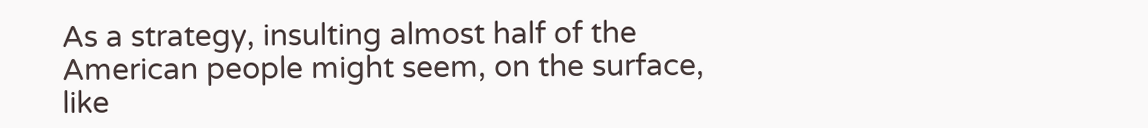As a strategy, insulting almost half of the American people might seem, on the surface, like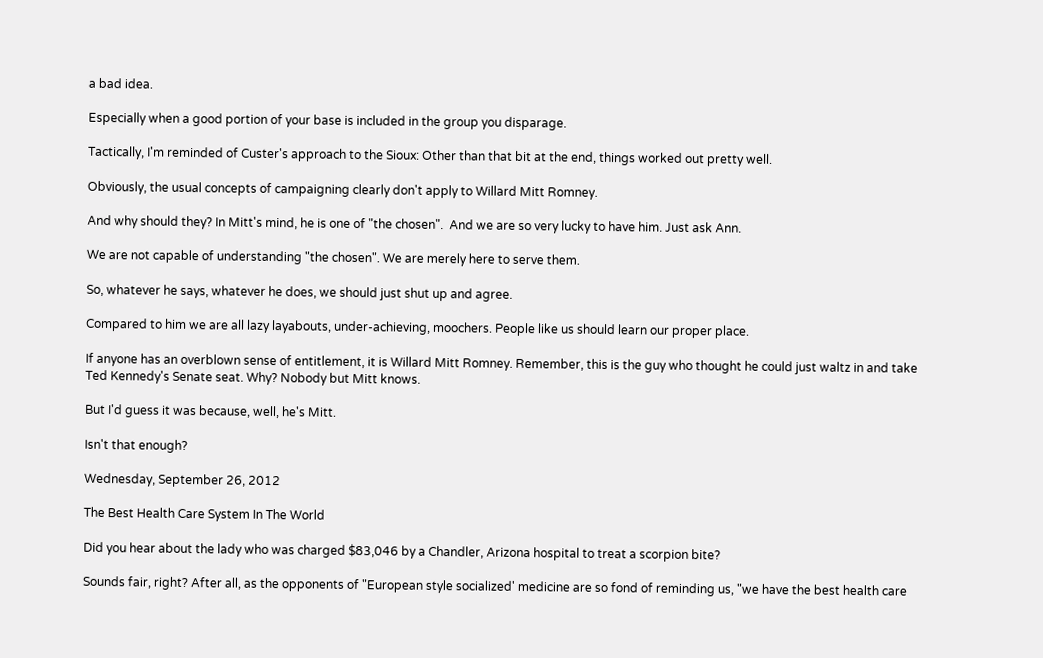a bad idea.

Especially when a good portion of your base is included in the group you disparage.

Tactically, I'm reminded of Custer's approach to the Sioux: Other than that bit at the end, things worked out pretty well.

Obviously, the usual concepts of campaigning clearly don't apply to Willard Mitt Romney.

And why should they? In Mitt's mind, he is one of "the chosen".  And we are so very lucky to have him. Just ask Ann.

We are not capable of understanding "the chosen". We are merely here to serve them.

So, whatever he says, whatever he does, we should just shut up and agree.

Compared to him we are all lazy layabouts, under-achieving, moochers. People like us should learn our proper place.

If anyone has an overblown sense of entitlement, it is Willard Mitt Romney. Remember, this is the guy who thought he could just waltz in and take Ted Kennedy's Senate seat. Why? Nobody but Mitt knows.

But I'd guess it was because, well, he's Mitt.

Isn't that enough?

Wednesday, September 26, 2012

The Best Health Care System In The World

Did you hear about the lady who was charged $83,046 by a Chandler, Arizona hospital to treat a scorpion bite?

Sounds fair, right? After all, as the opponents of "European style socialized' medicine are so fond of reminding us, "we have the best health care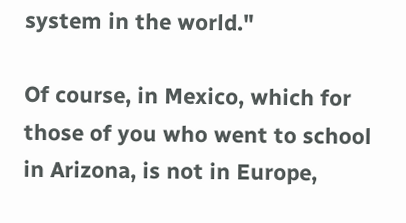system in the world."

Of course, in Mexico, which for those of you who went to school in Arizona, is not in Europe,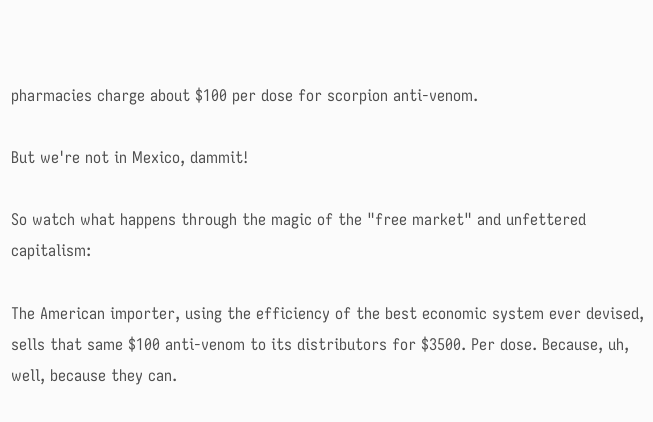pharmacies charge about $100 per dose for scorpion anti-venom.

But we're not in Mexico, dammit!

So watch what happens through the magic of the "free market" and unfettered capitalism:

The American importer, using the efficiency of the best economic system ever devised, sells that same $100 anti-venom to its distributors for $3500. Per dose. Because, uh, well, because they can.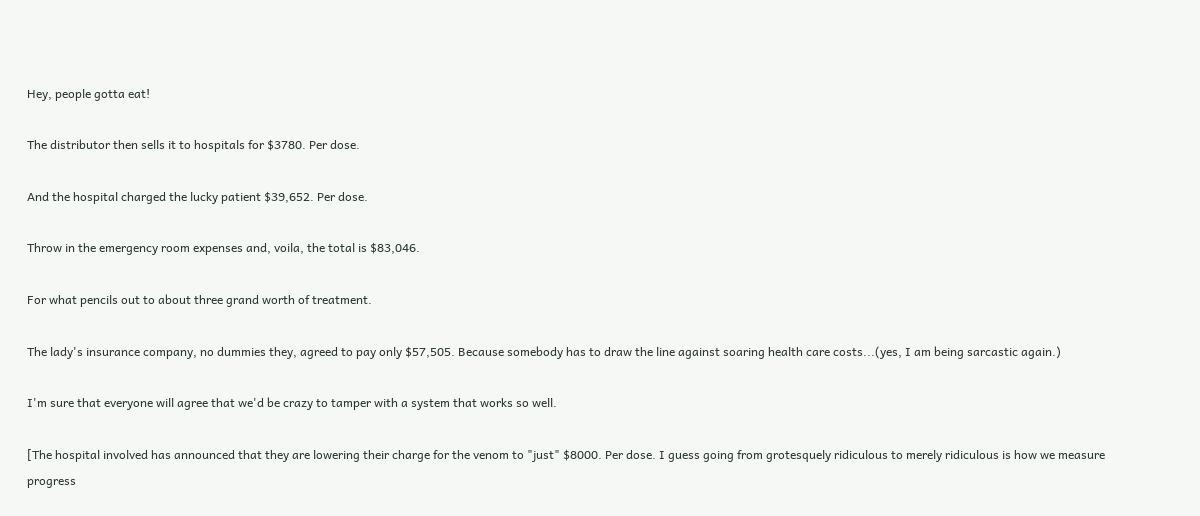Hey, people gotta eat!

The distributor then sells it to hospitals for $3780. Per dose.

And the hospital charged the lucky patient $39,652. Per dose.

Throw in the emergency room expenses and, voila, the total is $83,046.

For what pencils out to about three grand worth of treatment.

The lady's insurance company, no dummies they, agreed to pay only $57,505. Because somebody has to draw the line against soaring health care costs...(yes, I am being sarcastic again.)

I'm sure that everyone will agree that we'd be crazy to tamper with a system that works so well.

[The hospital involved has announced that they are lowering their charge for the venom to "just" $8000. Per dose. I guess going from grotesquely ridiculous to merely ridiculous is how we measure progress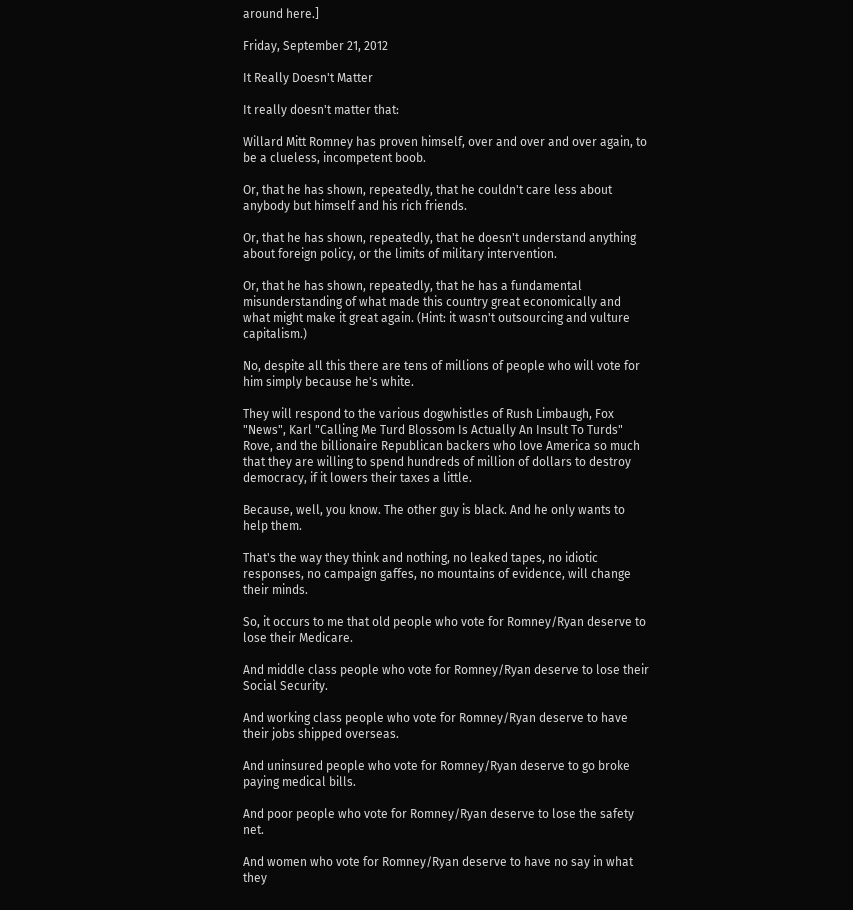around here.]

Friday, September 21, 2012

It Really Doesn't Matter

It really doesn't matter that:

Willard Mitt Romney has proven himself, over and over and over again, to be a clueless, incompetent boob.

Or, that he has shown, repeatedly, that he couldn't care less about anybody but himself and his rich friends.

Or, that he has shown, repeatedly, that he doesn't understand anything about foreign policy, or the limits of military intervention.

Or, that he has shown, repeatedly, that he has a fundamental  misunderstanding of what made this country great economically and what might make it great again. (Hint: it wasn't outsourcing and vulture capitalism.)

No, despite all this there are tens of millions of people who will vote for him simply because he's white.

They will respond to the various dogwhistles of Rush Limbaugh, Fox "News", Karl "Calling Me Turd Blossom Is Actually An Insult To Turds" Rove, and the billionaire Republican backers who love America so much that they are willing to spend hundreds of million of dollars to destroy democracy, if it lowers their taxes a little.

Because, well, you know. The other guy is black. And he only wants to help them.

That's the way they think and nothing, no leaked tapes, no idiotic responses, no campaign gaffes, no mountains of evidence, will change their minds.

So, it occurs to me that old people who vote for Romney/Ryan deserve to lose their Medicare.

And middle class people who vote for Romney/Ryan deserve to lose their Social Security.

And working class people who vote for Romney/Ryan deserve to have their jobs shipped overseas.

And uninsured people who vote for Romney/Ryan deserve to go broke paying medical bills.

And poor people who vote for Romney/Ryan deserve to lose the safety net.

And women who vote for Romney/Ryan deserve to have no say in what they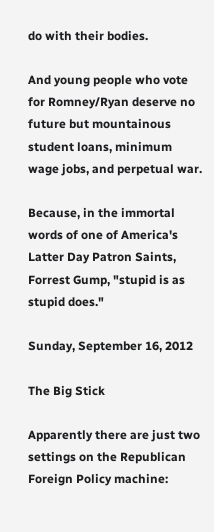do with their bodies.

And young people who vote for Romney/Ryan deserve no future but mountainous student loans, minimum wage jobs, and perpetual war.

Because, in the immortal words of one of America's Latter Day Patron Saints, Forrest Gump, "stupid is as stupid does."

Sunday, September 16, 2012

The Big Stick

Apparently there are just two settings on the Republican Foreign Policy machine: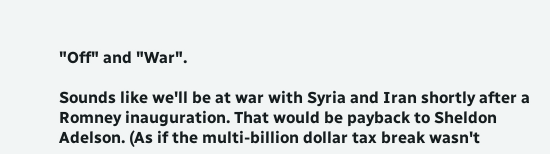"Off" and "War".

Sounds like we'll be at war with Syria and Iran shortly after a Romney inauguration. That would be payback to Sheldon Adelson. (As if the multi-billion dollar tax break wasn't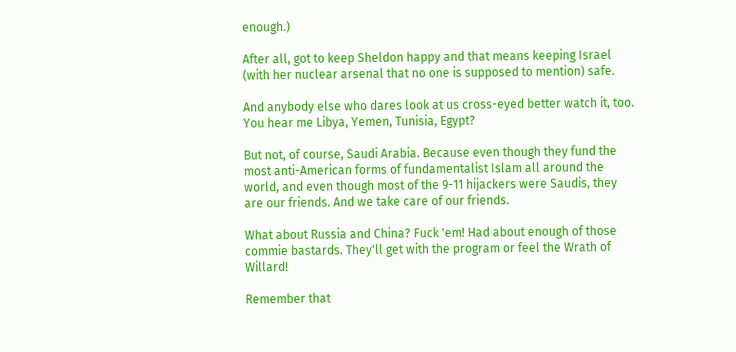enough.)

After all, got to keep Sheldon happy and that means keeping Israel (with her nuclear arsenal that no one is supposed to mention) safe.

And anybody else who dares look at us cross-eyed better watch it, too. You hear me Libya, Yemen, Tunisia, Egypt?

But not, of course, Saudi Arabia. Because even though they fund the most anti-American forms of fundamentalist Islam all around the world, and even though most of the 9-11 hijackers were Saudis, they are our friends. And we take care of our friends.

What about Russia and China? Fuck 'em! Had about enough of those commie bastards. They'll get with the program or feel the Wrath of Willard!

Remember that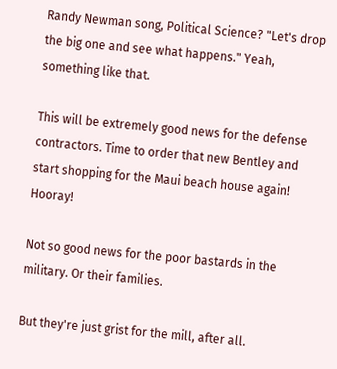Randy Newman song, Political Science? "Let's drop the big one and see what happens." Yeah, something like that.

This will be extremely good news for the defense contractors. Time to order that new Bentley and start shopping for the Maui beach house again! Hooray!

Not so good news for the poor bastards in the military. Or their families.

But they're just grist for the mill, after all.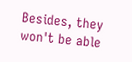Besides, they won't be able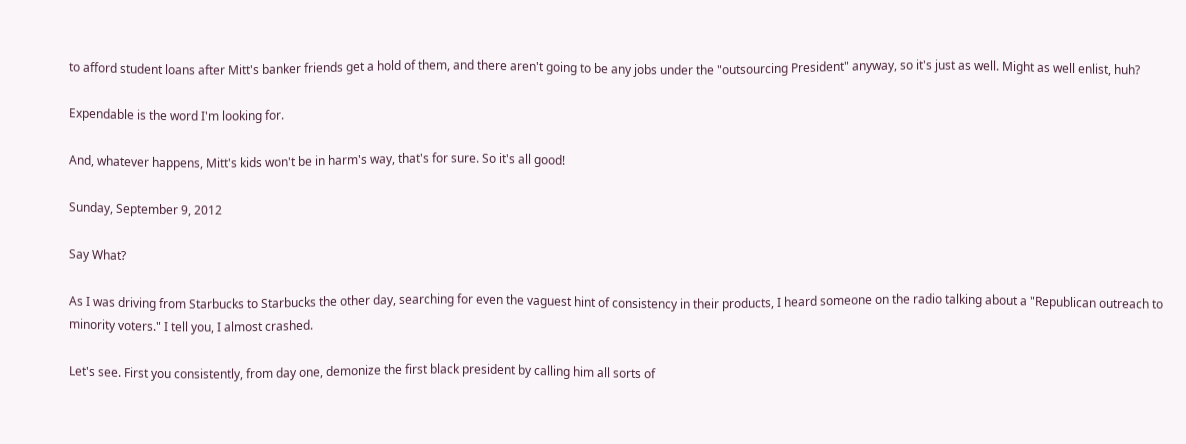to afford student loans after Mitt's banker friends get a hold of them, and there aren't going to be any jobs under the "outsourcing President" anyway, so it's just as well. Might as well enlist, huh?

Expendable is the word I'm looking for.

And, whatever happens, Mitt's kids won't be in harm's way, that's for sure. So it's all good!

Sunday, September 9, 2012

Say What?

As I was driving from Starbucks to Starbucks the other day, searching for even the vaguest hint of consistency in their products, I heard someone on the radio talking about a "Republican outreach to minority voters." I tell you, I almost crashed.

Let's see. First you consistently, from day one, demonize the first black president by calling him all sorts of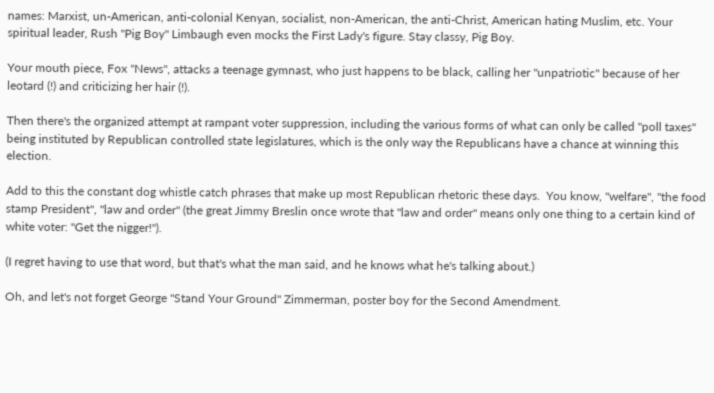names: Marxist, un-American, anti-colonial Kenyan, socialist, non-American, the anti-Christ, American hating Muslim, etc. Your spiritual leader, Rush "Pig Boy" Limbaugh even mocks the First Lady's figure. Stay classy, Pig Boy.

Your mouth piece, Fox "News", attacks a teenage gymnast, who just happens to be black, calling her "unpatriotic" because of her leotard (!) and criticizing her hair (!).

Then there's the organized attempt at rampant voter suppression, including the various forms of what can only be called "poll taxes" being instituted by Republican controlled state legislatures, which is the only way the Republicans have a chance at winning this election.

Add to this the constant dog whistle catch phrases that make up most Republican rhetoric these days.  You know, "welfare", "the food stamp President", "law and order" (the great Jimmy Breslin once wrote that "law and order" means only one thing to a certain kind of white voter: "Get the nigger!").

(I regret having to use that word, but that's what the man said, and he knows what he's talking about.)

Oh, and let's not forget George "Stand Your Ground" Zimmerman, poster boy for the Second Amendment.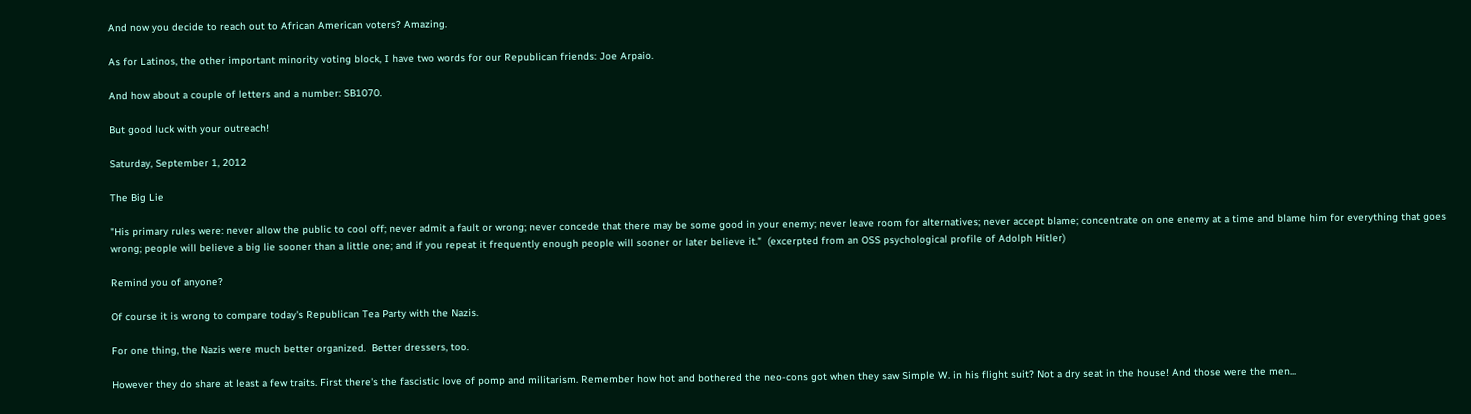And now you decide to reach out to African American voters? Amazing.

As for Latinos, the other important minority voting block, I have two words for our Republican friends: Joe Arpaio.

And how about a couple of letters and a number: SB1070.

But good luck with your outreach!

Saturday, September 1, 2012

The Big Lie

"His primary rules were: never allow the public to cool off; never admit a fault or wrong; never concede that there may be some good in your enemy; never leave room for alternatives; never accept blame; concentrate on one enemy at a time and blame him for everything that goes wrong; people will believe a big lie sooner than a little one; and if you repeat it frequently enough people will sooner or later believe it."  (excerpted from an OSS psychological profile of Adolph Hitler)

Remind you of anyone?

Of course it is wrong to compare today's Republican Tea Party with the Nazis.

For one thing, the Nazis were much better organized.  Better dressers, too.

However they do share at least a few traits. First there's the fascistic love of pomp and militarism. Remember how hot and bothered the neo-cons got when they saw Simple W. in his flight suit? Not a dry seat in the house! And those were the men...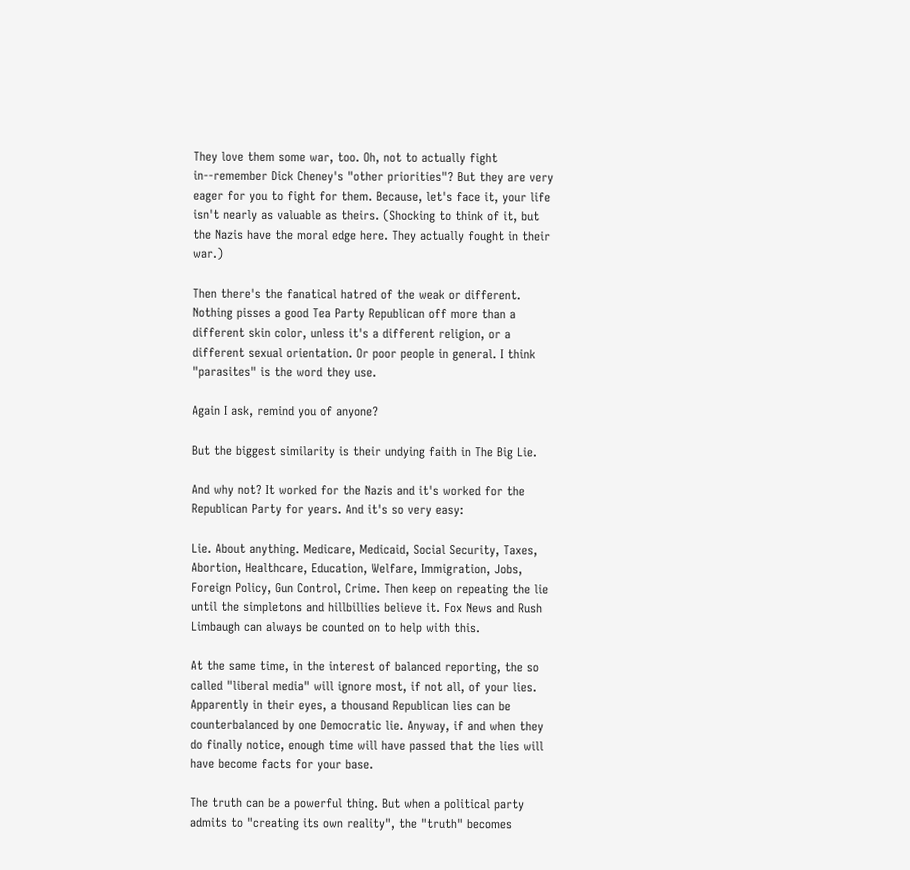They love them some war, too. Oh, not to actually fight in--remember Dick Cheney's "other priorities"? But they are very eager for you to fight for them. Because, let's face it, your life isn't nearly as valuable as theirs. (Shocking to think of it, but the Nazis have the moral edge here. They actually fought in their war.)

Then there's the fanatical hatred of the weak or different. Nothing pisses a good Tea Party Republican off more than a different skin color, unless it's a different religion, or a different sexual orientation. Or poor people in general. I think "parasites" is the word they use.

Again I ask, remind you of anyone?

But the biggest similarity is their undying faith in The Big Lie.

And why not? It worked for the Nazis and it's worked for the Republican Party for years. And it's so very easy:

Lie. About anything. Medicare, Medicaid, Social Security, Taxes, Abortion, Healthcare, Education, Welfare, Immigration, Jobs, Foreign Policy, Gun Control, Crime. Then keep on repeating the lie until the simpletons and hillbillies believe it. Fox News and Rush Limbaugh can always be counted on to help with this.

At the same time, in the interest of balanced reporting, the so called "liberal media" will ignore most, if not all, of your lies. Apparently in their eyes, a thousand Republican lies can be counterbalanced by one Democratic lie. Anyway, if and when they do finally notice, enough time will have passed that the lies will have become facts for your base.

The truth can be a powerful thing. But when a political party admits to "creating its own reality", the "truth" becomes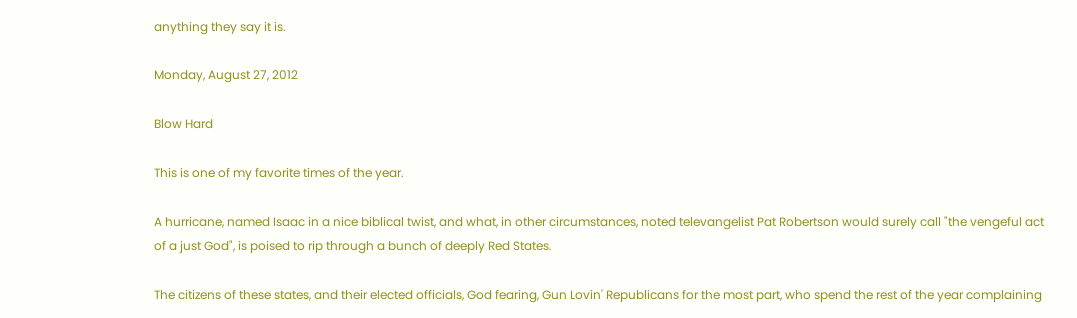anything they say it is.

Monday, August 27, 2012

Blow Hard

This is one of my favorite times of the year.

A hurricane, named Isaac in a nice biblical twist, and what, in other circumstances, noted televangelist Pat Robertson would surely call "the vengeful act of a just God", is poised to rip through a bunch of deeply Red States.

The citizens of these states, and their elected officials, God fearing, Gun Lovin' Republicans for the most part, who spend the rest of the year complaining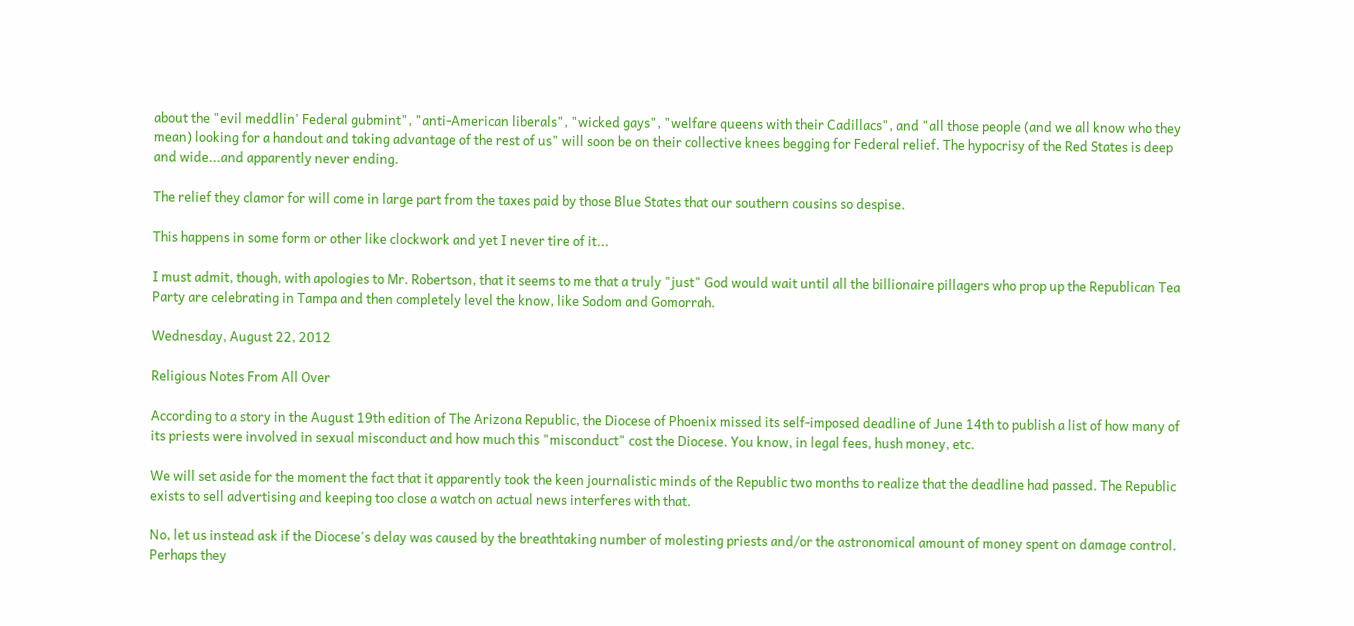about the "evil meddlin' Federal gubmint", "anti-American liberals", "wicked gays", "welfare queens with their Cadillacs", and "all those people (and we all know who they mean) looking for a handout and taking advantage of the rest of us" will soon be on their collective knees begging for Federal relief. The hypocrisy of the Red States is deep and wide...and apparently never ending.

The relief they clamor for will come in large part from the taxes paid by those Blue States that our southern cousins so despise.

This happens in some form or other like clockwork and yet I never tire of it...

I must admit, though, with apologies to Mr. Robertson, that it seems to me that a truly "just" God would wait until all the billionaire pillagers who prop up the Republican Tea Party are celebrating in Tampa and then completely level the know, like Sodom and Gomorrah.

Wednesday, August 22, 2012

Religious Notes From All Over

According to a story in the August 19th edition of The Arizona Republic, the Diocese of Phoenix missed its self-imposed deadline of June 14th to publish a list of how many of its priests were involved in sexual misconduct and how much this "misconduct" cost the Diocese. You know, in legal fees, hush money, etc.

We will set aside for the moment the fact that it apparently took the keen journalistic minds of the Republic two months to realize that the deadline had passed. The Republic exists to sell advertising and keeping too close a watch on actual news interferes with that.

No, let us instead ask if the Diocese's delay was caused by the breathtaking number of molesting priests and/or the astronomical amount of money spent on damage control. Perhaps they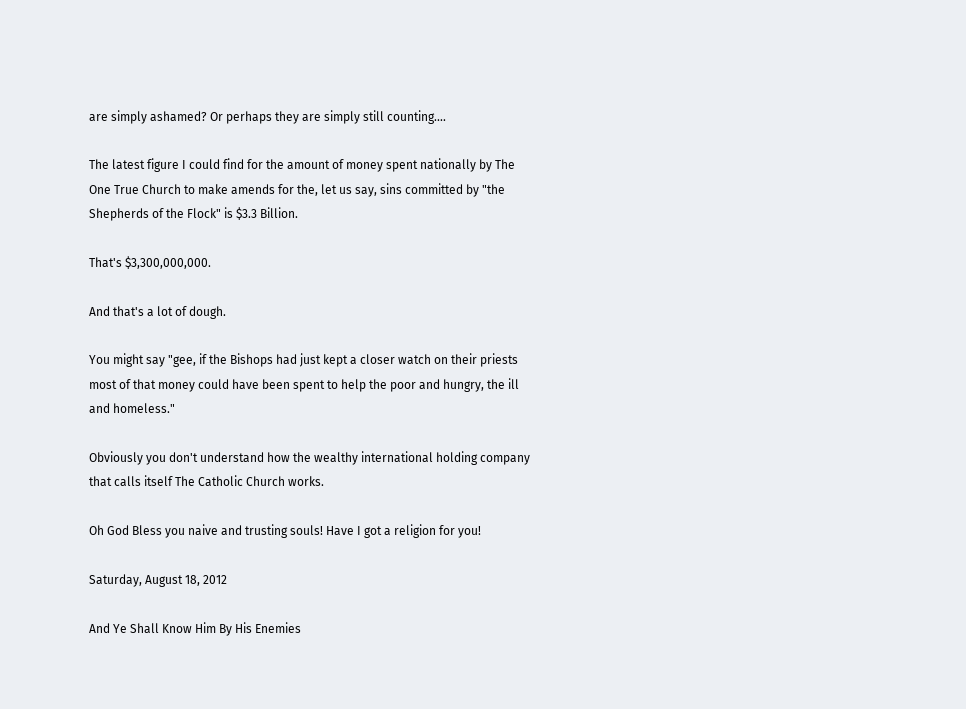are simply ashamed? Or perhaps they are simply still counting....

The latest figure I could find for the amount of money spent nationally by The One True Church to make amends for the, let us say, sins committed by "the Shepherds of the Flock" is $3.3 Billion.

That's $3,300,000,000.

And that's a lot of dough.

You might say "gee, if the Bishops had just kept a closer watch on their priests most of that money could have been spent to help the poor and hungry, the ill and homeless."

Obviously you don't understand how the wealthy international holding company that calls itself The Catholic Church works.

Oh God Bless you naive and trusting souls! Have I got a religion for you!

Saturday, August 18, 2012

And Ye Shall Know Him By His Enemies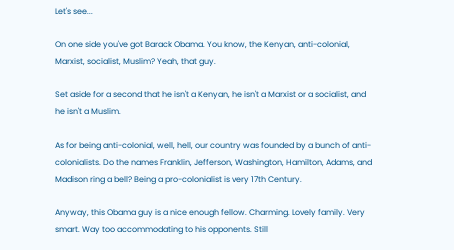Let's see...

On one side you've got Barack Obama. You know, the Kenyan, anti-colonial, Marxist, socialist, Muslim? Yeah, that guy.

Set aside for a second that he isn't a Kenyan, he isn't a Marxist or a socialist, and he isn't a Muslim.

As for being anti-colonial, well, hell, our country was founded by a bunch of anti-colonialists. Do the names Franklin, Jefferson, Washington, Hamilton, Adams, and Madison ring a bell? Being a pro-colonialist is very 17th Century.

Anyway, this Obama guy is a nice enough fellow. Charming. Lovely family. Very smart. Way too accommodating to his opponents. Still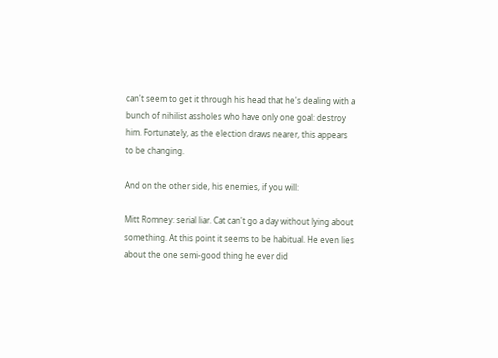can't seem to get it through his head that he's dealing with a bunch of nihilist assholes who have only one goal: destroy him. Fortunately, as the election draws nearer, this appears to be changing.

And on the other side, his enemies, if you will:

Mitt Romney: serial liar. Cat can't go a day without lying about something. At this point it seems to be habitual. He even lies about the one semi-good thing he ever did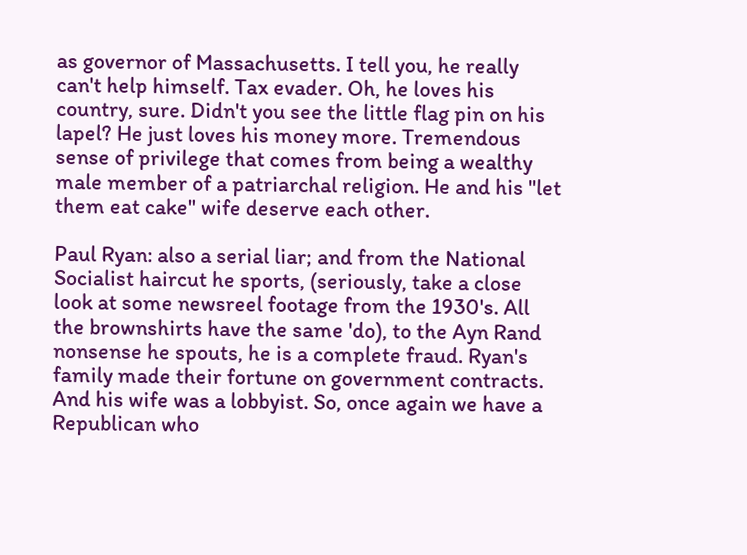as governor of Massachusetts. I tell you, he really can't help himself. Tax evader. Oh, he loves his country, sure. Didn't you see the little flag pin on his lapel? He just loves his money more. Tremendous sense of privilege that comes from being a wealthy male member of a patriarchal religion. He and his "let them eat cake" wife deserve each other.

Paul Ryan: also a serial liar; and from the National Socialist haircut he sports, (seriously, take a close look at some newsreel footage from the 1930's. All the brownshirts have the same 'do), to the Ayn Rand nonsense he spouts, he is a complete fraud. Ryan's family made their fortune on government contracts. And his wife was a lobbyist. So, once again we have a Republican who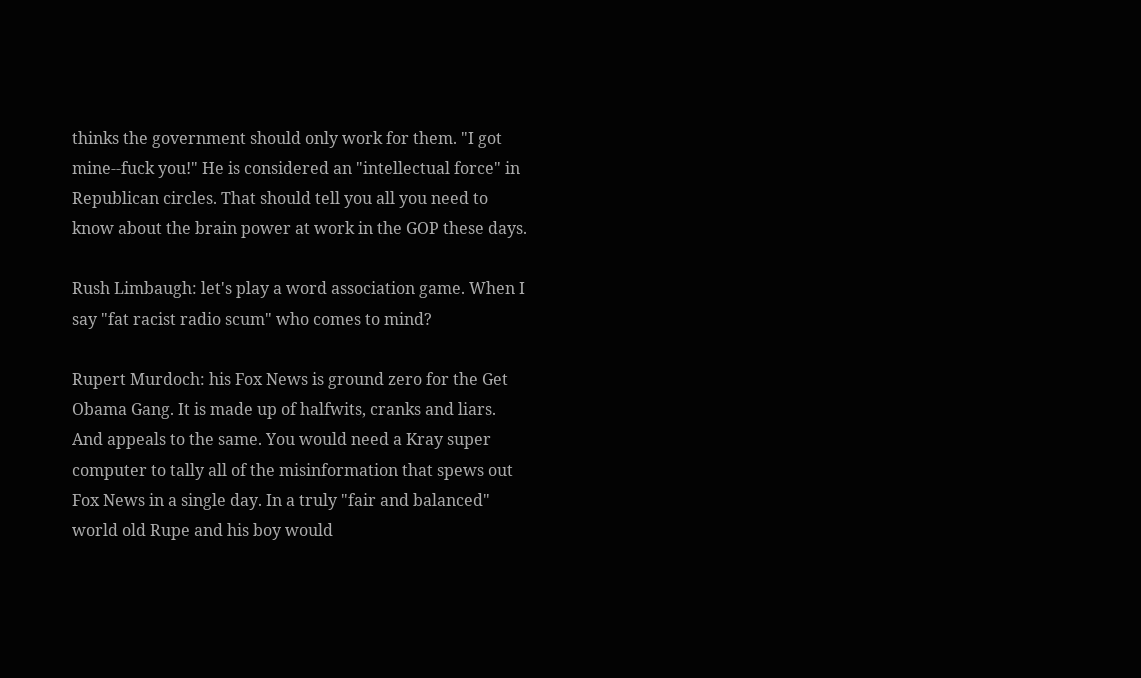thinks the government should only work for them. "I got mine--fuck you!" He is considered an "intellectual force" in Republican circles. That should tell you all you need to know about the brain power at work in the GOP these days.

Rush Limbaugh: let's play a word association game. When I say "fat racist radio scum" who comes to mind?

Rupert Murdoch: his Fox News is ground zero for the Get Obama Gang. It is made up of halfwits, cranks and liars. And appeals to the same. You would need a Kray super computer to tally all of the misinformation that spews out Fox News in a single day. In a truly "fair and balanced" world old Rupe and his boy would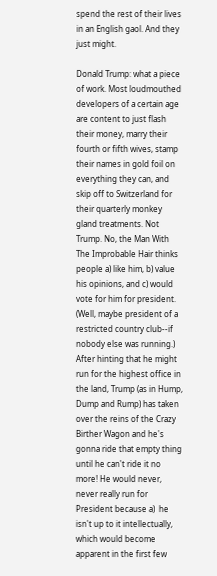spend the rest of their lives in an English gaol. And they just might.

Donald Trump: what a piece of work. Most loudmouthed developers of a certain age are content to just flash their money, marry their fourth or fifth wives, stamp their names in gold foil on everything they can, and skip off to Switzerland for their quarterly monkey gland treatments. Not Trump. No, the Man With The Improbable Hair thinks people a) like him, b) value his opinions, and c) would vote for him for president. (Well, maybe president of a restricted country club--if nobody else was running.) After hinting that he might run for the highest office in the land, Trump (as in Hump, Dump and Rump) has taken over the reins of the Crazy Birther Wagon and he's gonna ride that empty thing until he can't ride it no more! He would never, never really run for President because a)  he isn't up to it intellectually, which would become apparent in the first few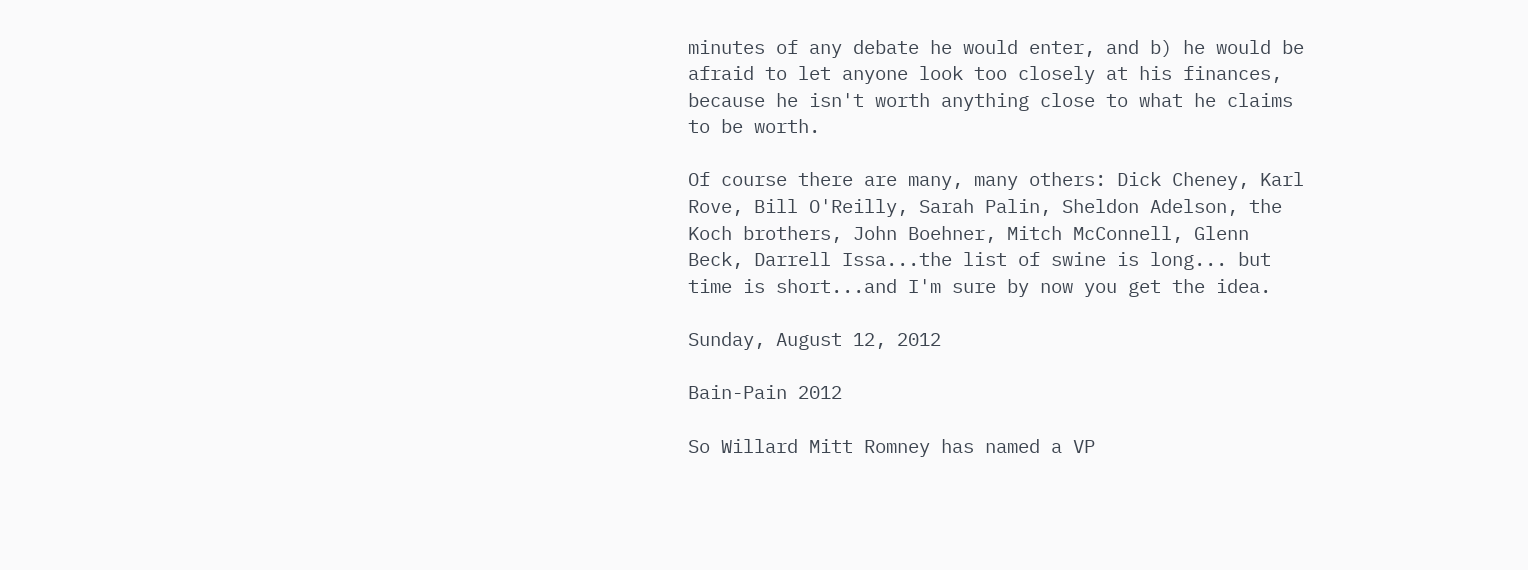minutes of any debate he would enter, and b) he would be afraid to let anyone look too closely at his finances, because he isn't worth anything close to what he claims to be worth.

Of course there are many, many others: Dick Cheney, Karl Rove, Bill O'Reilly, Sarah Palin, Sheldon Adelson, the Koch brothers, John Boehner, Mitch McConnell, Glenn Beck, Darrell Issa...the list of swine is long... but time is short...and I'm sure by now you get the idea.

Sunday, August 12, 2012

Bain-Pain 2012

So Willard Mitt Romney has named a VP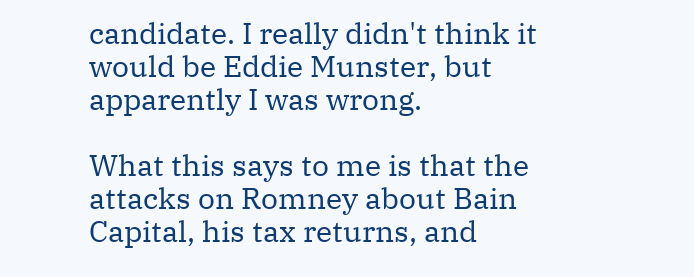candidate. I really didn't think it would be Eddie Munster, but apparently I was wrong.

What this says to me is that the attacks on Romney about Bain Capital, his tax returns, and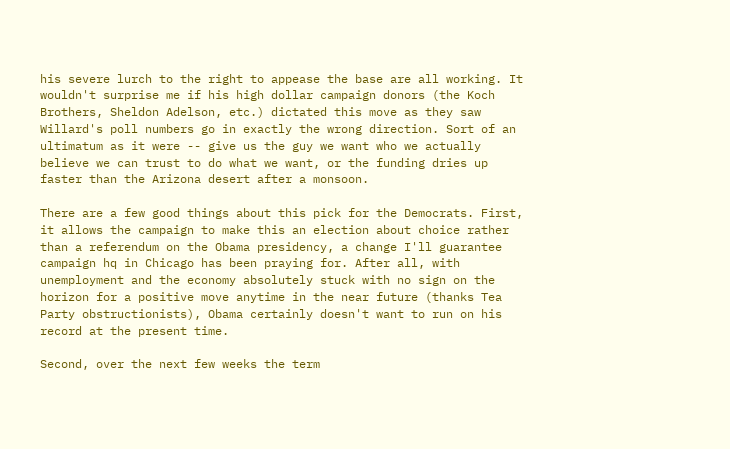his severe lurch to the right to appease the base are all working. It wouldn't surprise me if his high dollar campaign donors (the Koch Brothers, Sheldon Adelson, etc.) dictated this move as they saw Willard's poll numbers go in exactly the wrong direction. Sort of an ultimatum as it were -- give us the guy we want who we actually believe we can trust to do what we want, or the funding dries up faster than the Arizona desert after a monsoon.

There are a few good things about this pick for the Democrats. First, it allows the campaign to make this an election about choice rather than a referendum on the Obama presidency, a change I'll guarantee campaign hq in Chicago has been praying for. After all, with unemployment and the economy absolutely stuck with no sign on the horizon for a positive move anytime in the near future (thanks Tea Party obstructionists), Obama certainly doesn't want to run on his record at the present time.

Second, over the next few weeks the term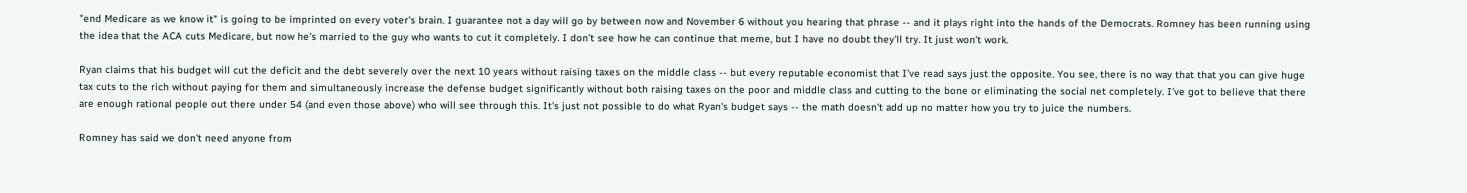"end Medicare as we know it" is going to be imprinted on every voter's brain. I guarantee not a day will go by between now and November 6 without you hearing that phrase -- and it plays right into the hands of the Democrats. Romney has been running using the idea that the ACA cuts Medicare, but now he's married to the guy who wants to cut it completely. I don't see how he can continue that meme, but I have no doubt they'll try. It just won't work.

Ryan claims that his budget will cut the deficit and the debt severely over the next 10 years without raising taxes on the middle class -- but every reputable economist that I've read says just the opposite. You see, there is no way that that you can give huge tax cuts to the rich without paying for them and simultaneously increase the defense budget significantly without both raising taxes on the poor and middle class and cutting to the bone or eliminating the social net completely. I've got to believe that there are enough rational people out there under 54 (and even those above) who will see through this. It's just not possible to do what Ryan's budget says -- the math doesn't add up no matter how you try to juice the numbers.

Romney has said we don't need anyone from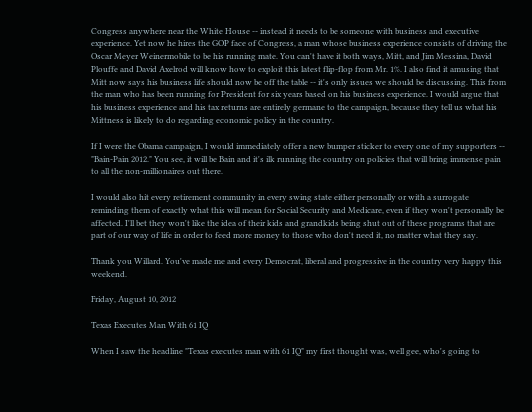Congress anywhere near the White House -- instead it needs to be someone with business and executive experience. Yet now he hires the GOP face of Congress, a man whose business experience consists of driving the Oscar Meyer Weinermobile to be his running mate. You can't have it both ways, Mitt, and Jim Messina, David Plouffe and David Axelrod will know how to exploit this latest flip-flop from Mr. 1%. I also find it amusing that Mitt now says his business life should now be off the table -- it's only issues we should be discussing. This from the man who has been running for President for six years based on his business experience. I would argue that his business experience and his tax returns are entirely germane to the campaign, because they tell us what his Mittness is likely to do regarding economic policy in the country.

If I were the Obama campaign, I would immediately offer a new bumper sticker to every one of my supporters -- "Bain-Pain 2012." You see, it will be Bain and it's ilk running the country on policies that will bring immense pain to all the non-millionaires out there.

I would also hit every retirement community in every swing state either personally or with a surrogate reminding them of exactly what this will mean for Social Security and Medicare, even if they won't personally be affected. I'll bet they won't like the idea of their kids and grandkids being shut out of these programs that are part of our way of life in order to feed more money to those who don't need it, no matter what they say.

Thank you Willard. You've made me and every Democrat, liberal and progressive in the country very happy this weekend.

Friday, August 10, 2012

Texas Executes Man With 61 IQ

When I saw the headline "Texas executes man with 61 IQ" my first thought was, well gee, who's going to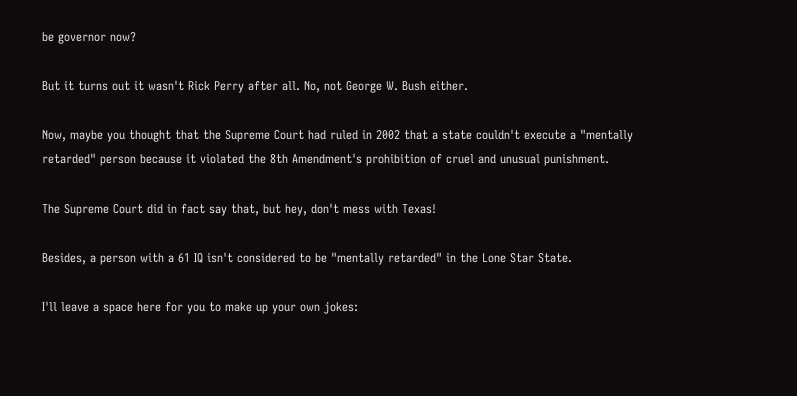be governor now?

But it turns out it wasn't Rick Perry after all. No, not George W. Bush either.

Now, maybe you thought that the Supreme Court had ruled in 2002 that a state couldn't execute a "mentally retarded" person because it violated the 8th Amendment's prohibition of cruel and unusual punishment.

The Supreme Court did in fact say that, but hey, don't mess with Texas!

Besides, a person with a 61 IQ isn't considered to be "mentally retarded" in the Lone Star State.

I'll leave a space here for you to make up your own jokes: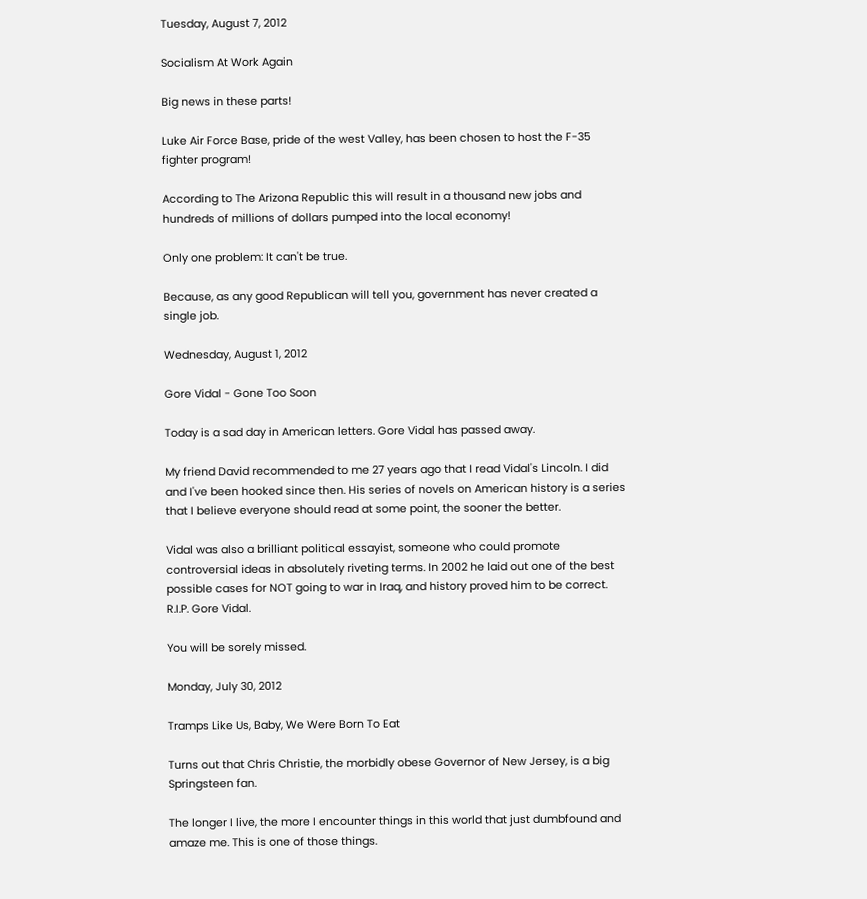Tuesday, August 7, 2012

Socialism At Work Again

Big news in these parts!

Luke Air Force Base, pride of the west Valley, has been chosen to host the F-35 fighter program!

According to The Arizona Republic this will result in a thousand new jobs and hundreds of millions of dollars pumped into the local economy!

Only one problem: It can't be true.

Because, as any good Republican will tell you, government has never created a single job.

Wednesday, August 1, 2012

Gore Vidal - Gone Too Soon

Today is a sad day in American letters. Gore Vidal has passed away.

My friend David recommended to me 27 years ago that I read Vidal's Lincoln. I did and I've been hooked since then. His series of novels on American history is a series that I believe everyone should read at some point, the sooner the better.

Vidal was also a brilliant political essayist, someone who could promote controversial ideas in absolutely riveting terms. In 2002 he laid out one of the best possible cases for NOT going to war in Iraq, and history proved him to be correct. R.I.P. Gore Vidal.

You will be sorely missed.

Monday, July 30, 2012

Tramps Like Us, Baby, We Were Born To Eat

Turns out that Chris Christie, the morbidly obese Governor of New Jersey, is a big Springsteen fan.

The longer I live, the more I encounter things in this world that just dumbfound and amaze me. This is one of those things.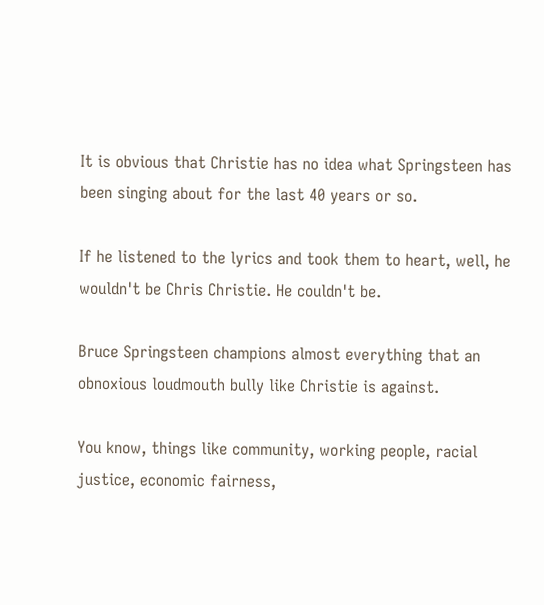It is obvious that Christie has no idea what Springsteen has been singing about for the last 40 years or so.

If he listened to the lyrics and took them to heart, well, he wouldn't be Chris Christie. He couldn't be.

Bruce Springsteen champions almost everything that an obnoxious loudmouth bully like Christie is against.

You know, things like community, working people, racial justice, economic fairness,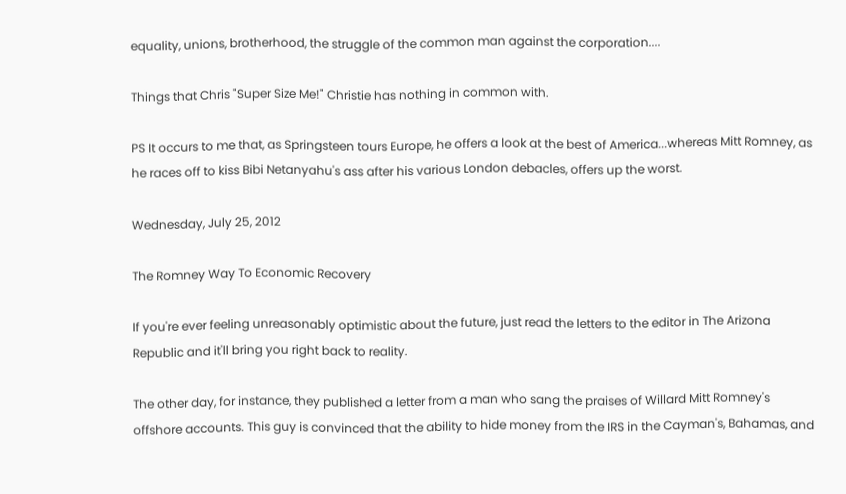equality, unions, brotherhood, the struggle of the common man against the corporation....

Things that Chris "Super Size Me!" Christie has nothing in common with.

PS It occurs to me that, as Springsteen tours Europe, he offers a look at the best of America...whereas Mitt Romney, as he races off to kiss Bibi Netanyahu's ass after his various London debacles, offers up the worst.

Wednesday, July 25, 2012

The Romney Way To Economic Recovery

If you're ever feeling unreasonably optimistic about the future, just read the letters to the editor in The Arizona Republic and it'll bring you right back to reality.

The other day, for instance, they published a letter from a man who sang the praises of Willard Mitt Romney's offshore accounts. This guy is convinced that the ability to hide money from the IRS in the Cayman's, Bahamas, and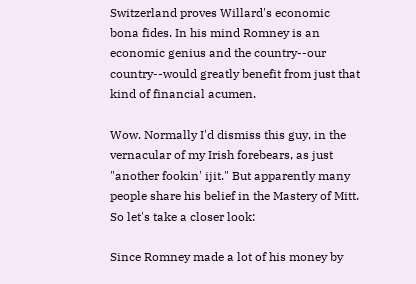Switzerland proves Willard's economic bona fides. In his mind Romney is an economic genius and the country--our country--would greatly benefit from just that kind of financial acumen.

Wow. Normally I'd dismiss this guy, in the vernacular of my Irish forebears, as just "another fookin' ijit." But apparently many people share his belief in the Mastery of Mitt. So let's take a closer look:

Since Romney made a lot of his money by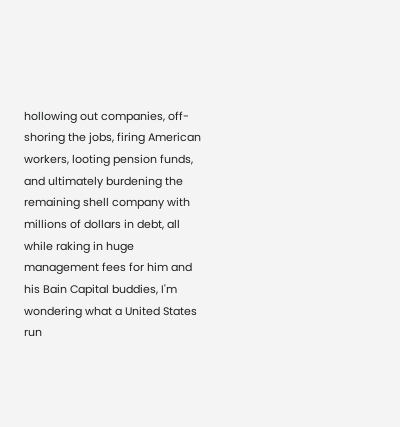hollowing out companies, off-shoring the jobs, firing American workers, looting pension funds, and ultimately burdening the remaining shell company with millions of dollars in debt, all while raking in huge management fees for him and his Bain Capital buddies, I'm wondering what a United States run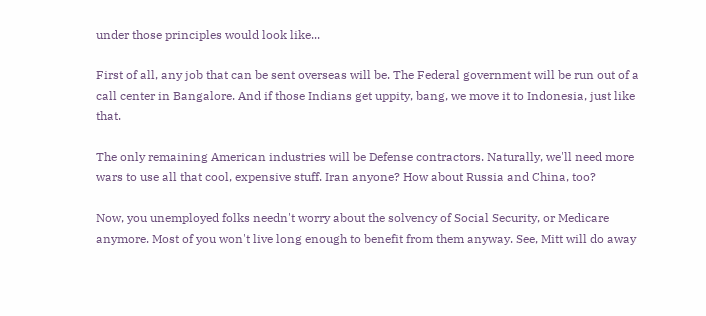under those principles would look like...

First of all, any job that can be sent overseas will be. The Federal government will be run out of a call center in Bangalore. And if those Indians get uppity, bang, we move it to Indonesia, just like that.

The only remaining American industries will be Defense contractors. Naturally, we'll need more wars to use all that cool, expensive stuff. Iran anyone? How about Russia and China, too?

Now, you unemployed folks needn't worry about the solvency of Social Security, or Medicare anymore. Most of you won't live long enough to benefit from them anyway. See, Mitt will do away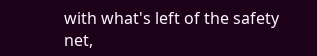with what's left of the safety net,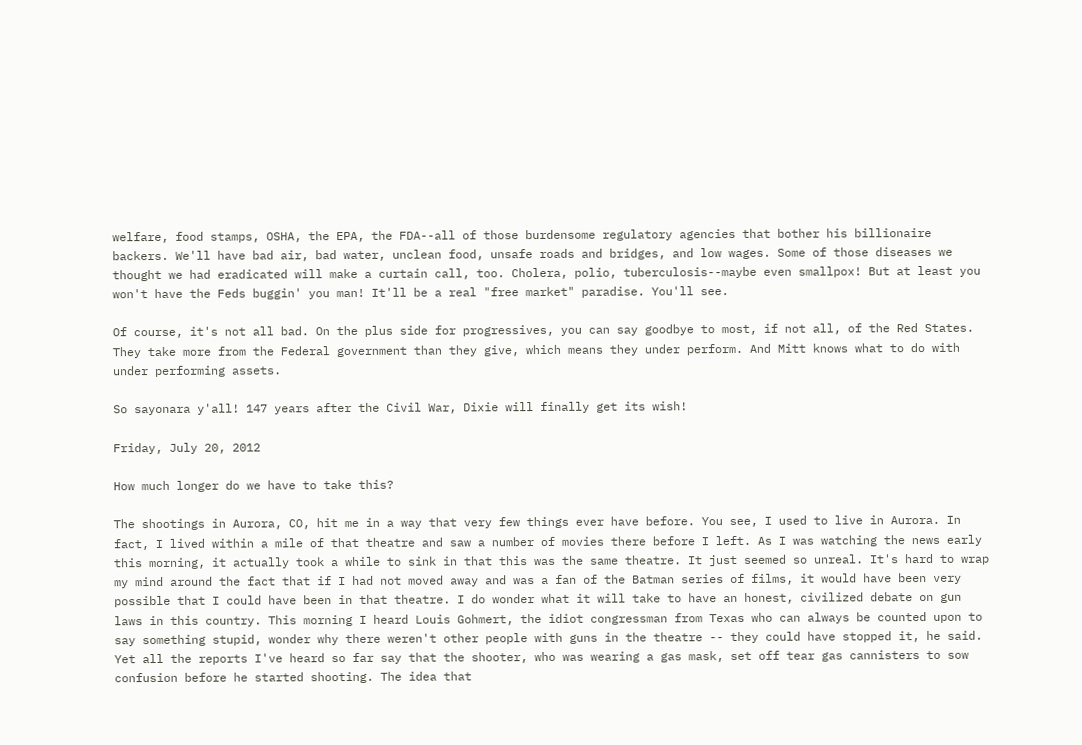welfare, food stamps, OSHA, the EPA, the FDA--all of those burdensome regulatory agencies that bother his billionaire backers. We'll have bad air, bad water, unclean food, unsafe roads and bridges, and low wages. Some of those diseases we thought we had eradicated will make a curtain call, too. Cholera, polio, tuberculosis--maybe even smallpox! But at least you won't have the Feds buggin' you man! It'll be a real "free market" paradise. You'll see.

Of course, it's not all bad. On the plus side for progressives, you can say goodbye to most, if not all, of the Red States. They take more from the Federal government than they give, which means they under perform. And Mitt knows what to do with under performing assets.

So sayonara y'all! 147 years after the Civil War, Dixie will finally get its wish!

Friday, July 20, 2012

How much longer do we have to take this?

The shootings in Aurora, CO, hit me in a way that very few things ever have before. You see, I used to live in Aurora. In fact, I lived within a mile of that theatre and saw a number of movies there before I left. As I was watching the news early this morning, it actually took a while to sink in that this was the same theatre. It just seemed so unreal. It's hard to wrap my mind around the fact that if I had not moved away and was a fan of the Batman series of films, it would have been very possible that I could have been in that theatre. I do wonder what it will take to have an honest, civilized debate on gun laws in this country. This morning I heard Louis Gohmert, the idiot congressman from Texas who can always be counted upon to say something stupid, wonder why there weren't other people with guns in the theatre -- they could have stopped it, he said. Yet all the reports I've heard so far say that the shooter, who was wearing a gas mask, set off tear gas cannisters to sow confusion before he started shooting. The idea that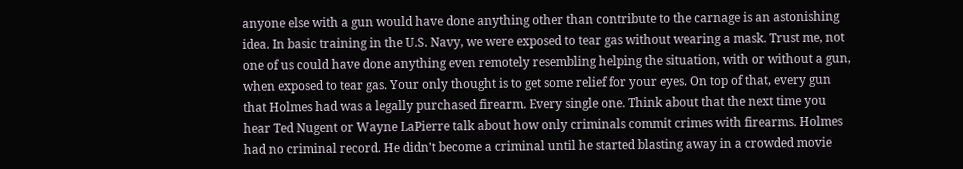anyone else with a gun would have done anything other than contribute to the carnage is an astonishing idea. In basic training in the U.S. Navy, we were exposed to tear gas without wearing a mask. Trust me, not one of us could have done anything even remotely resembling helping the situation, with or without a gun, when exposed to tear gas. Your only thought is to get some relief for your eyes. On top of that, every gun that Holmes had was a legally purchased firearm. Every single one. Think about that the next time you hear Ted Nugent or Wayne LaPierre talk about how only criminals commit crimes with firearms. Holmes had no criminal record. He didn't become a criminal until he started blasting away in a crowded movie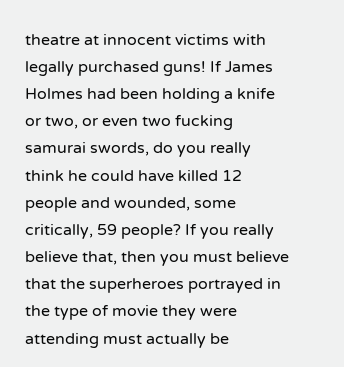theatre at innocent victims with legally purchased guns! If James Holmes had been holding a knife or two, or even two fucking samurai swords, do you really think he could have killed 12 people and wounded, some critically, 59 people? If you really believe that, then you must believe that the superheroes portrayed in the type of movie they were attending must actually be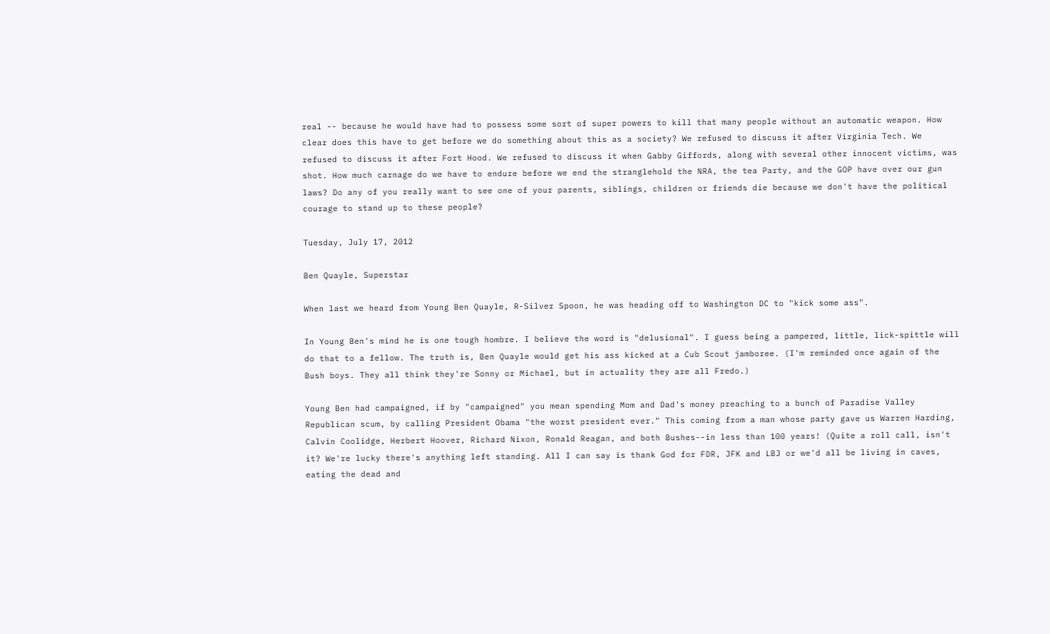real -- because he would have had to possess some sort of super powers to kill that many people without an automatic weapon. How clear does this have to get before we do something about this as a society? We refused to discuss it after Virginia Tech. We refused to discuss it after Fort Hood. We refused to discuss it when Gabby Giffords, along with several other innocent victims, was shot. How much carnage do we have to endure before we end the stranglehold the NRA, the tea Party, and the GOP have over our gun laws? Do any of you really want to see one of your parents, siblings, children or friends die because we don't have the political courage to stand up to these people?

Tuesday, July 17, 2012

Ben Quayle, Superstar

When last we heard from Young Ben Quayle, R-Silver Spoon, he was heading off to Washington DC to "kick some ass".

In Young Ben's mind he is one tough hombre. I believe the word is "delusional". I guess being a pampered, little, lick-spittle will do that to a fellow. The truth is, Ben Quayle would get his ass kicked at a Cub Scout jamboree. (I'm reminded once again of the Bush boys. They all think they're Sonny or Michael, but in actuality they are all Fredo.)

Young Ben had campaigned, if by "campaigned" you mean spending Mom and Dad's money preaching to a bunch of Paradise Valley Republican scum, by calling President Obama "the worst president ever." This coming from a man whose party gave us Warren Harding, Calvin Coolidge, Herbert Hoover, Richard Nixon, Ronald Reagan, and both Bushes--in less than 100 years! (Quite a roll call, isn't it? We're lucky there's anything left standing. All I can say is thank God for FDR, JFK and LBJ or we'd all be living in caves, eating the dead and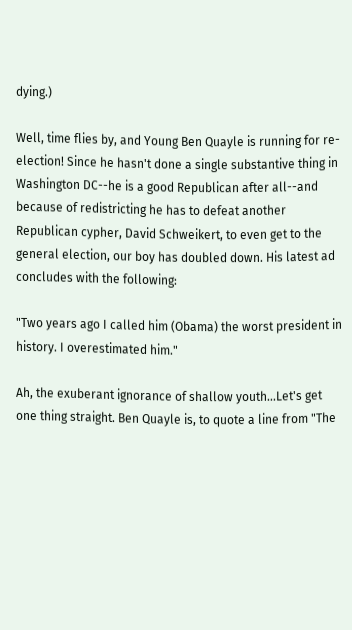dying.)

Well, time flies by, and Young Ben Quayle is running for re-election! Since he hasn't done a single substantive thing in Washington DC--he is a good Republican after all--and because of redistricting he has to defeat another Republican cypher, David Schweikert, to even get to the general election, our boy has doubled down. His latest ad concludes with the following:

"Two years ago I called him (Obama) the worst president in history. I overestimated him."

Ah, the exuberant ignorance of shallow youth...Let's get one thing straight. Ben Quayle is, to quote a line from "The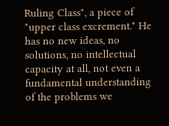Ruling Class", a piece of "upper class excrement." He has no new ideas, no solutions, no intellectual capacity at all, not even a fundamental understanding of the problems we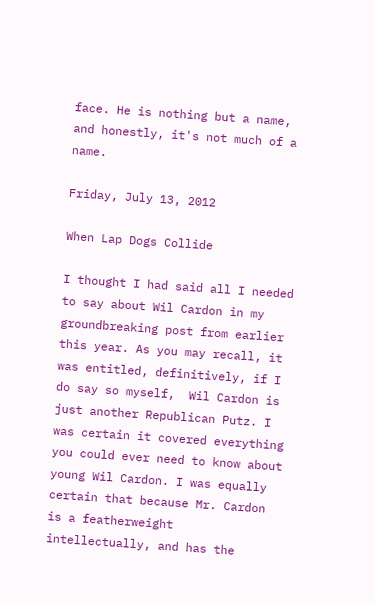face. He is nothing but a name, and honestly, it's not much of a name.

Friday, July 13, 2012

When Lap Dogs Collide

I thought I had said all I needed to say about Wil Cardon in my groundbreaking post from earlier this year. As you may recall, it was entitled, definitively, if I do say so myself,  Wil Cardon is just another Republican Putz. I was certain it covered everything you could ever need to know about young Wil Cardon. I was equally certain that because Mr. Cardon is a featherweight intellectually, and has the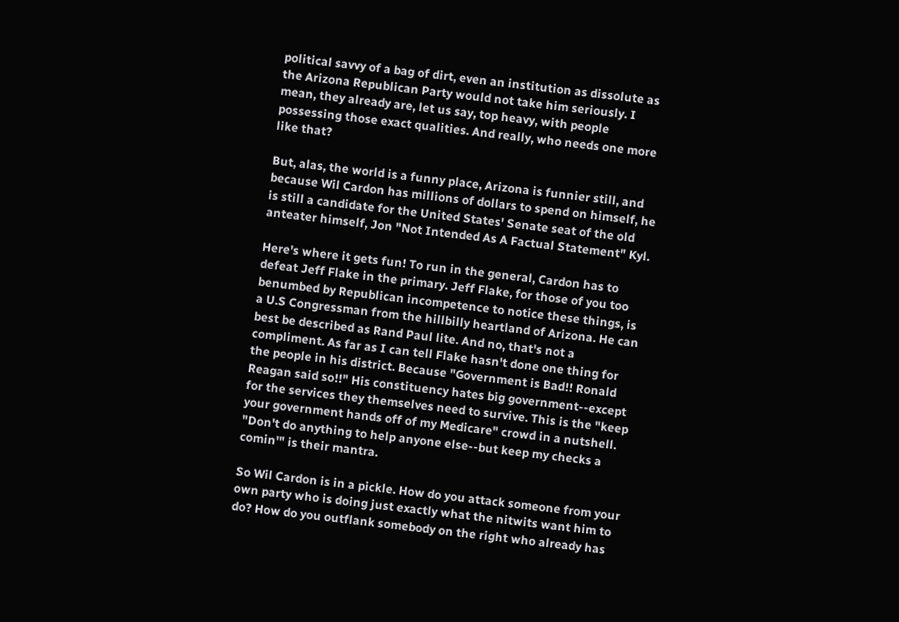political savvy of a bag of dirt, even an institution as dissolute as the Arizona Republican Party would not take him seriously. I mean, they already are, let us say, top heavy, with people possessing those exact qualities. And really, who needs one more like that?

But, alas, the world is a funny place, Arizona is funnier still, and because Wil Cardon has millions of dollars to spend on himself, he is still a candidate for the United States' Senate seat of the old anteater himself, Jon "Not Intended As A Factual Statement" Kyl.

Here's where it gets fun! To run in the general, Cardon has to defeat Jeff Flake in the primary. Jeff Flake, for those of you too benumbed by Republican incompetence to notice these things, is a U.S Congressman from the hillbilly heartland of Arizona. He can best be described as Rand Paul lite. And no, that's not a compliment. As far as I can tell Flake hasn't done one thing for the people in his district. Because "Government is Bad!! Ronald Reagan said so!!" His constituency hates big government--except for the services they themselves need to survive. This is the "keep your government hands off of my Medicare" crowd in a nutshell. "Don't do anything to help anyone else--but keep my checks a comin'" is their mantra.

So Wil Cardon is in a pickle. How do you attack someone from your own party who is doing just exactly what the nitwits want him to do? How do you outflank somebody on the right who already has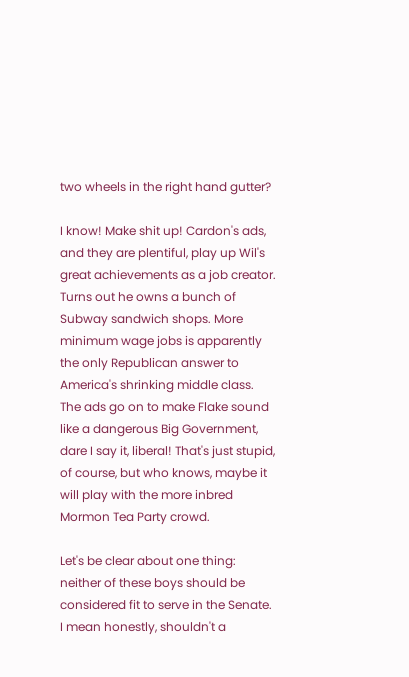two wheels in the right hand gutter?

I know! Make shit up! Cardon's ads, and they are plentiful, play up Wil's great achievements as a job creator. Turns out he owns a bunch of Subway sandwich shops. More minimum wage jobs is apparently the only Republican answer to America's shrinking middle class. The ads go on to make Flake sound like a dangerous Big Government, dare I say it, liberal! That's just stupid, of course, but who knows, maybe it will play with the more inbred Mormon Tea Party crowd.

Let's be clear about one thing: neither of these boys should be considered fit to serve in the Senate. I mean honestly, shouldn't a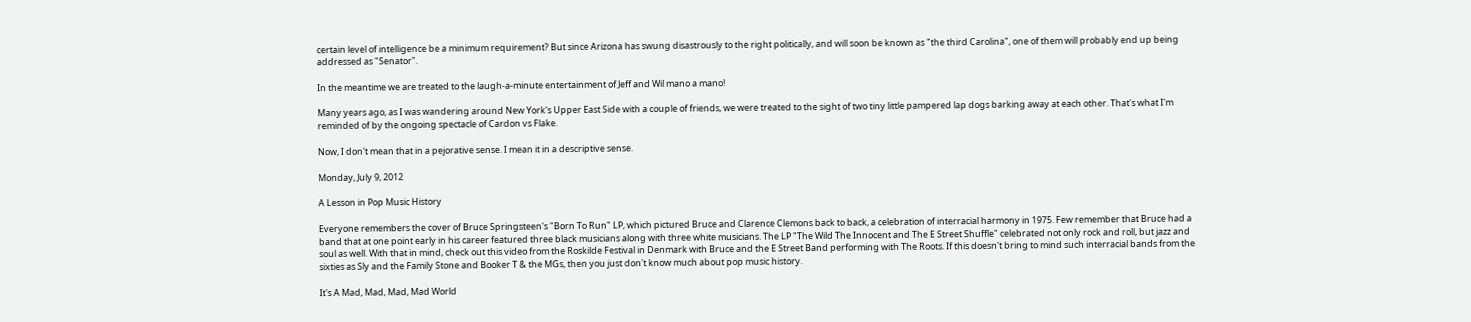certain level of intelligence be a minimum requirement? But since Arizona has swung disastrously to the right politically, and will soon be known as "the third Carolina", one of them will probably end up being addressed as "Senator".

In the meantime we are treated to the laugh-a-minute entertainment of Jeff and Wil mano a mano!

Many years ago, as I was wandering around New York's Upper East Side with a couple of friends, we were treated to the sight of two tiny little pampered lap dogs barking away at each other. That's what I'm reminded of by the ongoing spectacle of Cardon vs Flake.

Now, I don't mean that in a pejorative sense. I mean it in a descriptive sense.

Monday, July 9, 2012

A Lesson in Pop Music History

Everyone remembers the cover of Bruce Springsteen's "Born To Run" LP, which pictured Bruce and Clarence Clemons back to back, a celebration of interracial harmony in 1975. Few remember that Bruce had a band that at one point early in his career featured three black musicians along with three white musicians. The LP "The Wild The Innocent and The E Street Shuffle" celebrated not only rock and roll, but jazz and soul as well. With that in mind, check out this video from the Roskilde Festival in Denmark with Bruce and the E Street Band performing with The Roots. If this doesn't bring to mind such interracial bands from the sixties as Sly and the Family Stone and Booker T & the MGs, then you just don't know much about pop music history.

It's A Mad, Mad, Mad, Mad World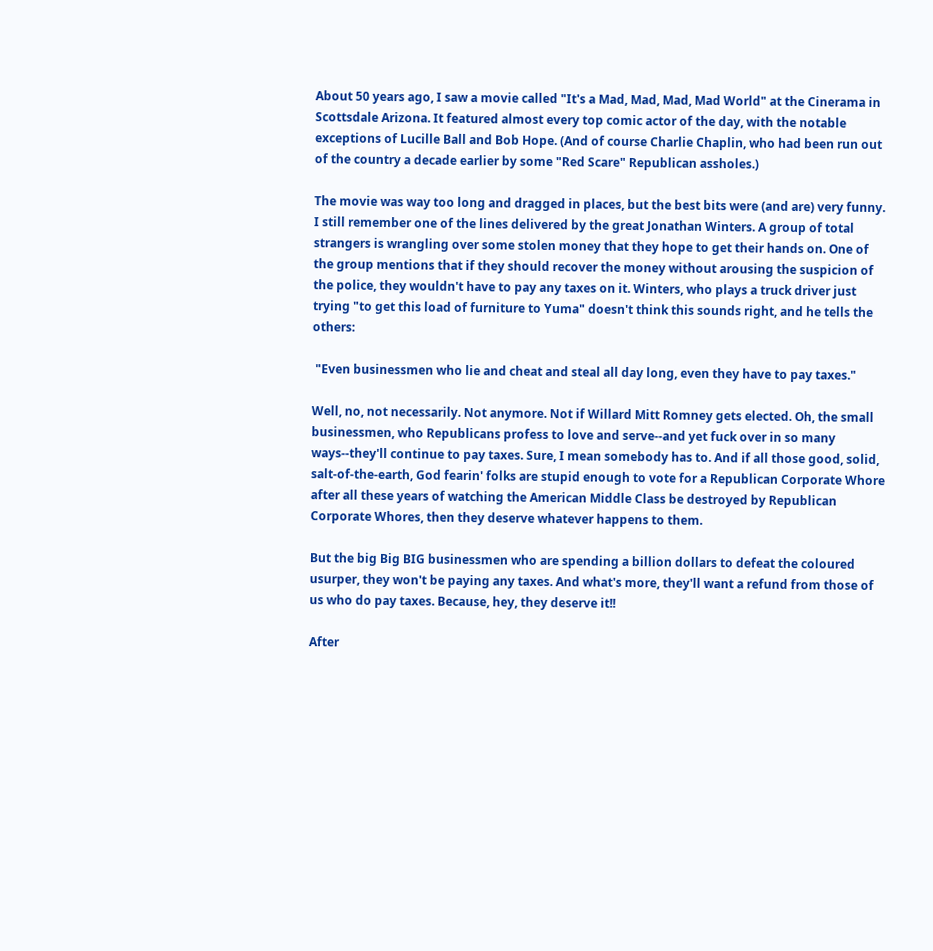About 50 years ago, I saw a movie called "It's a Mad, Mad, Mad, Mad World" at the Cinerama in Scottsdale Arizona. It featured almost every top comic actor of the day, with the notable exceptions of Lucille Ball and Bob Hope. (And of course Charlie Chaplin, who had been run out of the country a decade earlier by some "Red Scare" Republican assholes.)

The movie was way too long and dragged in places, but the best bits were (and are) very funny. I still remember one of the lines delivered by the great Jonathan Winters. A group of total strangers is wrangling over some stolen money that they hope to get their hands on. One of the group mentions that if they should recover the money without arousing the suspicion of the police, they wouldn't have to pay any taxes on it. Winters, who plays a truck driver just trying "to get this load of furniture to Yuma" doesn't think this sounds right, and he tells the others:

 "Even businessmen who lie and cheat and steal all day long, even they have to pay taxes."

Well, no, not necessarily. Not anymore. Not if Willard Mitt Romney gets elected. Oh, the small businessmen, who Republicans profess to love and serve--and yet fuck over in so many ways--they'll continue to pay taxes. Sure, I mean somebody has to. And if all those good, solid, salt-of-the-earth, God fearin' folks are stupid enough to vote for a Republican Corporate Whore after all these years of watching the American Middle Class be destroyed by Republican Corporate Whores, then they deserve whatever happens to them.

But the big Big BIG businessmen who are spending a billion dollars to defeat the coloured usurper, they won't be paying any taxes. And what's more, they'll want a refund from those of us who do pay taxes. Because, hey, they deserve it!!

After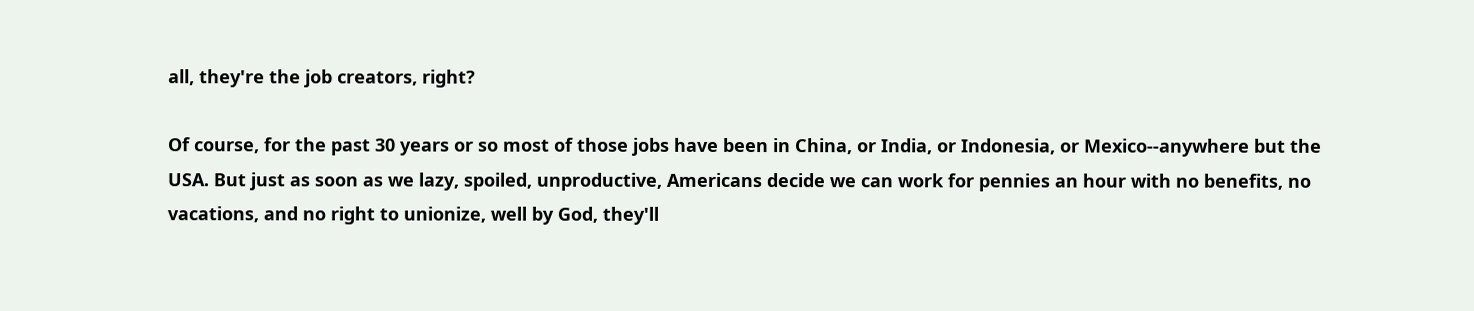all, they're the job creators, right?

Of course, for the past 30 years or so most of those jobs have been in China, or India, or Indonesia, or Mexico--anywhere but the USA. But just as soon as we lazy, spoiled, unproductive, Americans decide we can work for pennies an hour with no benefits, no vacations, and no right to unionize, well by God, they'll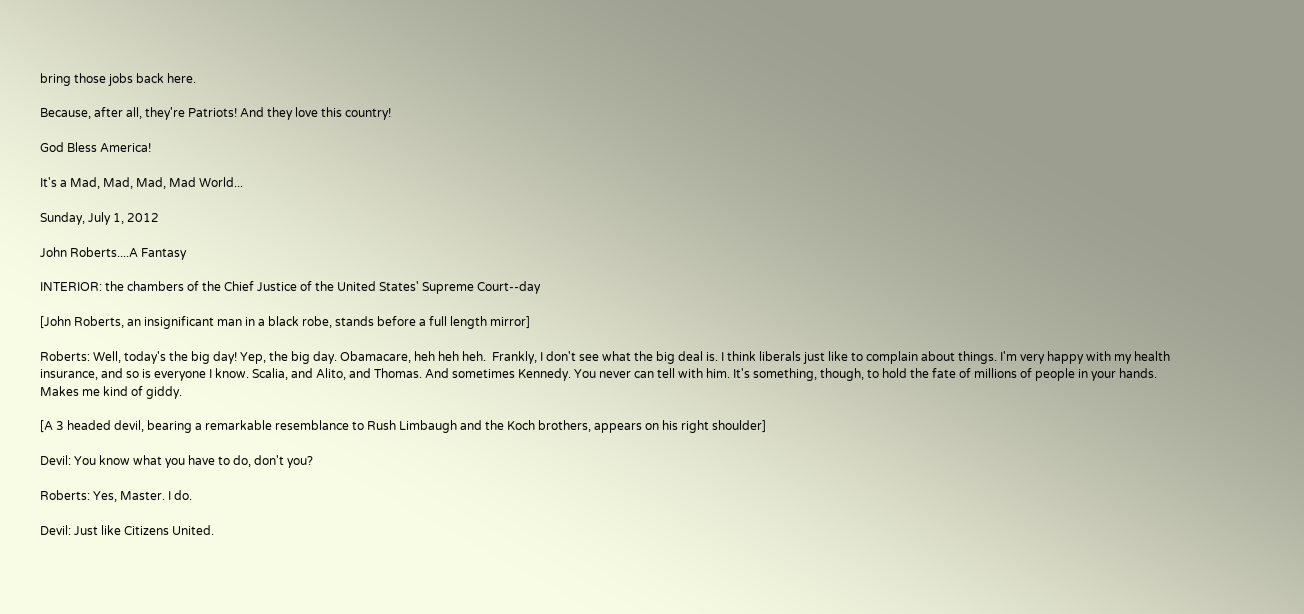bring those jobs back here.

Because, after all, they're Patriots! And they love this country!

God Bless America!

It's a Mad, Mad, Mad, Mad World...

Sunday, July 1, 2012

John Roberts....A Fantasy

INTERIOR: the chambers of the Chief Justice of the United States' Supreme Court--day

[John Roberts, an insignificant man in a black robe, stands before a full length mirror]

Roberts: Well, today's the big day! Yep, the big day. Obamacare, heh heh heh.  Frankly, I don't see what the big deal is. I think liberals just like to complain about things. I'm very happy with my health insurance, and so is everyone I know. Scalia, and Alito, and Thomas. And sometimes Kennedy. You never can tell with him. It's something, though, to hold the fate of millions of people in your hands. Makes me kind of giddy.

[A 3 headed devil, bearing a remarkable resemblance to Rush Limbaugh and the Koch brothers, appears on his right shoulder]

Devil: You know what you have to do, don't you?

Roberts: Yes, Master. I do.

Devil: Just like Citizens United.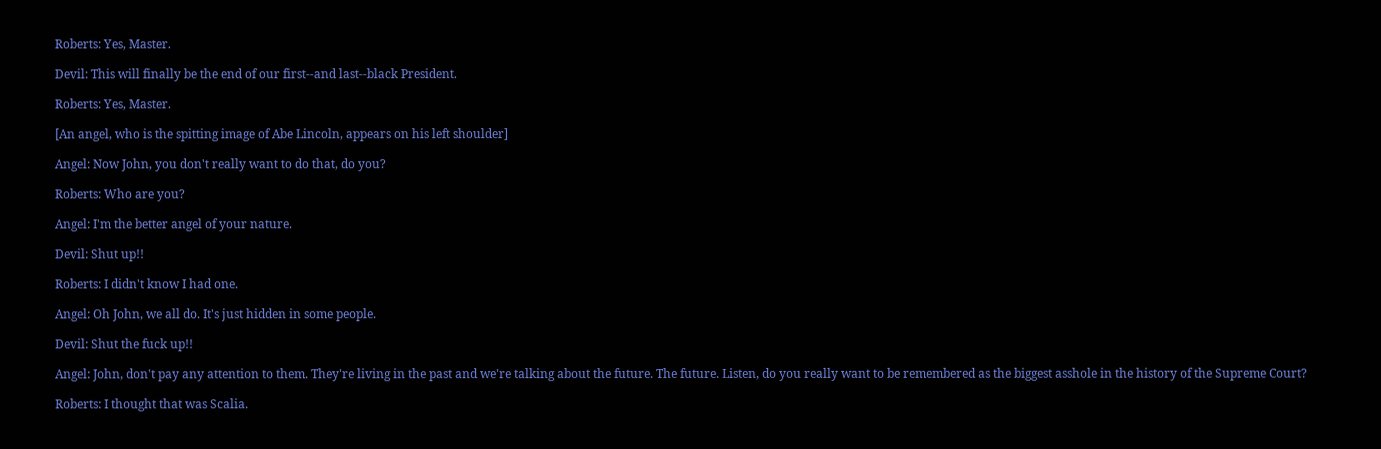Roberts: Yes, Master.

Devil: This will finally be the end of our first--and last--black President.

Roberts: Yes, Master.

[An angel, who is the spitting image of Abe Lincoln, appears on his left shoulder]

Angel: Now John, you don't really want to do that, do you?

Roberts: Who are you?

Angel: I'm the better angel of your nature.

Devil: Shut up!!

Roberts: I didn't know I had one.

Angel: Oh John, we all do. It's just hidden in some people.

Devil: Shut the fuck up!!

Angel: John, don't pay any attention to them. They're living in the past and we're talking about the future. The future. Listen, do you really want to be remembered as the biggest asshole in the history of the Supreme Court?

Roberts: I thought that was Scalia.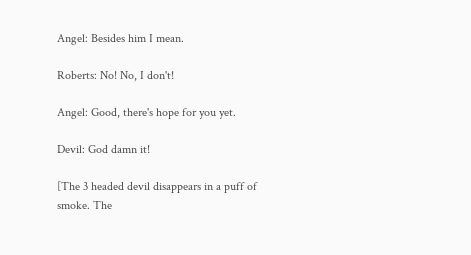Angel: Besides him I mean.

Roberts: No! No, I don't!

Angel: Good, there's hope for you yet.

Devil: God damn it!

[The 3 headed devil disappears in a puff of smoke. The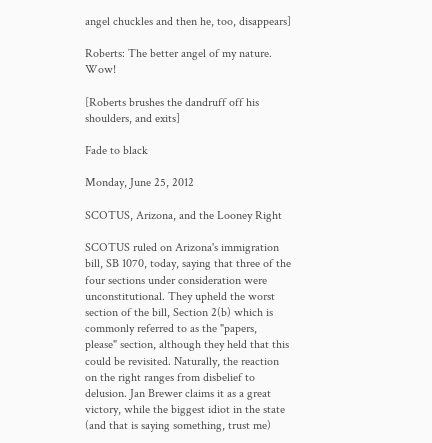angel chuckles and then he, too, disappears]

Roberts: The better angel of my nature. Wow!

[Roberts brushes the dandruff off his shoulders, and exits]

Fade to black

Monday, June 25, 2012

SCOTUS, Arizona, and the Looney Right

SCOTUS ruled on Arizona's immigration bill, SB 1070, today, saying that three of the four sections under consideration were unconstitutional. They upheld the worst section of the bill, Section 2(b) which is commonly referred to as the "papers, please" section, although they held that this could be revisited. Naturally, the reaction on the right ranges from disbelief to delusion. Jan Brewer claims it as a great victory, while the biggest idiot in the state (and that is saying something, trust me)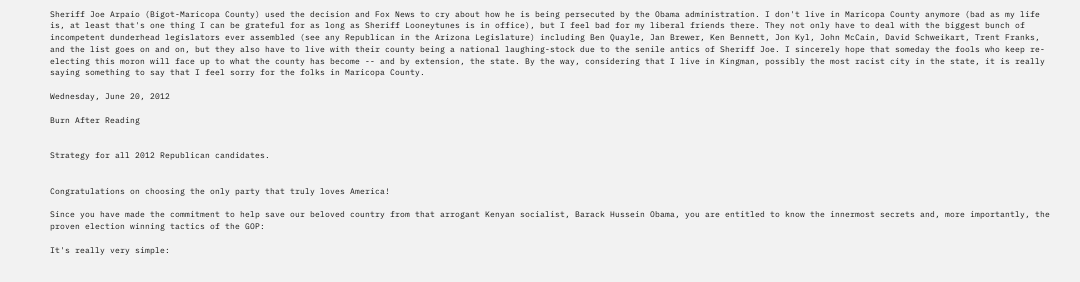Sheriff Joe Arpaio (Bigot-Maricopa County) used the decision and Fox News to cry about how he is being persecuted by the Obama administration. I don't live in Maricopa County anymore (bad as my life is, at least that's one thing I can be grateful for as long as Sheriff Looneytunes is in office), but I feel bad for my liberal friends there. They not only have to deal with the biggest bunch of incompetent dunderhead legislators ever assembled (see any Republican in the Arizona Legislature) including Ben Quayle, Jan Brewer, Ken Bennett, Jon Kyl, John McCain, David Schweikart, Trent Franks, and the list goes on and on, but they also have to live with their county being a national laughing-stock due to the senile antics of Sheriff Joe. I sincerely hope that someday the fools who keep re-electing this moron will face up to what the county has become -- and by extension, the state. By the way, considering that I live in Kingman, possibly the most racist city in the state, it is really saying something to say that I feel sorry for the folks in Maricopa County.

Wednesday, June 20, 2012

Burn After Reading


Strategy for all 2012 Republican candidates.


Congratulations on choosing the only party that truly loves America!

Since you have made the commitment to help save our beloved country from that arrogant Kenyan socialist, Barack Hussein Obama, you are entitled to know the innermost secrets and, more importantly, the proven election winning tactics of the GOP:

It's really very simple: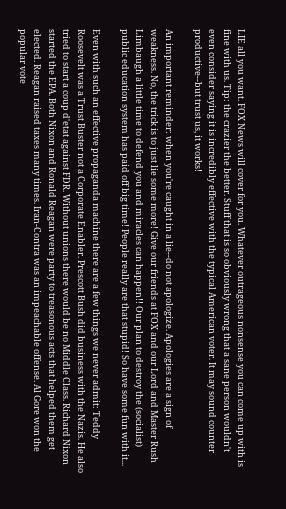LIE all you want. FOX News will cover for you. Whatever outrageous nonsense you can come up with is fine with us. Tip: the crazier the better. Stuff that is so obviously wrong that a sane person wouldn't even consider saying it is incredibly effective with the typical American voter. It may sound counter productive--but trust us, it works!

An important reminder: when you're caught in a lie--do not apologize. Apologies are a sign of weakness. No, the trick is to just lie some more! Give our friends at FOX and our Lord and Master Rush Limbaugh a little time to defend you and miracles can happen!! Our plan to destroy the (socialist) public education system has paid off big time! People really are that stupid! So have some fun with it...

Even with such an effective propaganda machine there are a few things we never admit: Teddy Roosevelt was a Trust Buster not a Corporate Enabler. Prescott Bush did business with the Nazis. He also tried to start a coup d'etat against FDR. Without unions there would be no Middle Class. Richard Nixon started the EPA. Both Nixon and Ronald Reagan were party to treasonous acts that helped them get elected. Reagan raised taxes many times. Iran-Contra was an impeachable offense. Al Gore won the popular vote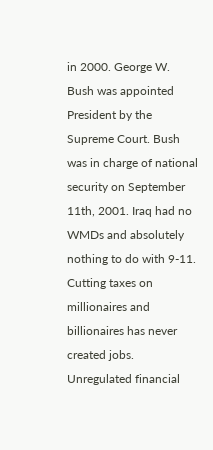in 2000. George W. Bush was appointed President by the Supreme Court. Bush was in charge of national security on September 11th, 2001. Iraq had no WMDs and absolutely nothing to do with 9-11. Cutting taxes on millionaires and billionaires has never created jobs. Unregulated financial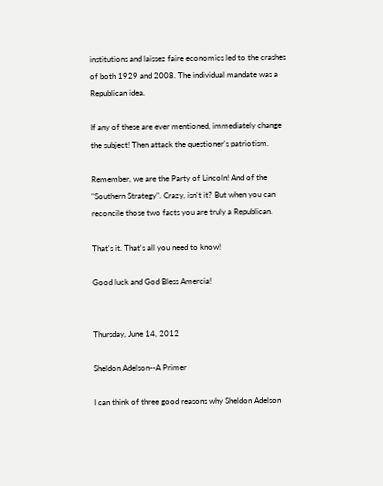institutions and laissez faire economics led to the crashes of both 1929 and 2008. The individual mandate was a Republican idea.

If any of these are ever mentioned, immediately change the subject! Then attack the questioner's patriotism.

Remember, we are the Party of Lincoln! And of the "Southern Strategy". Crazy, isn't it? But when you can reconcile those two facts you are truly a Republican.

That's it. That's all you need to know!

Good luck and God Bless Amercia!


Thursday, June 14, 2012

Sheldon Adelson--A Primer

I can think of three good reasons why Sheldon Adelson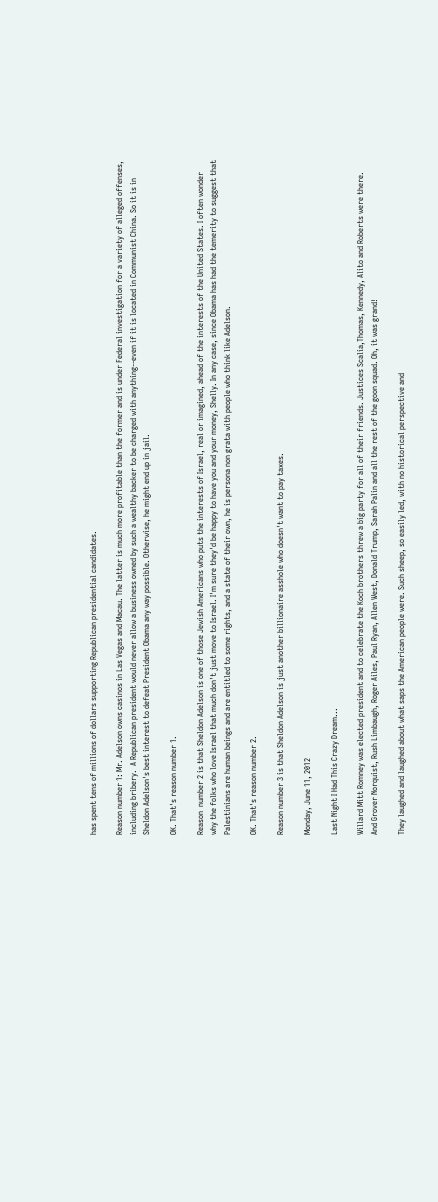has spent tens of millions of dollars supporting Republican presidential candidates.

Reason number 1: Mr. Adelson owns casinos in Las Vegas and Macau. The latter is much more profitable than the former and is under Federal investigation for a variety of alleged offenses, including bribery.  A Republican president would never allow a business owned by such a wealthy backer to be charged with anything--even if it is located in Communist China. So it is in Sheldon Adelson's best interest to defeat President Obama any way possible. Otherwise, he might end up in jail.

OK. That's reason number 1.

Reason  number 2 is that Sheldon Adelson is one of those Jewish Americans who puts the interests of Israel, real or imagined, ahead of the interests of the United States. I often wonder why the folks who love Israel that much don't just move to Israel. I'm sure they'd be happy to have you and your money, Shelly. In any case, since Obama has had the temerity to suggest that Palestinians are human beings and are entitled to some rights, and a state of their own, he is persona non grata with people who think like Adelson.

OK. That's reason number 2.

Reason number 3 is that Sheldon Adelson is just another billionaire asshole who doesn't want to pay taxes.

Monday, June 11, 2012

Last Night I Had This Crazy Dream...

Willard Mitt Romney was elected president and to celebrate the Koch brothers threw a big party for all of their friends. Justices Scalia,Thomas, Kennedy, Alito and Roberts were there. And Grover Norquist, Rush Limbaugh, Roger Ailes, Paul Ryan, Allen West, Donald Trump, Sarah Palin and all the rest of the goon squad. Oh, it was grand!

They laughed and laughed about what saps the American people were. Such sheep, so easily led, with no historical perspective and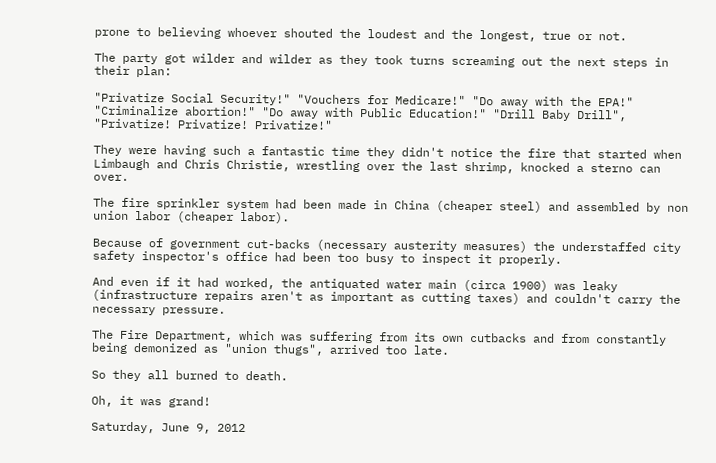prone to believing whoever shouted the loudest and the longest, true or not.

The party got wilder and wilder as they took turns screaming out the next steps in their plan:

"Privatize Social Security!" "Vouchers for Medicare!" "Do away with the EPA!" "Criminalize abortion!" "Do away with Public Education!" "Drill Baby Drill", "Privatize! Privatize! Privatize!"

They were having such a fantastic time they didn't notice the fire that started when Limbaugh and Chris Christie, wrestling over the last shrimp, knocked a sterno can over.

The fire sprinkler system had been made in China (cheaper steel) and assembled by non union labor (cheaper labor).

Because of government cut-backs (necessary austerity measures) the understaffed city safety inspector's office had been too busy to inspect it properly.

And even if it had worked, the antiquated water main (circa 1900) was leaky (infrastructure repairs aren't as important as cutting taxes) and couldn't carry the necessary pressure.

The Fire Department, which was suffering from its own cutbacks and from constantly being demonized as "union thugs", arrived too late.

So they all burned to death.

Oh, it was grand!

Saturday, June 9, 2012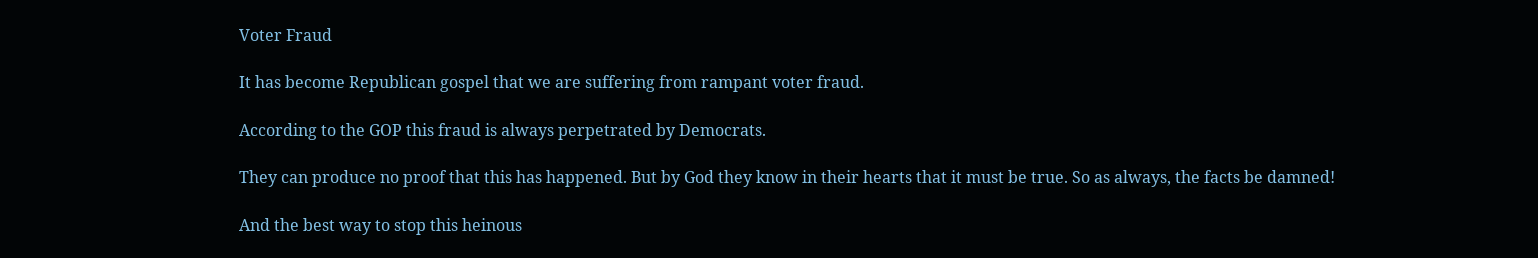Voter Fraud

It has become Republican gospel that we are suffering from rampant voter fraud.

According to the GOP this fraud is always perpetrated by Democrats.

They can produce no proof that this has happened. But by God they know in their hearts that it must be true. So as always, the facts be damned!

And the best way to stop this heinous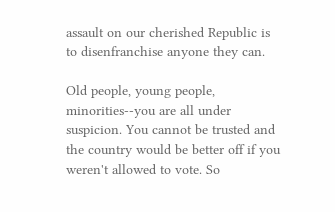assault on our cherished Republic is to disenfranchise anyone they can.

Old people, young people, minorities--you are all under suspicion. You cannot be trusted and the country would be better off if you weren't allowed to vote. So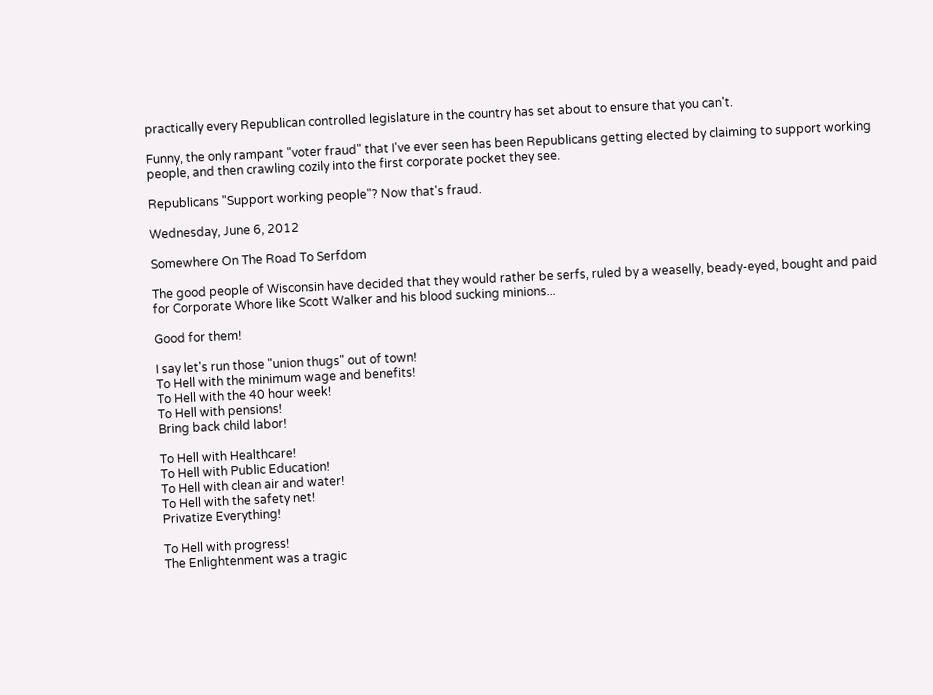practically every Republican controlled legislature in the country has set about to ensure that you can't.

Funny, the only rampant "voter fraud" that I've ever seen has been Republicans getting elected by claiming to support working people, and then crawling cozily into the first corporate pocket they see.

Republicans "Support working people"? Now that's fraud.

Wednesday, June 6, 2012

Somewhere On The Road To Serfdom

The good people of Wisconsin have decided that they would rather be serfs, ruled by a weaselly, beady-eyed, bought and paid for Corporate Whore like Scott Walker and his blood sucking minions...

Good for them!

I say let's run those "union thugs" out of town!
To Hell with the minimum wage and benefits!
To Hell with the 40 hour week!
To Hell with pensions!
Bring back child labor!

To Hell with Healthcare!
To Hell with Public Education!
To Hell with clean air and water!
To Hell with the safety net!
Privatize Everything!

To Hell with progress!
The Enlightenment was a tragic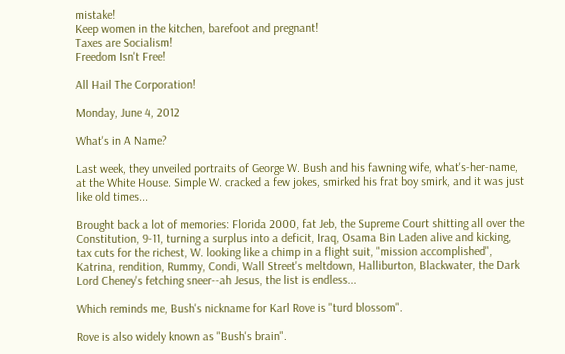mistake!
Keep women in the kitchen, barefoot and pregnant!
Taxes are Socialism!
Freedom Isn't Free!

All Hail The Corporation!

Monday, June 4, 2012

What's in A Name?

Last week, they unveiled portraits of George W. Bush and his fawning wife, what's-her-name, at the White House. Simple W. cracked a few jokes, smirked his frat boy smirk, and it was just like old times...

Brought back a lot of memories: Florida 2000, fat Jeb, the Supreme Court shitting all over the Constitution, 9-11, turning a surplus into a deficit, Iraq, Osama Bin Laden alive and kicking, tax cuts for the richest, W. looking like a chimp in a flight suit, "mission accomplished", Katrina, rendition, Rummy, Condi, Wall Street's meltdown, Halliburton, Blackwater, the Dark Lord Cheney's fetching sneer--ah Jesus, the list is endless...

Which reminds me, Bush's nickname for Karl Rove is "turd blossom".

Rove is also widely known as "Bush's brain".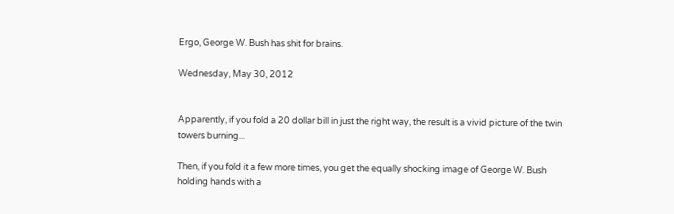Ergo, George W. Bush has shit for brains.

Wednesday, May 30, 2012


Apparently, if you fold a 20 dollar bill in just the right way, the result is a vivid picture of the twin towers burning...

Then, if you fold it a few more times, you get the equally shocking image of George W. Bush holding hands with a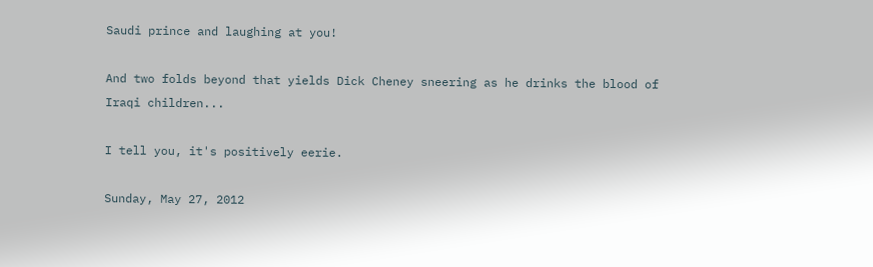Saudi prince and laughing at you!

And two folds beyond that yields Dick Cheney sneering as he drinks the blood of Iraqi children...

I tell you, it's positively eerie.

Sunday, May 27, 2012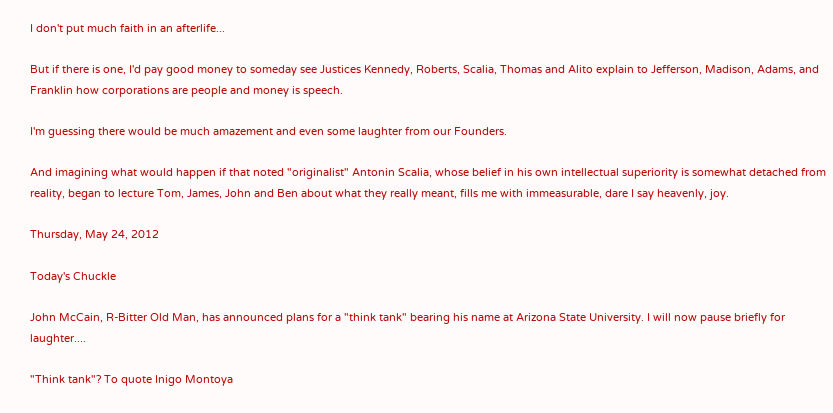I don't put much faith in an afterlife...

But if there is one, I'd pay good money to someday see Justices Kennedy, Roberts, Scalia, Thomas and Alito explain to Jefferson, Madison, Adams, and Franklin how corporations are people and money is speech.

I'm guessing there would be much amazement and even some laughter from our Founders.

And imagining what would happen if that noted "originalist" Antonin Scalia, whose belief in his own intellectual superiority is somewhat detached from reality, began to lecture Tom, James, John and Ben about what they really meant, fills me with immeasurable, dare I say heavenly, joy.

Thursday, May 24, 2012

Today's Chuckle

John McCain, R-Bitter Old Man, has announced plans for a "think tank" bearing his name at Arizona State University. I will now pause briefly for laughter....

"Think tank"? To quote Inigo Montoya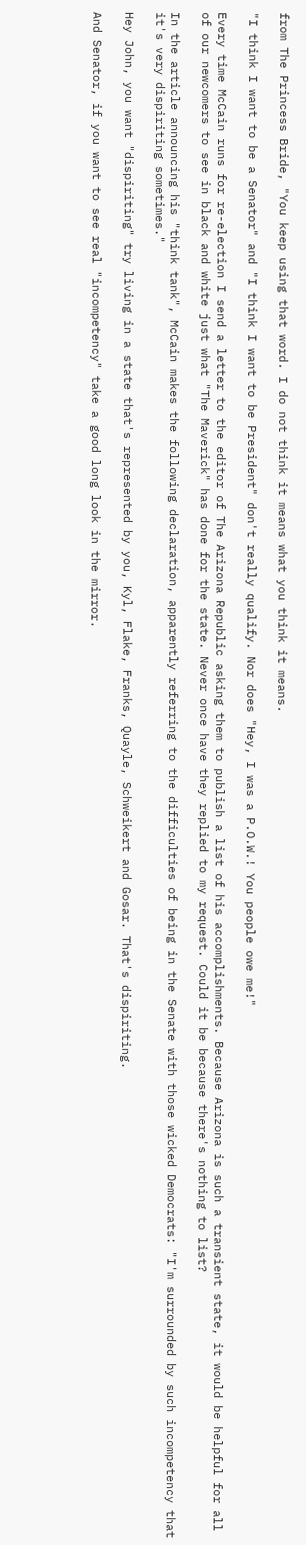from The Princess Bride, "You keep using that word. I do not think it means what you think it means.

"I think I want to be a Senator" and "I think I want to be President" don't really qualify. Nor does "Hey, I was a P.O.W.! You people owe me!"

Every time McCain runs for re-election I send a letter to the editor of The Arizona Republic asking them to publish a list of his accomplishments. Because Arizona is such a transient state, it would be helpful for all of our newcomers to see in black and white just what "The Maverick" has done for the state. Never once have they replied to my request. Could it be because there's nothing to list?

In the article announcing his "think tank", McCain makes the following declaration, apparently referring to the difficulties of being in the Senate with those wicked Democrats: "I'm surrounded by such incompetency that it's very dispiriting sometimes."

Hey John, you want "dispiriting" try living in a state that's represented by you, Kyl, Flake, Franks, Quayle, Schweikert and Gosar. That's dispiriting.

And Senator, if you want to see real "incompetency" take a good long look in the mirror.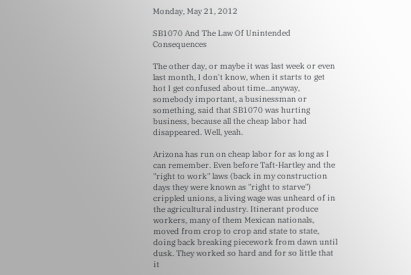Monday, May 21, 2012

SB1070 And The Law Of Unintended Consequences

The other day, or maybe it was last week or even last month, I don't know, when it starts to get hot I get confused about time...anyway, somebody important, a businessman or something, said that SB1070 was hurting business, because all the cheap labor had disappeared. Well, yeah.

Arizona has run on cheap labor for as long as I can remember. Even before Taft-Hartley and the "right to work" laws (back in my construction days they were known as "right to starve") crippled unions, a living wage was unheard of in the agricultural industry. Itinerant produce workers, many of them Mexican nationals, moved from crop to crop and state to state, doing back breaking piecework from dawn until dusk. They worked so hard and for so little that it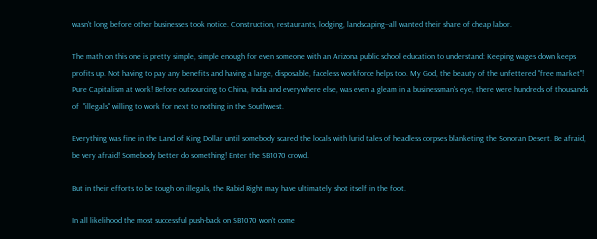wasn't long before other businesses took notice. Construction, restaurants, lodging, landscaping--all wanted their share of cheap labor.

The math on this one is pretty simple, simple enough for even someone with an Arizona public school education to understand: Keeping wages down keeps profits up. Not having to pay any benefits and having a large, disposable, faceless workforce helps too. My God, the beauty of the unfettered "free market"! Pure Capitalism at work! Before outsourcing to China, India and everywhere else, was even a gleam in a businessman's eye, there were hundreds of thousands of  "illegals" willing to work for next to nothing in the Southwest.

Everything was fine in the Land of King Dollar until somebody scared the locals with lurid tales of headless corpses blanketing the Sonoran Desert. Be afraid, be very afraid! Somebody better do something! Enter the SB1070 crowd.

But in their efforts to be tough on illegals, the Rabid Right may have ultimately shot itself in the foot.

In all likelihood the most successful push-back on SB1070 won't come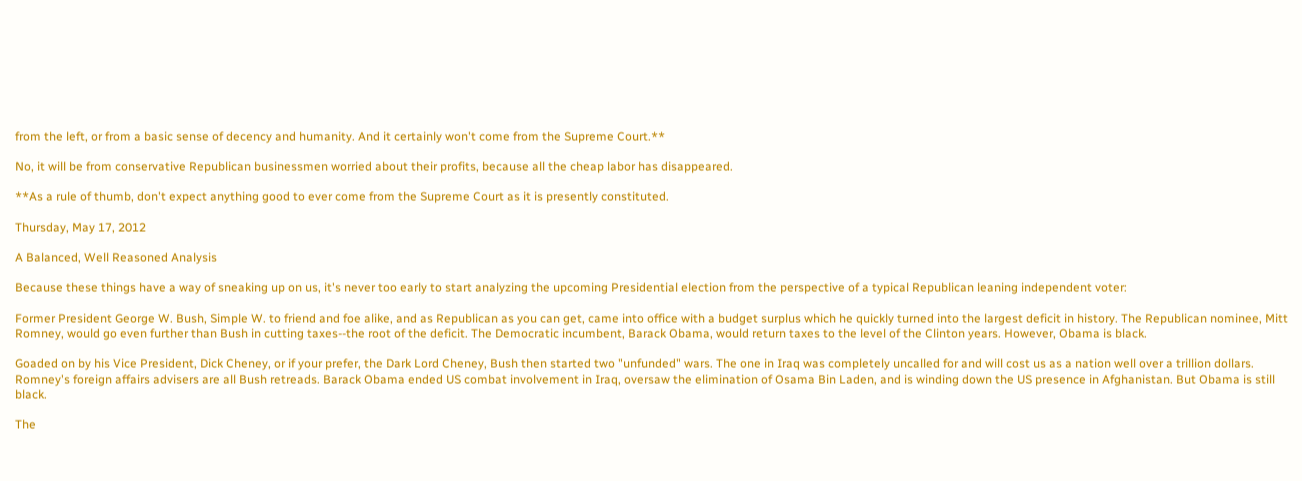from the left, or from a basic sense of decency and humanity. And it certainly won't come from the Supreme Court.**

No, it will be from conservative Republican businessmen worried about their profits, because all the cheap labor has disappeared.

**As a rule of thumb, don't expect anything good to ever come from the Supreme Court as it is presently constituted.

Thursday, May 17, 2012

A Balanced, Well Reasoned Analysis

Because these things have a way of sneaking up on us, it's never too early to start analyzing the upcoming Presidential election from the perspective of a typical Republican leaning independent voter:

Former President George W. Bush, Simple W. to friend and foe alike, and as Republican as you can get, came into office with a budget surplus which he quickly turned into the largest deficit in history. The Republican nominee, Mitt Romney, would go even further than Bush in cutting taxes--the root of the deficit. The Democratic incumbent, Barack Obama, would return taxes to the level of the Clinton years. However, Obama is black.

Goaded on by his Vice President, Dick Cheney, or if your prefer, the Dark Lord Cheney, Bush then started two "unfunded" wars. The one in Iraq was completely uncalled for and will cost us as a nation well over a trillion dollars. Romney's foreign affairs advisers are all Bush retreads. Barack Obama ended US combat involvement in Iraq, oversaw the elimination of Osama Bin Laden, and is winding down the US presence in Afghanistan. But Obama is still black.

The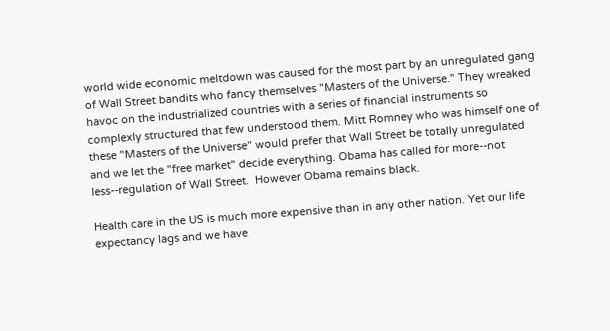world wide economic meltdown was caused for the most part by an unregulated gang of Wall Street bandits who fancy themselves "Masters of the Universe." They wreaked havoc on the industrialized countries with a series of financial instruments so complexly structured that few understood them. Mitt Romney who was himself one of these "Masters of the Universe" would prefer that Wall Street be totally unregulated and we let the "free market" decide everything. Obama has called for more--not less--regulation of Wall Street.  However Obama remains black.

Health care in the US is much more expensive than in any other nation. Yet our life expectancy lags and we have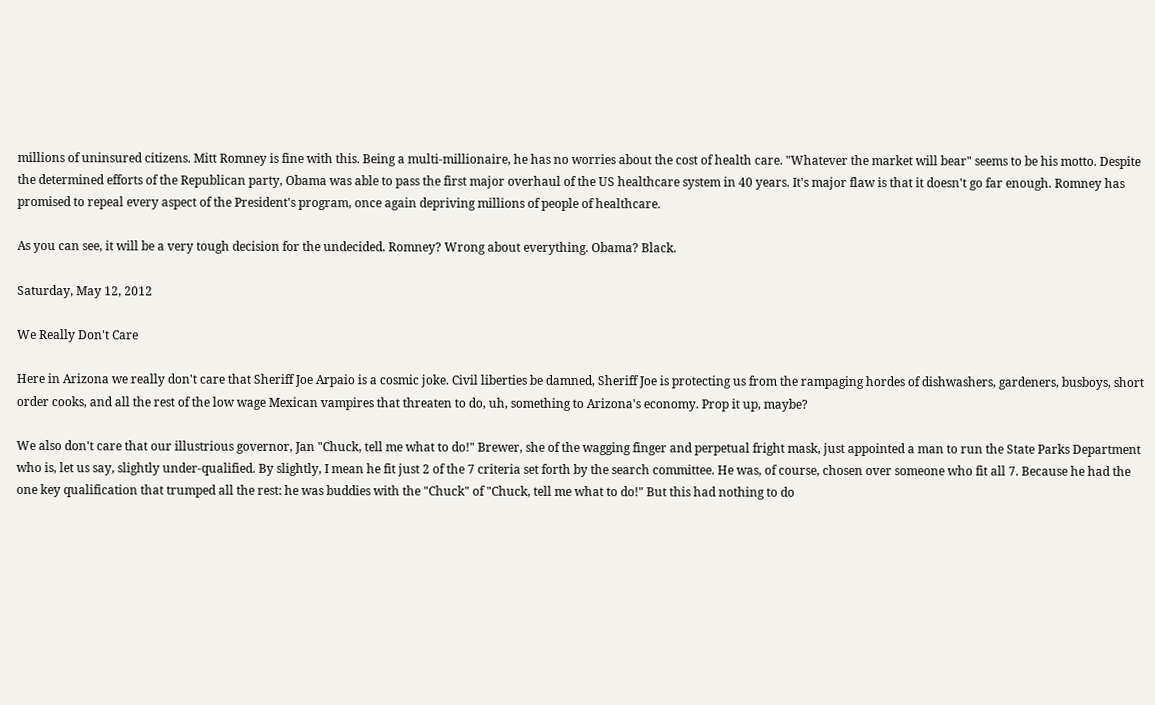millions of uninsured citizens. Mitt Romney is fine with this. Being a multi-millionaire, he has no worries about the cost of health care. "Whatever the market will bear" seems to be his motto. Despite the determined efforts of the Republican party, Obama was able to pass the first major overhaul of the US healthcare system in 40 years. It's major flaw is that it doesn't go far enough. Romney has promised to repeal every aspect of the President's program, once again depriving millions of people of healthcare.

As you can see, it will be a very tough decision for the undecided. Romney? Wrong about everything. Obama? Black.

Saturday, May 12, 2012

We Really Don't Care

Here in Arizona we really don't care that Sheriff Joe Arpaio is a cosmic joke. Civil liberties be damned, Sheriff Joe is protecting us from the rampaging hordes of dishwashers, gardeners, busboys, short order cooks, and all the rest of the low wage Mexican vampires that threaten to do, uh, something to Arizona's economy. Prop it up, maybe?

We also don't care that our illustrious governor, Jan "Chuck, tell me what to do!" Brewer, she of the wagging finger and perpetual fright mask, just appointed a man to run the State Parks Department who is, let us say, slightly under-qualified. By slightly, I mean he fit just 2 of the 7 criteria set forth by the search committee. He was, of course, chosen over someone who fit all 7. Because he had the one key qualification that trumped all the rest: he was buddies with the "Chuck" of "Chuck, tell me what to do!" But this had nothing to do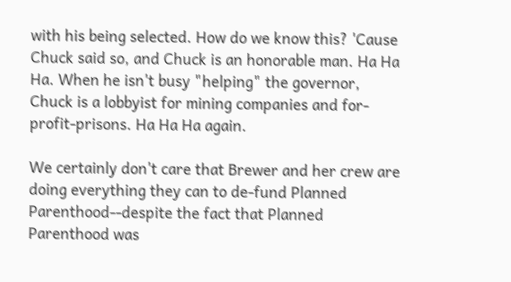with his being selected. How do we know this? 'Cause Chuck said so, and Chuck is an honorable man. Ha Ha Ha. When he isn't busy "helping" the governor, Chuck is a lobbyist for mining companies and for-profit-prisons. Ha Ha Ha again.

We certainly don't care that Brewer and her crew are doing everything they can to de-fund Planned Parenthood--despite the fact that Planned Parenthood was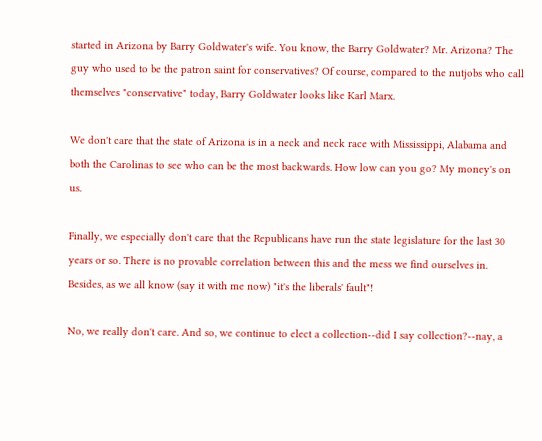started in Arizona by Barry Goldwater's wife. You know, the Barry Goldwater? Mr. Arizona? The guy who used to be the patron saint for conservatives? Of course, compared to the nutjobs who call themselves "conservative" today, Barry Goldwater looks like Karl Marx.

We don't care that the state of Arizona is in a neck and neck race with Mississippi, Alabama and both the Carolinas to see who can be the most backwards. How low can you go? My money's on us.

Finally, we especially don't care that the Republicans have run the state legislature for the last 30 years or so. There is no provable correlation between this and the mess we find ourselves in. Besides, as we all know (say it with me now) "it's the liberals' fault"!

No, we really don't care. And so, we continue to elect a collection--did I say collection?--nay, a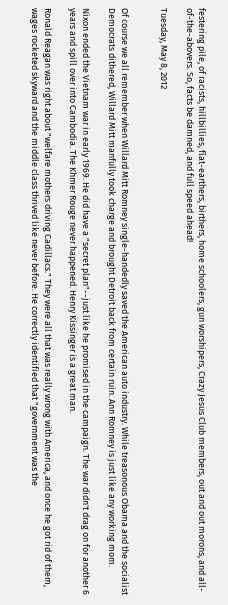festering pile, of racists, hillbillies, flat-earthers, birthers, home schoolers, gun worshipers, Crazy Jesus Club members, out and out morons, and all-of-the-abovers. So, facts be damned, and full speed ahead!

Tuesday, May 8, 2012


Of course we all remember when Willard Mitt Romney single-handedly saved the American auto industry. While treasonous Obama and the socialist Democrats dithered, Willard Mitt manfully took charge and brought Detroit back from certain ruin. Ann Romney is just like any working mom.

Nixon ended the Vietnam war in early 1969. He did have a "secret plan"--just like he promised in the campaign. The war didn't drag on for another 6 years and spill over into Cambodia. The Khmer Rouge never happened. Henry Kissinger is a great man.

Ronald Reagan was right about "welfare mothers driving Cadillacs." They were all that was really wrong with America, and once he got rid of them, wages rocketed skyward and the middle class thrived like never before. He correctly identified that "government was the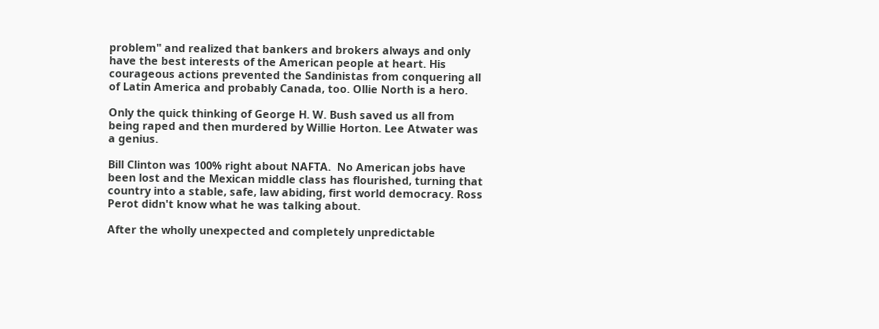problem" and realized that bankers and brokers always and only have the best interests of the American people at heart. His courageous actions prevented the Sandinistas from conquering all of Latin America and probably Canada, too. Ollie North is a hero.

Only the quick thinking of George H. W. Bush saved us all from being raped and then murdered by Willie Horton. Lee Atwater was a genius.

Bill Clinton was 100% right about NAFTA.  No American jobs have been lost and the Mexican middle class has flourished, turning that country into a stable, safe, law abiding, first world democracy. Ross Perot didn't know what he was talking about.

After the wholly unexpected and completely unpredictable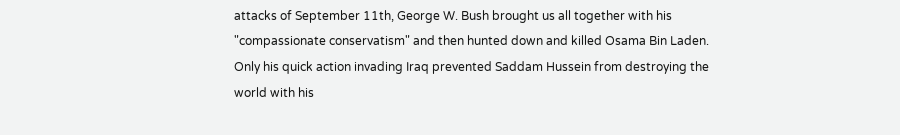attacks of September 11th, George W. Bush brought us all together with his "compassionate conservatism" and then hunted down and killed Osama Bin Laden. Only his quick action invading Iraq prevented Saddam Hussein from destroying the world with his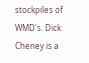stockpiles of WMD's. Dick Cheney is a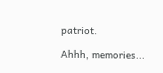patriot.

Ahhh, memories...